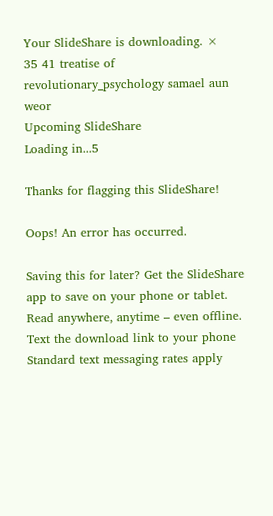Your SlideShare is downloading. ×
35 41 treatise of revolutionary_psychology samael aun weor
Upcoming SlideShare
Loading in...5

Thanks for flagging this SlideShare!

Oops! An error has occurred.

Saving this for later? Get the SlideShare app to save on your phone or tablet. Read anywhere, anytime – even offline.
Text the download link to your phone
Standard text messaging rates apply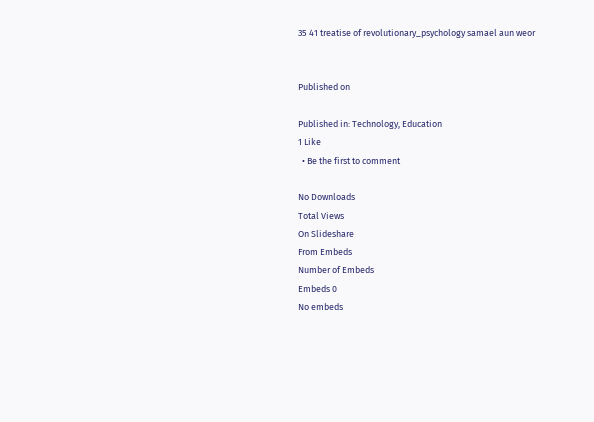35 41 treatise of revolutionary_psychology samael aun weor


Published on

Published in: Technology, Education
1 Like
  • Be the first to comment

No Downloads
Total Views
On Slideshare
From Embeds
Number of Embeds
Embeds 0
No embeds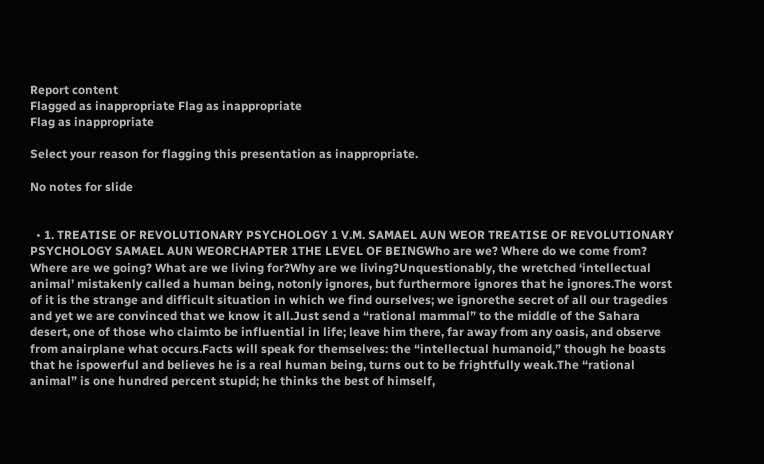Report content
Flagged as inappropriate Flag as inappropriate
Flag as inappropriate

Select your reason for flagging this presentation as inappropriate.

No notes for slide


  • 1. TREATISE OF REVOLUTIONARY PSYCHOLOGY 1 V.M. SAMAEL AUN WEOR TREATISE OF REVOLUTIONARY PSYCHOLOGY SAMAEL AUN WEORCHAPTER 1THE LEVEL OF BEINGWho are we? Where do we come from? Where are we going? What are we living for?Why are we living?Unquestionably, the wretched ‘intellectual animal’ mistakenly called a human being, notonly ignores, but furthermore ignores that he ignores.The worst of it is the strange and difficult situation in which we find ourselves; we ignorethe secret of all our tragedies and yet we are convinced that we know it all.Just send a “rational mammal” to the middle of the Sahara desert, one of those who claimto be influential in life; leave him there, far away from any oasis, and observe from anairplane what occurs.Facts will speak for themselves: the “intellectual humanoid,” though he boasts that he ispowerful and believes he is a real human being, turns out to be frightfully weak.The “rational animal” is one hundred percent stupid; he thinks the best of himself,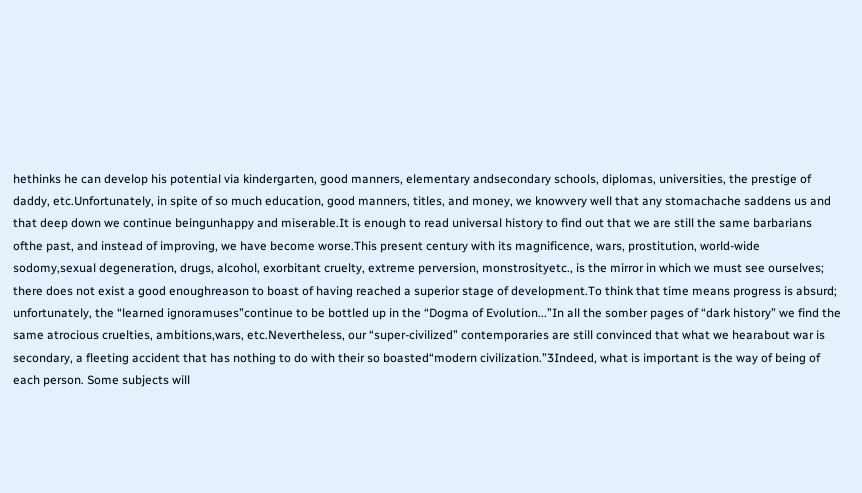hethinks he can develop his potential via kindergarten, good manners, elementary andsecondary schools, diplomas, universities, the prestige of daddy, etc.Unfortunately, in spite of so much education, good manners, titles, and money, we knowvery well that any stomachache saddens us and that deep down we continue beingunhappy and miserable.It is enough to read universal history to find out that we are still the same barbarians ofthe past, and instead of improving, we have become worse.This present century with its magnificence, wars, prostitution, world-wide sodomy,sexual degeneration, drugs, alcohol, exorbitant cruelty, extreme perversion, monstrosityetc., is the mirror in which we must see ourselves; there does not exist a good enoughreason to boast of having reached a superior stage of development.To think that time means progress is absurd; unfortunately, the “learned ignoramuses”continue to be bottled up in the “Dogma of Evolution...”In all the somber pages of “dark history” we find the same atrocious cruelties, ambitions,wars, etc.Nevertheless, our “super-civilized” contemporaries are still convinced that what we hearabout war is secondary, a fleeting accident that has nothing to do with their so boasted“modern civilization.”3Indeed, what is important is the way of being of each person. Some subjects will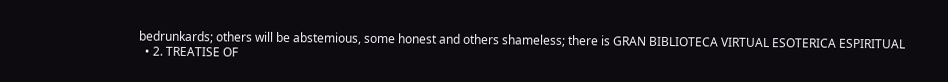bedrunkards; others will be abstemious, some honest and others shameless; there is GRAN BIBLIOTECA VIRTUAL ESOTERICA ESPIRITUAL
  • 2. TREATISE OF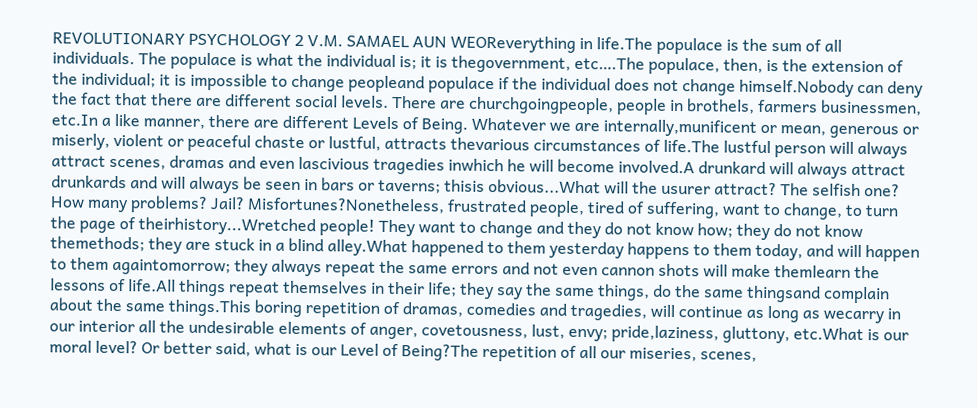REVOLUTIONARY PSYCHOLOGY 2 V.M. SAMAEL AUN WEOReverything in life.The populace is the sum of all individuals. The populace is what the individual is; it is thegovernment, etc….The populace, then, is the extension of the individual; it is impossible to change peopleand populace if the individual does not change himself.Nobody can deny the fact that there are different social levels. There are churchgoingpeople, people in brothels, farmers businessmen, etc.In a like manner, there are different Levels of Being. Whatever we are internally,munificent or mean, generous or miserly, violent or peaceful chaste or lustful, attracts thevarious circumstances of life.The lustful person will always attract scenes, dramas and even lascivious tragedies inwhich he will become involved.A drunkard will always attract drunkards and will always be seen in bars or taverns; thisis obvious...What will the usurer attract? The selfish one? How many problems? Jail? Misfortunes?Nonetheless, frustrated people, tired of suffering, want to change, to turn the page of theirhistory...Wretched people! They want to change and they do not know how; they do not know themethods; they are stuck in a blind alley.What happened to them yesterday happens to them today, and will happen to them againtomorrow; they always repeat the same errors and not even cannon shots will make themlearn the lessons of life.All things repeat themselves in their life; they say the same things, do the same thingsand complain about the same things.This boring repetition of dramas, comedies and tragedies, will continue as long as wecarry in our interior all the undesirable elements of anger, covetousness, lust, envy; pride,laziness, gluttony, etc.What is our moral level? Or better said, what is our Level of Being?The repetition of all our miseries, scenes,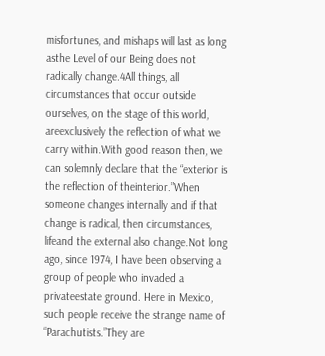misfortunes, and mishaps will last as long asthe Level of our Being does not radically change.4All things, all circumstances that occur outside ourselves, on the stage of this world, areexclusively the reflection of what we carry within.With good reason then, we can solemnly declare that the “exterior is the reflection of theinterior.”When someone changes internally and if that change is radical, then circumstances, lifeand the external also change.Not long ago, since 1974, I have been observing a group of people who invaded a privateestate ground. Here in Mexico, such people receive the strange name of “Parachutists.”They are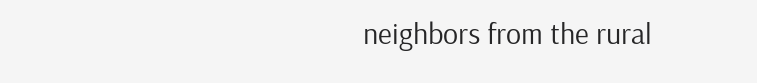neighbors from the rural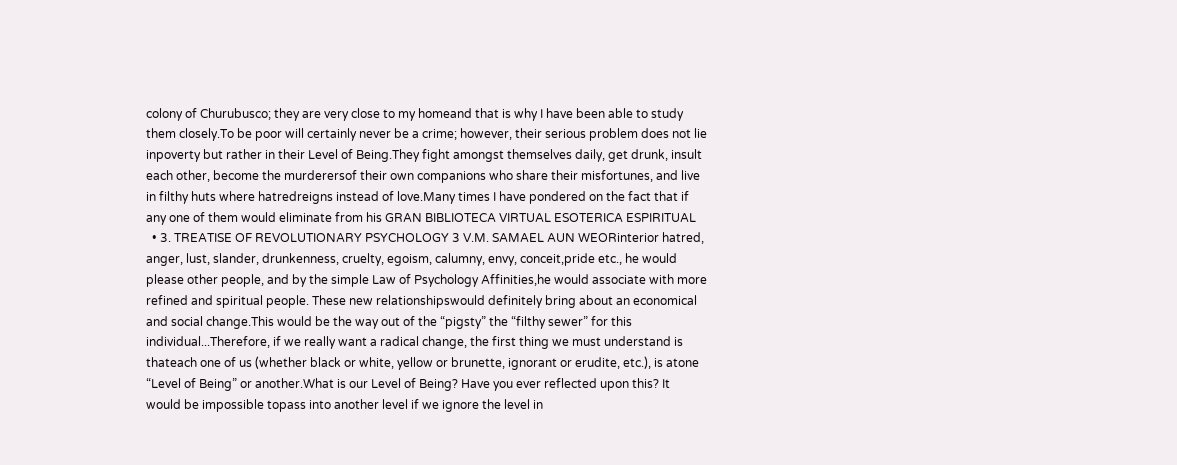colony of Churubusco; they are very close to my homeand that is why I have been able to study them closely.To be poor will certainly never be a crime; however, their serious problem does not lie inpoverty but rather in their Level of Being.They fight amongst themselves daily, get drunk, insult each other, become the murderersof their own companions who share their misfortunes, and live in filthy huts where hatredreigns instead of love.Many times I have pondered on the fact that if any one of them would eliminate from his GRAN BIBLIOTECA VIRTUAL ESOTERICA ESPIRITUAL
  • 3. TREATISE OF REVOLUTIONARY PSYCHOLOGY 3 V.M. SAMAEL AUN WEORinterior hatred, anger, lust, slander, drunkenness, cruelty, egoism, calumny, envy, conceit,pride etc., he would please other people, and by the simple Law of Psychology Affinities,he would associate with more refined and spiritual people. These new relationshipswould definitely bring about an economical and social change.This would be the way out of the “pigsty” the “filthy sewer” for this individual...Therefore, if we really want a radical change, the first thing we must understand is thateach one of us (whether black or white, yellow or brunette, ignorant or erudite, etc.), is atone “Level of Being” or another.What is our Level of Being? Have you ever reflected upon this? It would be impossible topass into another level if we ignore the level in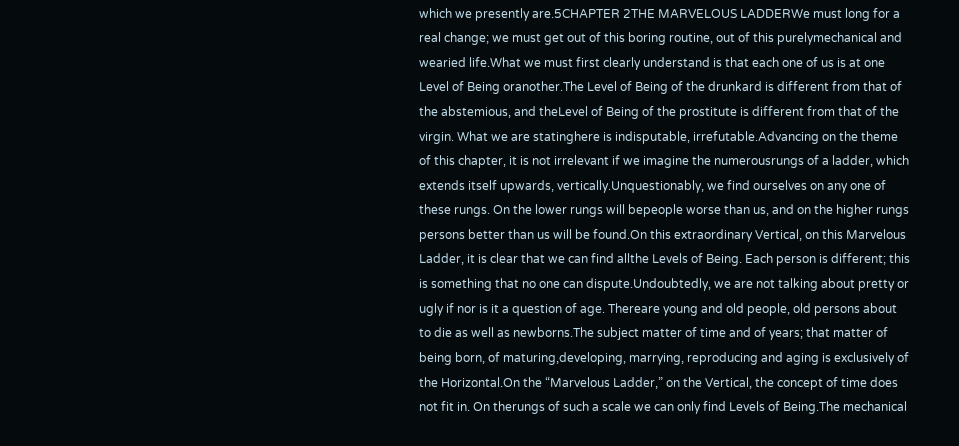which we presently are.5CHAPTER 2THE MARVELOUS LADDERWe must long for a real change; we must get out of this boring routine, out of this purelymechanical and wearied life.What we must first clearly understand is that each one of us is at one Level of Being oranother.The Level of Being of the drunkard is different from that of the abstemious, and theLevel of Being of the prostitute is different from that of the virgin. What we are statinghere is indisputable, irrefutable.Advancing on the theme of this chapter, it is not irrelevant if we imagine the numerousrungs of a ladder, which extends itself upwards, vertically.Unquestionably, we find ourselves on any one of these rungs. On the lower rungs will bepeople worse than us, and on the higher rungs persons better than us will be found.On this extraordinary Vertical, on this Marvelous Ladder, it is clear that we can find allthe Levels of Being. Each person is different; this is something that no one can dispute.Undoubtedly, we are not talking about pretty or ugly if nor is it a question of age. Thereare young and old people, old persons about to die as well as newborns.The subject matter of time and of years; that matter of being born, of maturing,developing, marrying, reproducing and aging is exclusively of the Horizontal.On the “Marvelous Ladder,” on the Vertical, the concept of time does not fit in. On therungs of such a scale we can only find Levels of Being.The mechanical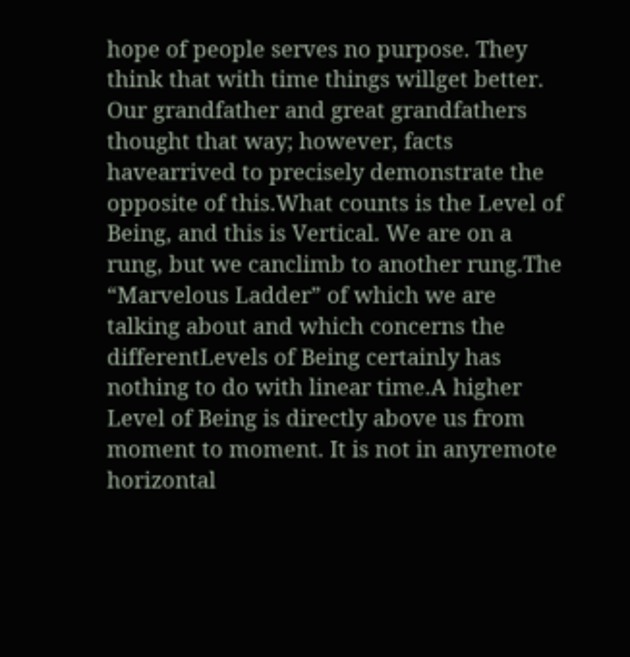hope of people serves no purpose. They think that with time things willget better. Our grandfather and great grandfathers thought that way; however, facts havearrived to precisely demonstrate the opposite of this.What counts is the Level of Being, and this is Vertical. We are on a rung, but we canclimb to another rung.The “Marvelous Ladder” of which we are talking about and which concerns the differentLevels of Being certainly has nothing to do with linear time.A higher Level of Being is directly above us from moment to moment. It is not in anyremote horizontal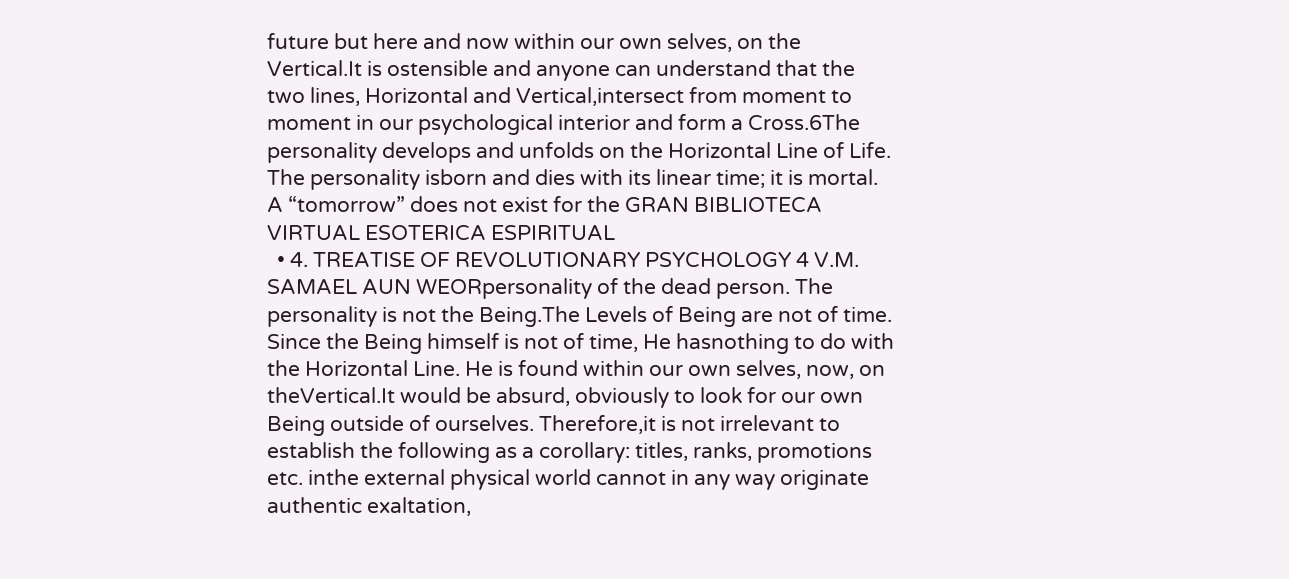future but here and now within our own selves, on the Vertical.It is ostensible and anyone can understand that the two lines, Horizontal and Vertical,intersect from moment to moment in our psychological interior and form a Cross.6The personality develops and unfolds on the Horizontal Line of Life. The personality isborn and dies with its linear time; it is mortal. A “tomorrow” does not exist for the GRAN BIBLIOTECA VIRTUAL ESOTERICA ESPIRITUAL
  • 4. TREATISE OF REVOLUTIONARY PSYCHOLOGY 4 V.M. SAMAEL AUN WEORpersonality of the dead person. The personality is not the Being.The Levels of Being are not of time. Since the Being himself is not of time, He hasnothing to do with the Horizontal Line. He is found within our own selves, now, on theVertical.It would be absurd, obviously to look for our own Being outside of ourselves. Therefore,it is not irrelevant to establish the following as a corollary: titles, ranks, promotions etc. inthe external physical world cannot in any way originate authentic exaltation,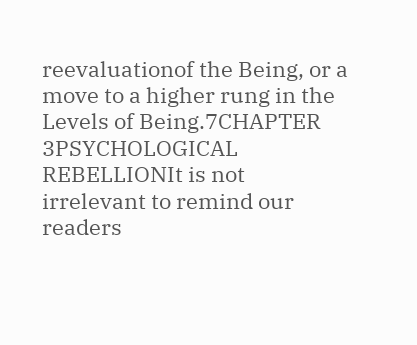reevaluationof the Being, or a move to a higher rung in the Levels of Being.7CHAPTER 3PSYCHOLOGICAL REBELLIONIt is not irrelevant to remind our readers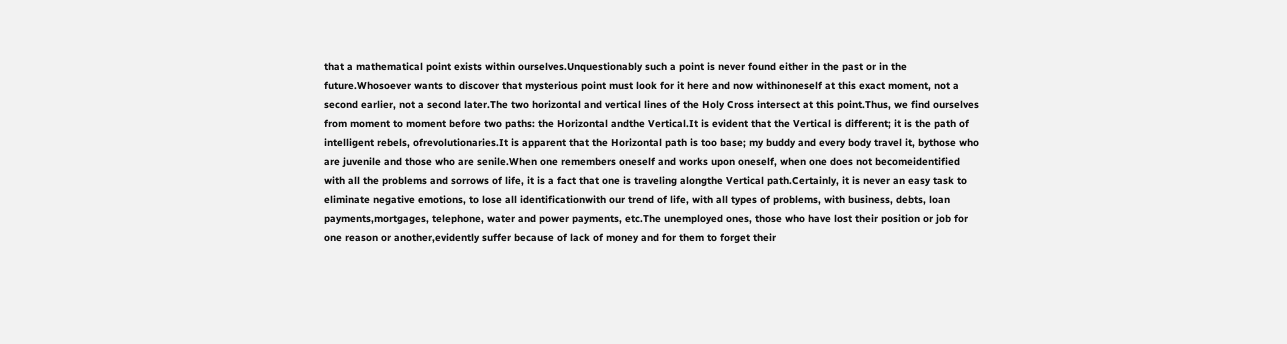that a mathematical point exists within ourselves.Unquestionably such a point is never found either in the past or in the future.Whosoever wants to discover that mysterious point must look for it here and now withinoneself at this exact moment, not a second earlier, not a second later.The two horizontal and vertical lines of the Holy Cross intersect at this point.Thus, we find ourselves from moment to moment before two paths: the Horizontal andthe Vertical.It is evident that the Vertical is different; it is the path of intelligent rebels, ofrevolutionaries.It is apparent that the Horizontal path is too base; my buddy and every body travel it, bythose who are juvenile and those who are senile.When one remembers oneself and works upon oneself, when one does not becomeidentified with all the problems and sorrows of life, it is a fact that one is traveling alongthe Vertical path.Certainly, it is never an easy task to eliminate negative emotions, to lose all identificationwith our trend of life, with all types of problems, with business, debts, loan payments,mortgages, telephone, water and power payments, etc.The unemployed ones, those who have lost their position or job for one reason or another,evidently suffer because of lack of money and for them to forget their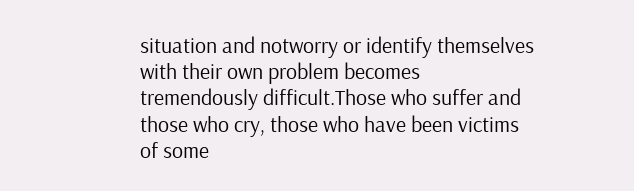situation and notworry or identify themselves with their own problem becomes tremendously difficult.Those who suffer and those who cry, those who have been victims of some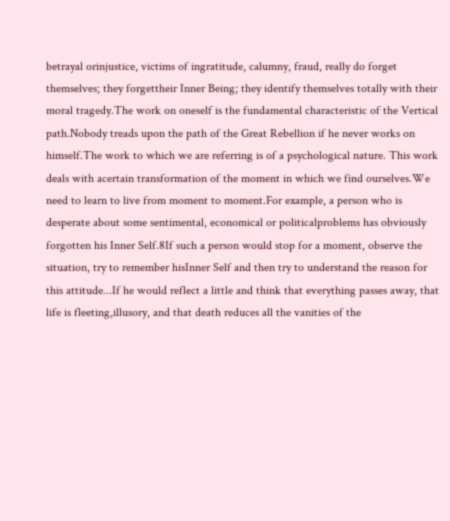betrayal orinjustice, victims of ingratitude, calumny, fraud, really do forget themselves; they forgettheir Inner Being; they identify themselves totally with their moral tragedy.The work on oneself is the fundamental characteristic of the Vertical path.Nobody treads upon the path of the Great Rebellion if he never works on himself.The work to which we are referring is of a psychological nature. This work deals with acertain transformation of the moment in which we find ourselves.We need to learn to live from moment to moment.For example, a person who is desperate about some sentimental, economical or politicalproblems has obviously forgotten his Inner Self.8If such a person would stop for a moment, observe the situation, try to remember hisInner Self and then try to understand the reason for this attitude...If he would reflect a little and think that everything passes away, that life is fleeting,illusory, and that death reduces all the vanities of the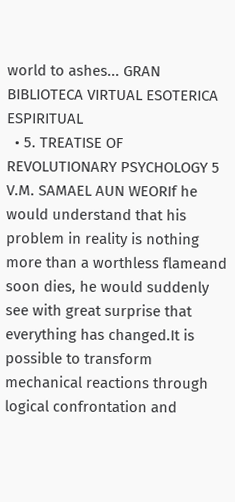world to ashes... GRAN BIBLIOTECA VIRTUAL ESOTERICA ESPIRITUAL
  • 5. TREATISE OF REVOLUTIONARY PSYCHOLOGY 5 V.M. SAMAEL AUN WEORIf he would understand that his problem in reality is nothing more than a worthless flameand soon dies, he would suddenly see with great surprise that everything has changed.It is possible to transform mechanical reactions through logical confrontation and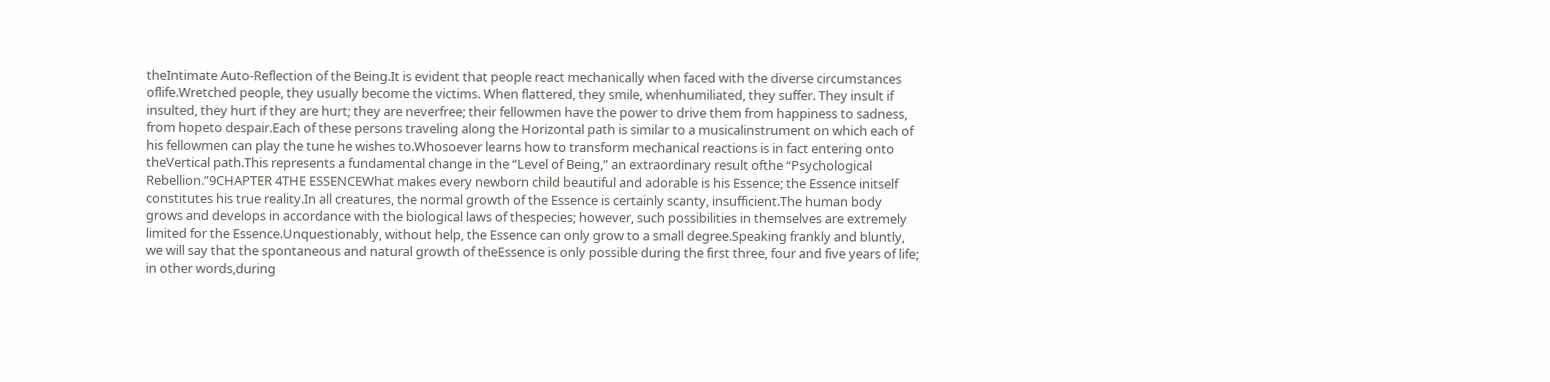theIntimate Auto-Reflection of the Being.It is evident that people react mechanically when faced with the diverse circumstances oflife.Wretched people, they usually become the victims. When flattered, they smile, whenhumiliated, they suffer. They insult if insulted, they hurt if they are hurt; they are neverfree; their fellowmen have the power to drive them from happiness to sadness, from hopeto despair.Each of these persons traveling along the Horizontal path is similar to a musicalinstrument on which each of his fellowmen can play the tune he wishes to.Whosoever learns how to transform mechanical reactions is in fact entering onto theVertical path.This represents a fundamental change in the “Level of Being,” an extraordinary result ofthe “Psychological Rebellion.”9CHAPTER 4THE ESSENCEWhat makes every newborn child beautiful and adorable is his Essence; the Essence initself constitutes his true reality.In all creatures, the normal growth of the Essence is certainly scanty, insufficient.The human body grows and develops in accordance with the biological laws of thespecies; however, such possibilities in themselves are extremely limited for the Essence.Unquestionably, without help, the Essence can only grow to a small degree.Speaking frankly and bluntly, we will say that the spontaneous and natural growth of theEssence is only possible during the first three, four and five years of life; in other words,during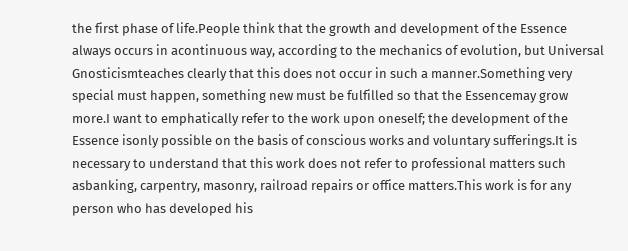the first phase of life.People think that the growth and development of the Essence always occurs in acontinuous way, according to the mechanics of evolution, but Universal Gnosticismteaches clearly that this does not occur in such a manner.Something very special must happen, something new must be fulfilled so that the Essencemay grow more.I want to emphatically refer to the work upon oneself; the development of the Essence isonly possible on the basis of conscious works and voluntary sufferings.It is necessary to understand that this work does not refer to professional matters such asbanking, carpentry, masonry, railroad repairs or office matters.This work is for any person who has developed his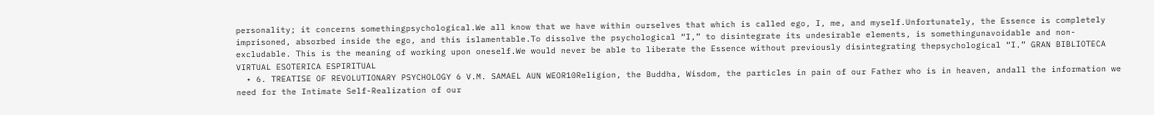personality; it concerns somethingpsychological.We all know that we have within ourselves that which is called ego, I, me, and myself.Unfortunately, the Essence is completely imprisoned, absorbed inside the ego, and this islamentable.To dissolve the psychological “I,” to disintegrate its undesirable elements, is somethingunavoidable and non- excludable. This is the meaning of working upon oneself.We would never be able to liberate the Essence without previously disintegrating thepsychological “I.” GRAN BIBLIOTECA VIRTUAL ESOTERICA ESPIRITUAL
  • 6. TREATISE OF REVOLUTIONARY PSYCHOLOGY 6 V.M. SAMAEL AUN WEOR10Religion, the Buddha, Wisdom, the particles in pain of our Father who is in heaven, andall the information we need for the Intimate Self-Realization of our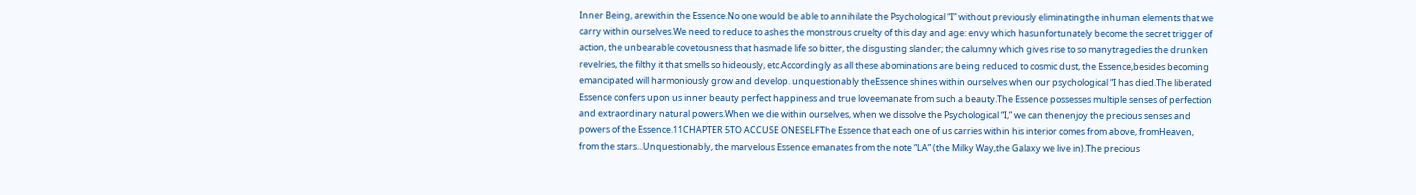Inner Being, arewithin the Essence.No one would be able to annihilate the Psychological “I” without previously eliminatingthe inhuman elements that we carry within ourselves.We need to reduce to ashes the monstrous cruelty of this day and age: envy which hasunfortunately become the secret trigger of action, the unbearable covetousness that hasmade life so bitter, the disgusting slander; the calumny which gives rise to so manytragedies the drunken revelries, the filthy it that smells so hideously, etc.Accordingly as all these abominations are being reduced to cosmic dust, the Essence,besides becoming emancipated will harmoniously grow and develop. unquestionably theEssence shines within ourselves when our psychological “I has died.The liberated Essence confers upon us inner beauty perfect happiness and true loveemanate from such a beauty.The Essence possesses multiple senses of perfection and extraordinary natural powers.When we die within ourselves, when we dissolve the Psychological “I,” we can thenenjoy the precious senses and powers of the Essence.11CHAPTER 5TO ACCUSE ONESELFThe Essence that each one of us carries within his interior comes from above, fromHeaven, from the stars...Unquestionably, the marvelous Essence emanates from the note “LA” (the Milky Way,the Galaxy we live in).The precious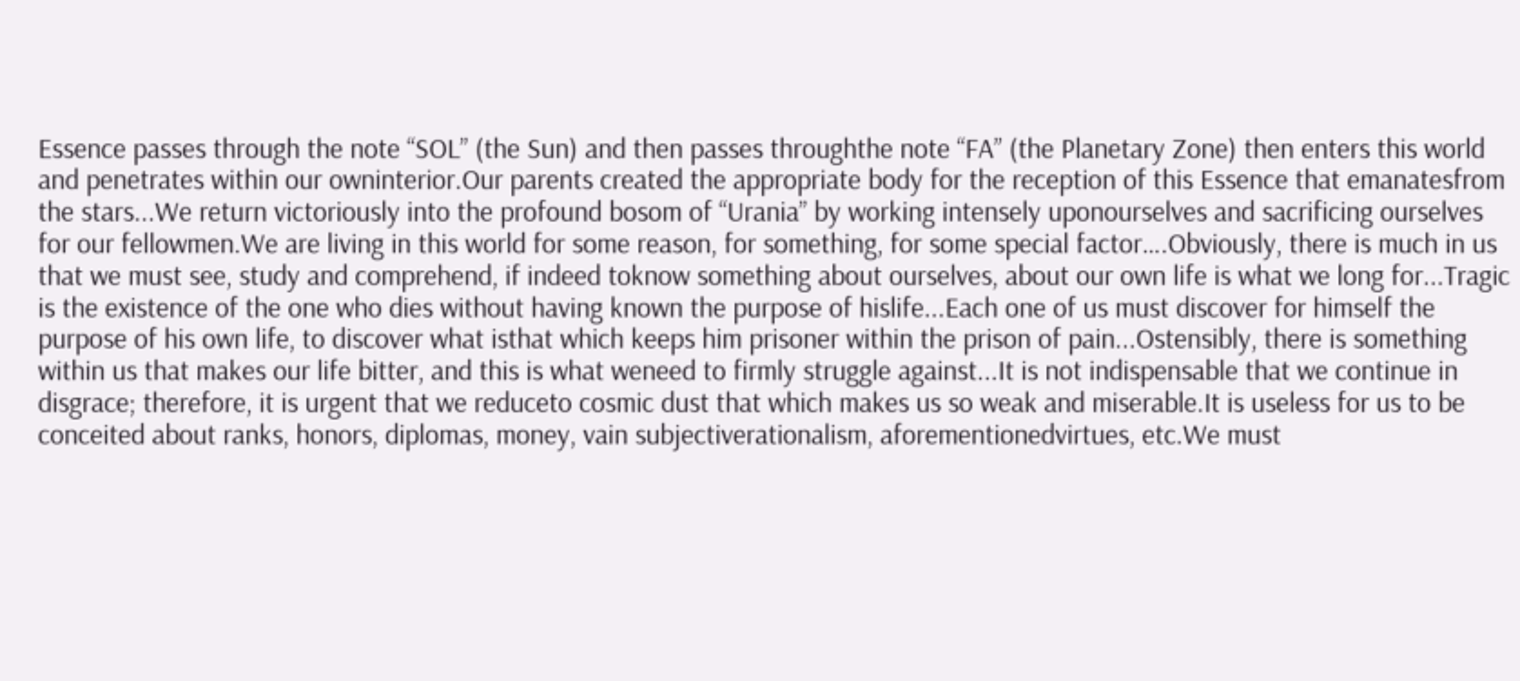Essence passes through the note “SOL” (the Sun) and then passes throughthe note “FA” (the Planetary Zone) then enters this world and penetrates within our owninterior.Our parents created the appropriate body for the reception of this Essence that emanatesfrom the stars...We return victoriously into the profound bosom of “Urania” by working intensely uponourselves and sacrificing ourselves for our fellowmen.We are living in this world for some reason, for something, for some special factor….Obviously, there is much in us that we must see, study and comprehend, if indeed toknow something about ourselves, about our own life is what we long for...Tragic is the existence of the one who dies without having known the purpose of hislife...Each one of us must discover for himself the purpose of his own life, to discover what isthat which keeps him prisoner within the prison of pain...Ostensibly, there is something within us that makes our life bitter, and this is what weneed to firmly struggle against...It is not indispensable that we continue in disgrace; therefore, it is urgent that we reduceto cosmic dust that which makes us so weak and miserable.It is useless for us to be conceited about ranks, honors, diplomas, money, vain subjectiverationalism, aforementionedvirtues, etc.We must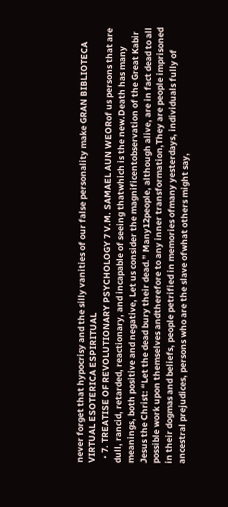never forget that hypocrisy and the silly vanities of our false personality make GRAN BIBLIOTECA VIRTUAL ESOTERICA ESPIRITUAL
  • 7. TREATISE OF REVOLUTIONARY PSYCHOLOGY 7 V.M. SAMAEL AUN WEORof us persons that are dull, rancid, retarded, reactionary, and incapable of seeing thatwhich is the new.Death has many meanings, both positive and negative, Let us consider the magnificentobservation of the Great Kabir Jesus the Christ: “Let the dead bury their dead.” Many12people, although alive, are in fact dead to all possible work upon themselves andtherefore to any inner transformation,They are people imprisoned in their dogmas and beliefs, people petrified in memories ofmany yesterdays, individuals fully of ancestral prejudices, persons who are the slave ofwhat others might say,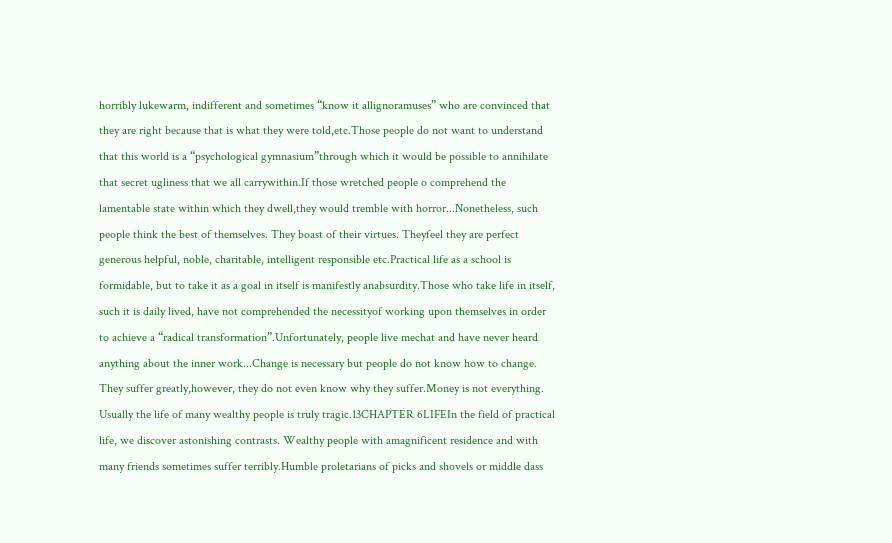horribly lukewarm, indifferent and sometimes “know it allignoramuses” who are convinced that they are right because that is what they were told,etc.Those people do not want to understand that this world is a “psychological gymnasium”through which it would be possible to annihilate that secret ugliness that we all carrywithin.If those wretched people o comprehend the lamentable state within which they dwell,they would tremble with horror...Nonetheless, such people think the best of themselves. They boast of their virtues. Theyfeel they are perfect generous helpful, noble, charitable, intelligent responsible etc.Practical life as a school is formidable, but to take it as a goal in itself is manifestly anabsurdity.Those who take life in itself, such it is daily lived, have not comprehended the necessityof working upon themselves in order to achieve a “radical transformation”.Unfortunately, people live mechat and have never heard anything about the inner work...Change is necessary but people do not know how to change. They suffer greatly,however, they do not even know why they suffer.Money is not everything. Usually the life of many wealthy people is truly tragic.13CHAPTER 6LIFEIn the field of practical life, we discover astonishing contrasts. Wealthy people with amagnificent residence and with many friends sometimes suffer terribly.Humble proletarians of picks and shovels or middle dass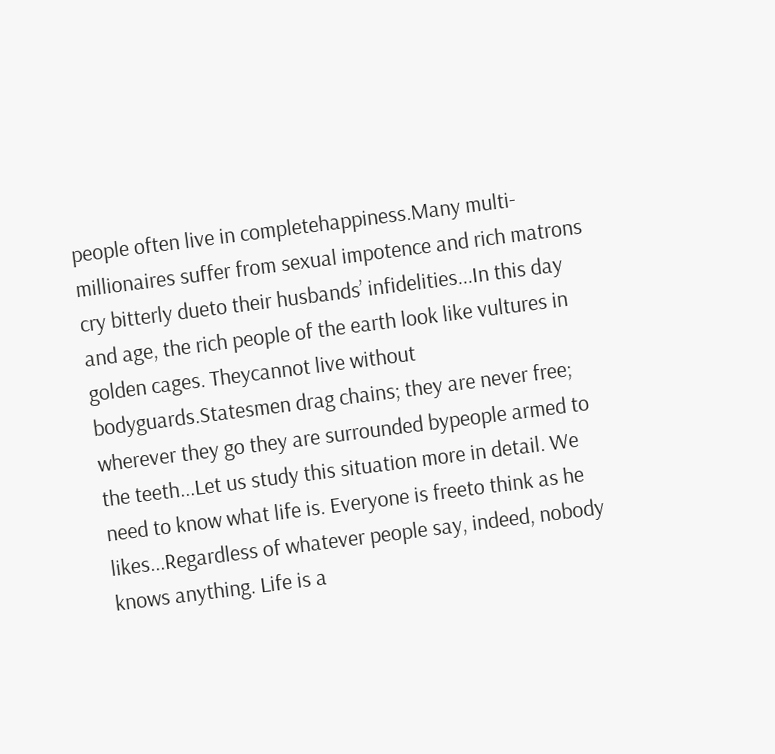people often live in completehappiness.Many multi-millionaires suffer from sexual impotence and rich matrons cry bitterly dueto their husbands’ infidelities...In this day and age, the rich people of the earth look like vultures in golden cages. Theycannot live without bodyguards.Statesmen drag chains; they are never free; wherever they go they are surrounded bypeople armed to the teeth...Let us study this situation more in detail. We need to know what life is. Everyone is freeto think as he likes...Regardless of whatever people say, indeed, nobody knows anything. Life is a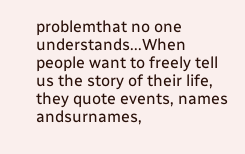problemthat no one understands...When people want to freely tell us the story of their life, they quote events, names andsurnames,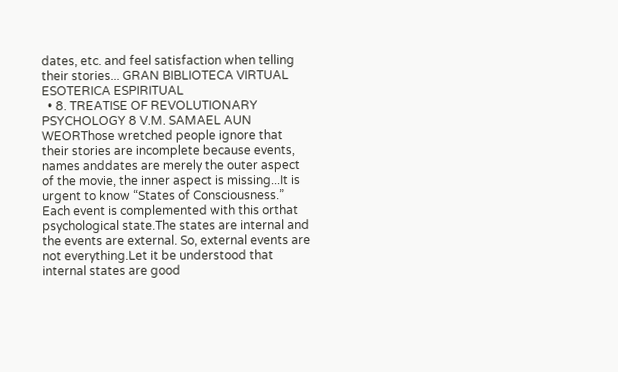dates, etc. and feel satisfaction when telling their stories... GRAN BIBLIOTECA VIRTUAL ESOTERICA ESPIRITUAL
  • 8. TREATISE OF REVOLUTIONARY PSYCHOLOGY 8 V.M. SAMAEL AUN WEORThose wretched people ignore that their stories are incomplete because events, names anddates are merely the outer aspect of the movie, the inner aspect is missing...It is urgent to know “States of Consciousness.” Each event is complemented with this orthat psychological state.The states are internal and the events are external. So, external events are not everything.Let it be understood that internal states are good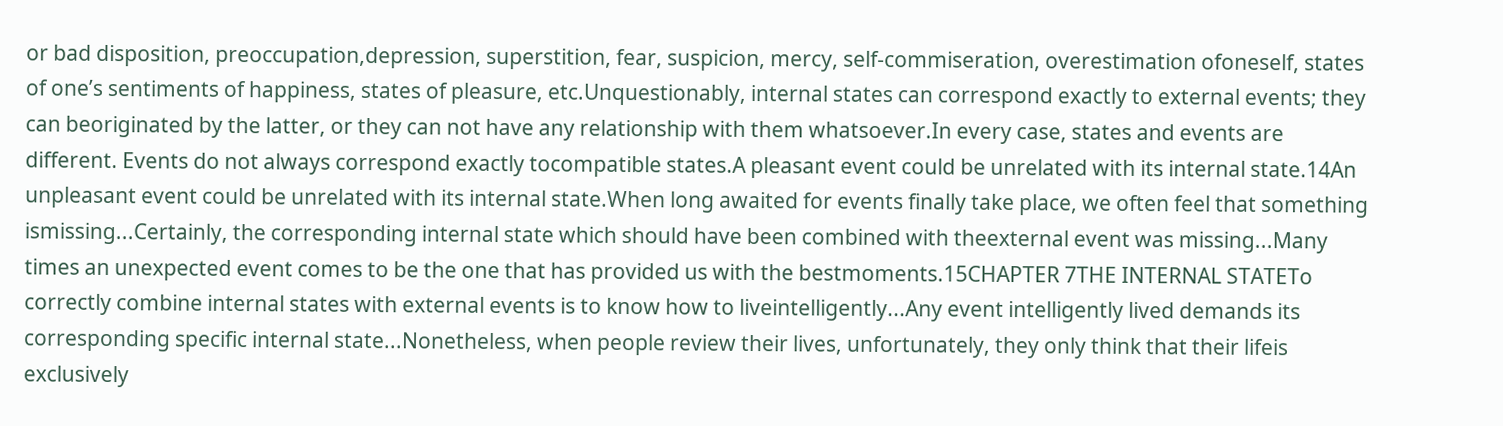or bad disposition, preoccupation,depression, superstition, fear, suspicion, mercy, self-commiseration, overestimation ofoneself, states of one’s sentiments of happiness, states of pleasure, etc.Unquestionably, internal states can correspond exactly to external events; they can beoriginated by the latter, or they can not have any relationship with them whatsoever.In every case, states and events are different. Events do not always correspond exactly tocompatible states.A pleasant event could be unrelated with its internal state.14An unpleasant event could be unrelated with its internal state.When long awaited for events finally take place, we often feel that something ismissing...Certainly, the corresponding internal state which should have been combined with theexternal event was missing...Many times an unexpected event comes to be the one that has provided us with the bestmoments.15CHAPTER 7THE INTERNAL STATETo correctly combine internal states with external events is to know how to liveintelligently...Any event intelligently lived demands its corresponding specific internal state...Nonetheless, when people review their lives, unfortunately, they only think that their lifeis exclusively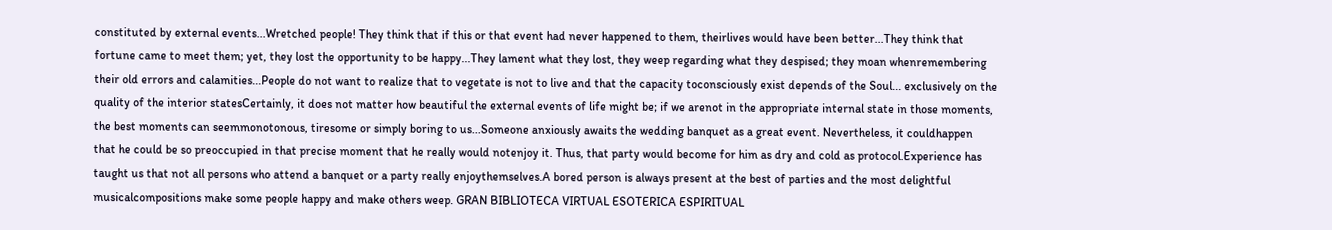constituted by external events...Wretched people! They think that if this or that event had never happened to them, theirlives would have been better...They think that fortune came to meet them; yet, they lost the opportunity to be happy...They lament what they lost, they weep regarding what they despised; they moan whenremembering their old errors and calamities...People do not want to realize that to vegetate is not to live and that the capacity toconsciously exist depends of the Soul... exclusively on the quality of the interior statesCertainly, it does not matter how beautiful the external events of life might be; if we arenot in the appropriate internal state in those moments, the best moments can seemmonotonous, tiresome or simply boring to us...Someone anxiously awaits the wedding banquet as a great event. Nevertheless, it couldhappen that he could be so preoccupied in that precise moment that he really would notenjoy it. Thus, that party would become for him as dry and cold as protocol.Experience has taught us that not all persons who attend a banquet or a party really enjoythemselves.A bored person is always present at the best of parties and the most delightful musicalcompositions make some people happy and make others weep. GRAN BIBLIOTECA VIRTUAL ESOTERICA ESPIRITUAL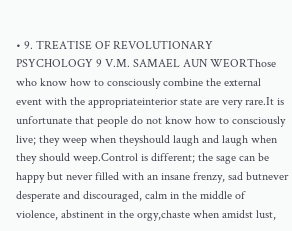• 9. TREATISE OF REVOLUTIONARY PSYCHOLOGY 9 V.M. SAMAEL AUN WEORThose who know how to consciously combine the external event with the appropriateinterior state are very rare.It is unfortunate that people do not know how to consciously live; they weep when theyshould laugh and laugh when they should weep.Control is different; the sage can be happy but never filled with an insane frenzy, sad butnever desperate and discouraged, calm in the middle of violence, abstinent in the orgy,chaste when amidst lust,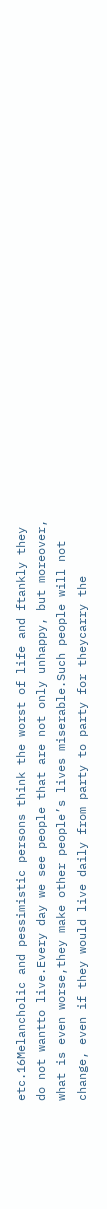etc.16Melancholic and pessimistic persons think the worst of life and ftankly they do not wantto live.Every day we see people that are not only unhappy, but moreover, what is even worse,they make other people’s lives miserable.Such people will not change, even if they would live daily from party to party for theycarry the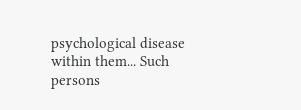psychological disease within them... Such persons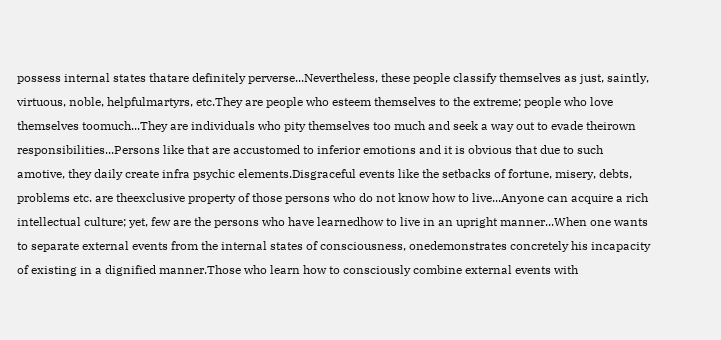possess internal states thatare definitely perverse...Nevertheless, these people classify themselves as just, saintly, virtuous, noble, helpfulmartyrs, etc.They are people who esteem themselves to the extreme; people who love themselves toomuch...They are individuals who pity themselves too much and seek a way out to evade theirown responsibilities...Persons like that are accustomed to inferior emotions and it is obvious that due to such amotive, they daily create infra psychic elements.Disgraceful events like the setbacks of fortune, misery, debts, problems etc. are theexclusive property of those persons who do not know how to live...Anyone can acquire a rich intellectual culture; yet, few are the persons who have learnedhow to live in an upright manner...When one wants to separate external events from the internal states of consciousness, onedemonstrates concretely his incapacity of existing in a dignified manner.Those who learn how to consciously combine external events with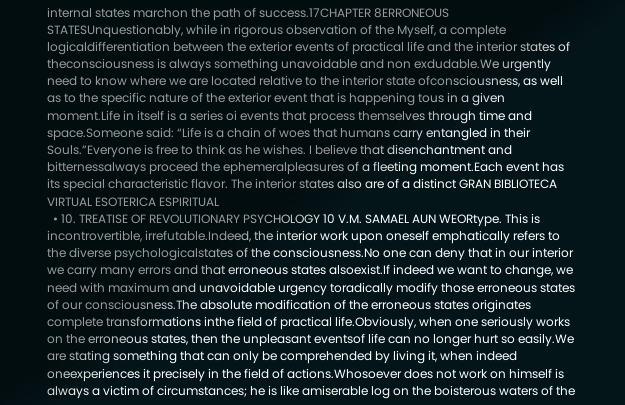internal states marchon the path of success.17CHAPTER 8ERRONEOUS STATESUnquestionably, while in rigorous observation of the Myself, a complete logicaldifferentiation between the exterior events of practical life and the interior states of theconsciousness is always something unavoidable and non exdudable.We urgently need to know where we are located relative to the interior state ofconsciousness, as well as to the specific nature of the exterior event that is happening tous in a given moment.Life in itself is a series oi events that process themselves through time and space.Someone said: “Life is a chain of woes that humans carry entangled in their Souls.”Everyone is free to think as he wishes. I believe that disenchantment and bitternessalways proceed the ephemeralpleasures of a fleeting moment.Each event has its special characteristic flavor. The interior states also are of a distinct GRAN BIBLIOTECA VIRTUAL ESOTERICA ESPIRITUAL
  • 10. TREATISE OF REVOLUTIONARY PSYCHOLOGY 10 V.M. SAMAEL AUN WEORtype. This is incontrovertible, irrefutable.Indeed, the interior work upon oneself emphatically refers to the diverse psychologicalstates of the consciousness.No one can deny that in our interior we carry many errors and that erroneous states alsoexist.If indeed we want to change, we need with maximum and unavoidable urgency toradically modify those erroneous states of our consciousness.The absolute modification of the erroneous states originates complete transformations inthe field of practical life.Obviously, when one seriously works on the erroneous states, then the unpleasant eventsof life can no longer hurt so easily.We are stating something that can only be comprehended by living it, when indeed oneexperiences it precisely in the field of actions.Whosoever does not work on himself is always a victim of circumstances; he is like amiserable log on the boisterous waters of the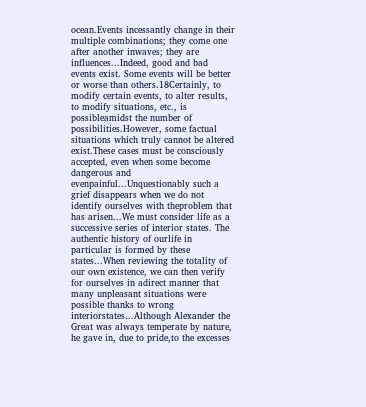ocean.Events incessantly change in their multiple combinations; they come one after another inwaves; they are influences...Indeed, good and bad events exist. Some events will be better or worse than others.18Certainly, to modify certain events, to alter results, to modify situations, etc., is possibleamidst the number of possibilities.However, some factual situations which truly cannot be altered exist.These cases must be consciously accepted, even when some become dangerous and evenpainful...Unquestionably such a grief disappears when we do not identify ourselves with theproblem that has arisen...We must consider life as a successive series of interior states. The authentic history of ourlife in particular is formed by these states...When reviewing the totality of our own existence, we can then verify for ourselves in adirect manner that many unpleasant situations were possible thanks to wrong interiorstates...Although Alexander the Great was always temperate by nature, he gave in, due to pride,to the excesses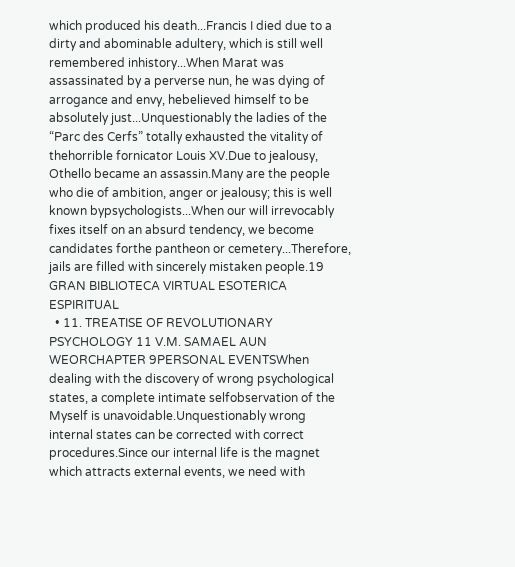which produced his death...Francis I died due to a dirty and abominable adultery, which is still well remembered inhistory...When Marat was assassinated by a perverse nun, he was dying of arrogance and envy, hebelieved himself to be absolutely just...Unquestionably the ladies of the “Parc des Cerfs” totally exhausted the vitality of thehorrible fornicator Louis XV.Due to jealousy, Othello became an assassin.Many are the people who die of ambition, anger or jealousy; this is well known bypsychologists...When our will irrevocably fixes itself on an absurd tendency, we become candidates forthe pantheon or cemetery...Therefore, jails are filled with sincerely mistaken people.19 GRAN BIBLIOTECA VIRTUAL ESOTERICA ESPIRITUAL
  • 11. TREATISE OF REVOLUTIONARY PSYCHOLOGY 11 V.M. SAMAEL AUN WEORCHAPTER 9PERSONAL EVENTSWhen dealing with the discovery of wrong psychological states, a complete intimate selfobservation of the Myself is unavoidable.Unquestionably wrong internal states can be corrected with correct procedures.Since our internal life is the magnet which attracts external events, we need with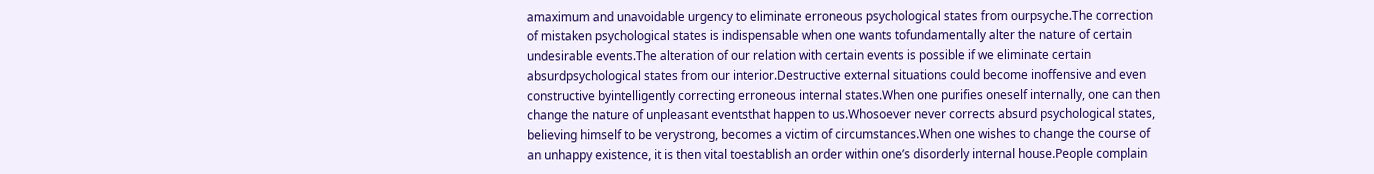amaximum and unavoidable urgency to eliminate erroneous psychological states from ourpsyche.The correction of mistaken psychological states is indispensable when one wants tofundamentally alter the nature of certain undesirable events.The alteration of our relation with certain events is possible if we eliminate certain absurdpsychological states from our interior.Destructive external situations could become inoffensive and even constructive byintelligently correcting erroneous internal states.When one purifies oneself internally, one can then change the nature of unpleasant eventsthat happen to us.Whosoever never corrects absurd psychological states, believing himself to be verystrong, becomes a victim of circumstances.When one wishes to change the course of an unhappy existence, it is then vital toestablish an order within one’s disorderly internal house.People complain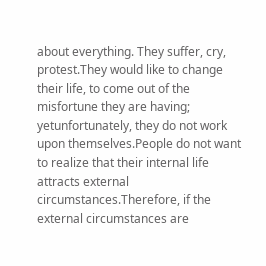about everything. They suffer, cry, protest.They would like to change their life, to come out of the misfortune they are having; yetunfortunately, they do not work upon themselves.People do not want to realize that their internal life attracts external circumstances.Therefore, if the external circumstances are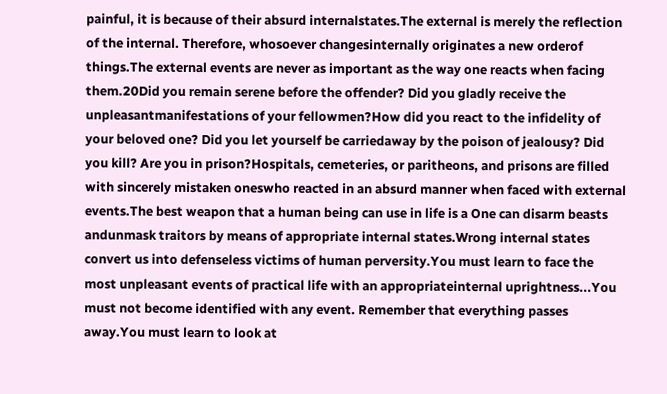painful, it is because of their absurd internalstates.The external is merely the reflection of the internal. Therefore, whosoever changesinternally originates a new orderof things.The external events are never as important as the way one reacts when facing them.20Did you remain serene before the offender? Did you gladly receive the unpleasantmanifestations of your fellowmen?How did you react to the infidelity of your beloved one? Did you let yourself be carriedaway by the poison of jealousy? Did you kill? Are you in prison?Hospitals, cemeteries, or paritheons, and prisons are filled with sincerely mistaken oneswho reacted in an absurd manner when faced with external events.The best weapon that a human being can use in life is a One can disarm beasts andunmask traitors by means of appropriate internal states.Wrong internal states convert us into defenseless victims of human perversity.You must learn to face the most unpleasant events of practical life with an appropriateinternal uprightness...You must not become identified with any event. Remember that everything passes away.You must learn to look at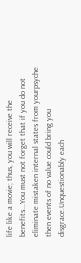life like a movie; thus, you will receive the benefits...You must not forget that if you do not eliminate mistaken internal states from yourpsyche then events of no value could bring you disgrace.Unquestionably each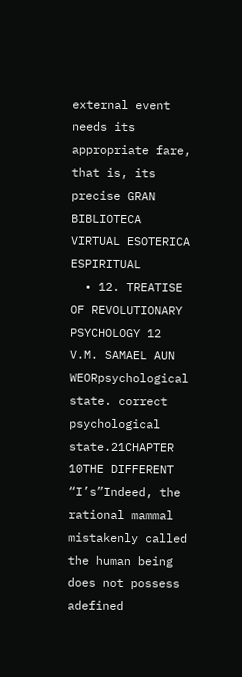external event needs its appropriate fare, that is, its precise GRAN BIBLIOTECA VIRTUAL ESOTERICA ESPIRITUAL
  • 12. TREATISE OF REVOLUTIONARY PSYCHOLOGY 12 V.M. SAMAEL AUN WEORpsychological state. correct psychological state.21CHAPTER 10THE DIFFERENT “I’s”Indeed, the rational mammal mistakenly called the human being does not possess adefined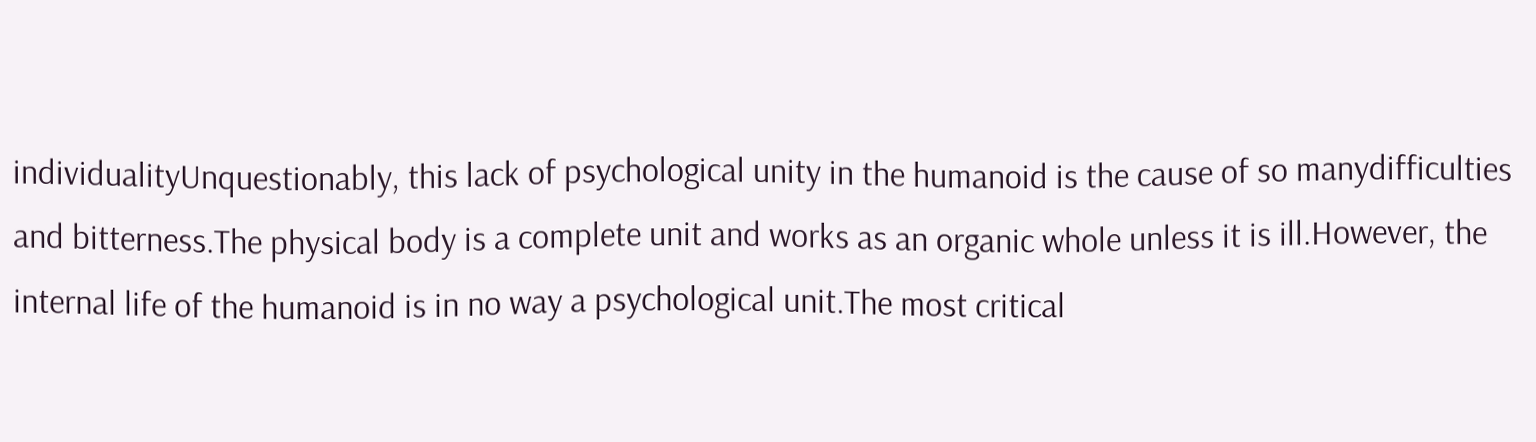individualityUnquestionably, this lack of psychological unity in the humanoid is the cause of so manydifficulties and bitterness.The physical body is a complete unit and works as an organic whole unless it is ill.However, the internal life of the humanoid is in no way a psychological unit.The most critical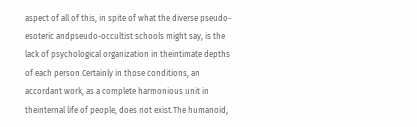aspect of all of this, in spite of what the diverse pseudo-esoteric andpseudo-occultist schools might say, is the lack of psychological organization in theintimate depths of each person.Certainly in those conditions, an accordant work, as a complete harmonious unit in theinternal life of people, does not exist.The humanoid,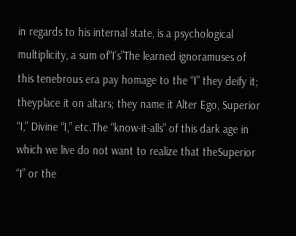in regards to his internal state, is a psychological multiplicity, a sum of“I’s”The learned ignoramuses of this tenebrous era pay homage to the “I” they deify it; theyplace it on altars; they name it Alter Ego, Superior “I,” Divine “I,” etc.The “know-it-alls” of this dark age in which we live do not want to realize that theSuperior “I” or the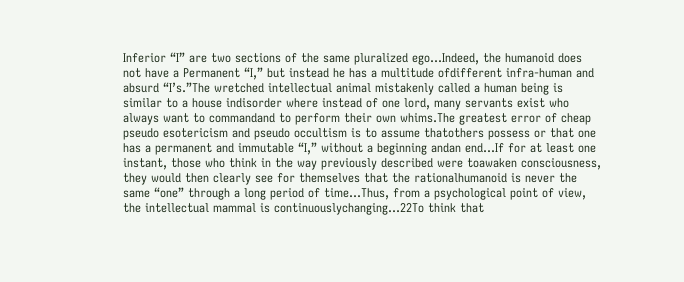Inferior “I” are two sections of the same pluralized ego...Indeed, the humanoid does not have a Permanent “I,” but instead he has a multitude ofdifferent infra-human and absurd “I’s.”The wretched intellectual animal mistakenly called a human being is similar to a house indisorder where instead of one lord, many servants exist who always want to commandand to perform their own whims.The greatest error of cheap pseudo esotericism and pseudo occultism is to assume thatothers possess or that one has a permanent and immutable “I,” without a beginning andan end...If for at least one instant, those who think in the way previously described were toawaken consciousness, they would then clearly see for themselves that the rationalhumanoid is never the same “one” through a long period of time...Thus, from a psychological point of view, the intellectual mammal is continuouslychanging...22To think that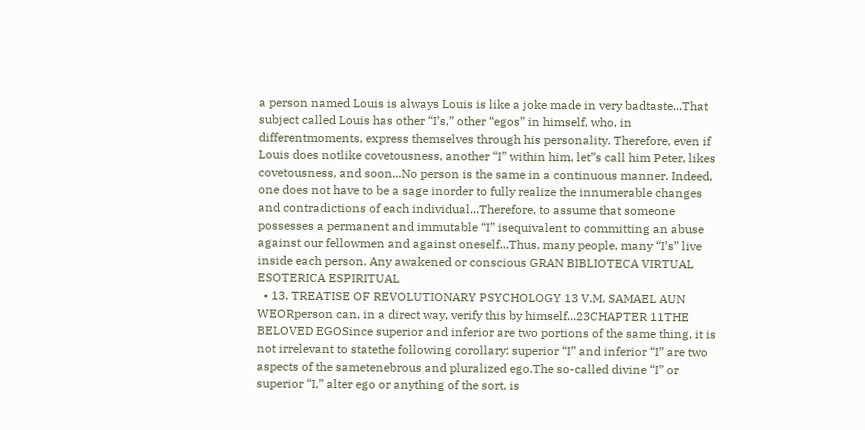a person named Louis is always Louis is like a joke made in very badtaste...That subject called Louis has other “I’s,” other “egos” in himself, who, in differentmoments, express themselves through his personality. Therefore, even if Louis does notlike covetousness, another “I” within him, let”s call him Peter, likes covetousness, and soon...No person is the same in a continuous manner. Indeed, one does not have to be a sage inorder to fully realize the innumerable changes and contradictions of each individual...Therefore, to assume that someone possesses a permanent and immutable “I” isequivalent to committing an abuse against our fellowmen and against oneself...Thus, many people, many “I’s” live inside each person. Any awakened or conscious GRAN BIBLIOTECA VIRTUAL ESOTERICA ESPIRITUAL
  • 13. TREATISE OF REVOLUTIONARY PSYCHOLOGY 13 V.M. SAMAEL AUN WEORperson can, in a direct way, verify this by himself...23CHAPTER 11THE BELOVED EGOSince superior and inferior are two portions of the same thing, it is not irrelevant to statethe following corollary: superior “I” and inferior “I” are two aspects of the sametenebrous and pluralized ego.The so-called divine “I” or superior “I,” alter ego or anything of the sort, is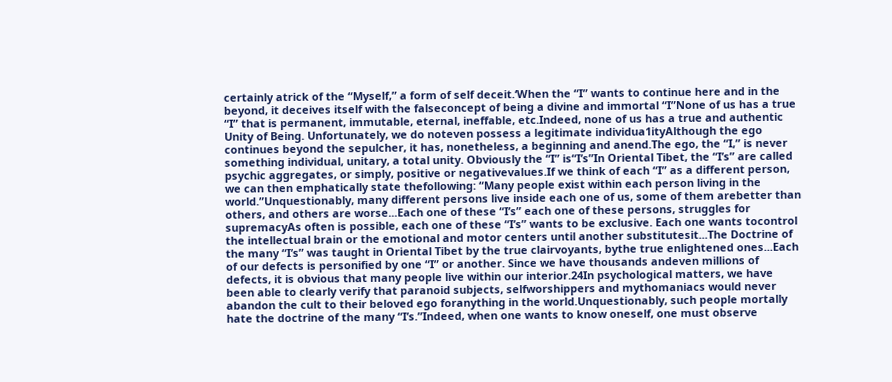certainly atrick of the “Myself,” a form of self deceit.‘When the “I” wants to continue here and in the beyond, it deceives itself with the falseconcept of being a divine and immortal “I”None of us has a true “I” that is permanent, immutable, eternal, ineffable, etc.Indeed, none of us has a true and authentic Unity of Being. Unfortunately, we do noteven possess a legitimate individua1ityAlthough the ego continues beyond the sepulcher, it has, nonetheless, a beginning and anend.The ego, the “I,” is never something individual, unitary, a total unity. Obviously the “I” is“I’s”In Oriental Tibet, the “I’s” are called psychic aggregates, or simply, positive or negativevalues.If we think of each “I” as a different person, we can then emphatically state thefollowing: “Many people exist within each person living in the world.”Unquestionably, many different persons live inside each one of us, some of them arebetter than others, and others are worse...Each one of these “I’s” each one of these persons, struggles for supremacyAs often is possible, each one of these “I’s” wants to be exclusive. Each one wants tocontrol the intellectual brain or the emotional and motor centers until another substitutesit...The Doctrine of the many “I’s” was taught in Oriental Tibet by the true clairvoyants, bythe true enlightened ones...Each of our defects is personified by one “I” or another. Since we have thousands andeven millions of defects, it is obvious that many people live within our interior.24In psychological matters, we have been able to clearly verify that paranoid subjects, selfworshippers and mythomaniacs would never abandon the cult to their beloved ego foranything in the world.Unquestionably, such people mortally hate the doctrine of the many “I’s.”Indeed, when one wants to know oneself, one must observe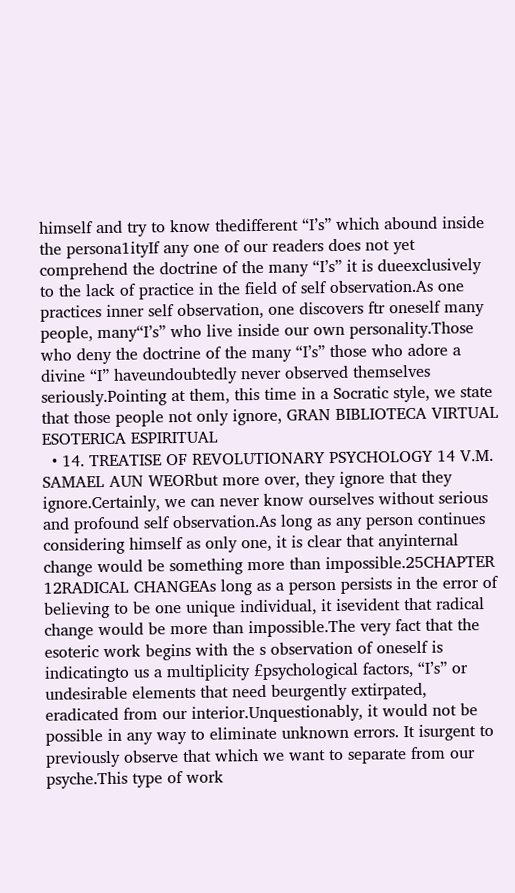himself and try to know thedifferent “I’s” which abound inside the persona1ityIf any one of our readers does not yet comprehend the doctrine of the many “I’s” it is dueexclusively to the lack of practice in the field of self observation.As one practices inner self observation, one discovers ftr oneself many people, many“I’s” who live inside our own personality.Those who deny the doctrine of the many “I’s” those who adore a divine “I” haveundoubtedly never observed themselves seriously.Pointing at them, this time in a Socratic style, we state that those people not only ignore, GRAN BIBLIOTECA VIRTUAL ESOTERICA ESPIRITUAL
  • 14. TREATISE OF REVOLUTIONARY PSYCHOLOGY 14 V.M. SAMAEL AUN WEORbut more over, they ignore that they ignore.Certainly, we can never know ourselves without serious and profound self observation.As long as any person continues considering himself as only one, it is clear that anyinternal change would be something more than impossible.25CHAPTER 12RADICAL CHANGEAs long as a person persists in the error of believing to be one unique individual, it isevident that radical change would be more than impossible.The very fact that the esoteric work begins with the s observation of oneself is indicatingto us a multiplicity £psychological factors, “I’s” or undesirable elements that need beurgently extirpated, eradicated from our interior.Unquestionably, it would not be possible in any way to eliminate unknown errors. It isurgent to previously observe that which we want to separate from our psyche.This type of work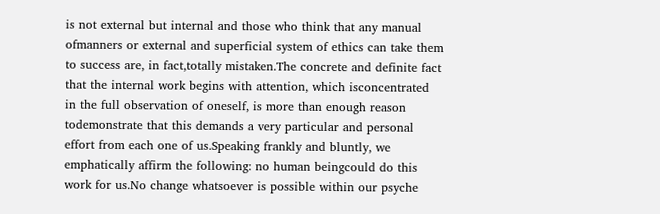is not external but internal and those who think that any manual ofmanners or external and superficial system of ethics can take them to success are, in fact,totally mistaken.The concrete and definite fact that the internal work begins with attention, which isconcentrated in the full observation of oneself, is more than enough reason todemonstrate that this demands a very particular and personal effort from each one of us.Speaking frankly and bluntly, we emphatically affirm the following: no human beingcould do this work for us.No change whatsoever is possible within our psyche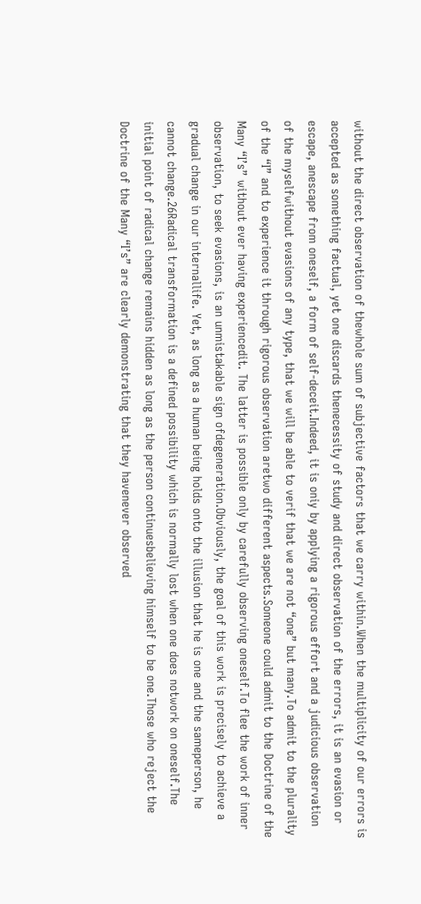without the direct observation of thewhole sum of subjective factors that we carry within.When the multiplicity of our errors is accepted as something factual, yet one discards thenecessity of study and direct observation of the errors, it is an evasion or escape, anescape from oneself, a form of self-deceit.Indeed, it is oniy by applying a rigorous effort and a judicious observation of the myselfwithout evasions of any type, that we will be able to verif that we are not “one” but many.To admit to the plurality of the “I” and to experience it through rigorous observation aretwo different aspects.Someone could admit to the Doctrine of the Many “I’s” without ever having experiencedit. The latter is possible only by carefully observing oneself.To flee the work of inner observation, to seek evasions, is an unmistakable sign ofdegeneration.Obviously, the goal of this work is precisely to achieve a gradual change in our internallife. Yet, as long as a human being holds onto the illusion that he is one and the sameperson, he cannot change.26Radical transformation is a defined possibility which is normally lost when one does notwork on oneself.The initial point of radical change remains hidden as long as the person continuesbelieving himself to be one.Those who reject the Doctrine of the Many “I’s” are clearly demonstrating that they havenever observed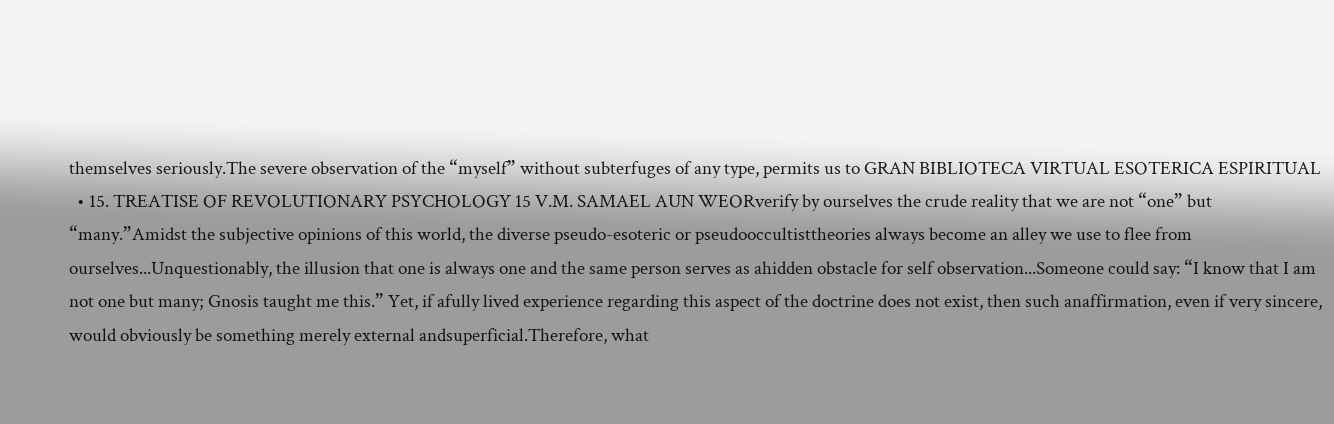themselves seriously.The severe observation of the “myself” without subterfuges of any type, permits us to GRAN BIBLIOTECA VIRTUAL ESOTERICA ESPIRITUAL
  • 15. TREATISE OF REVOLUTIONARY PSYCHOLOGY 15 V.M. SAMAEL AUN WEORverify by ourselves the crude reality that we are not “one” but “many.”Amidst the subjective opinions of this world, the diverse pseudo-esoteric or pseudooccultisttheories always become an alley we use to flee from ourselves...Unquestionably, the illusion that one is always one and the same person serves as ahidden obstacle for self observation...Someone could say: “I know that I am not one but many; Gnosis taught me this.” Yet, if afully lived experience regarding this aspect of the doctrine does not exist, then such anaffirmation, even if very sincere, would obviously be something merely external andsuperficial.Therefore, what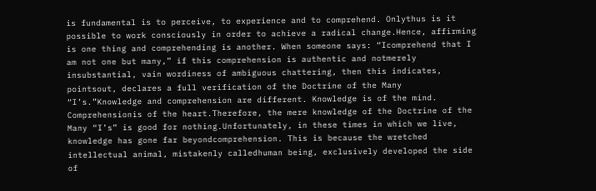is fundamental is to perceive, to experience and to comprehend. Onlythus is it possible to work consciously in order to achieve a radical change.Hence, affirming is one thing and comprehending is another. When someone says: “Icomprehend that I am not one but many,” if this comprehension is authentic and notmerely insubstantial, vain wordiness of ambiguous chattering, then this indicates, pointsout, declares a full verification of the Doctrine of the Many “I’s.”Knowledge and comprehension are different. Knowledge is of the mind. Comprehensionis of the heart.Therefore, the mere knowledge of the Doctrine of the Many “I’s” is good for nothing.Unfortunately, in these times in which we live, knowledge has gone far beyondcomprehension. This is because the wretched intellectual animal, mistakenly calledhuman being, exclusively developed the side of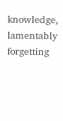knowledge, lamentably forgetting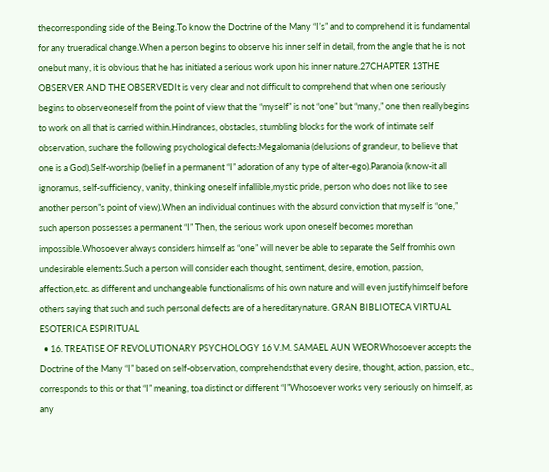thecorresponding side of the Being.To know the Doctrine of the Many “I’s” and to comprehend it is fundamental for any trueradical change.When a person begins to observe his inner self in detail, from the angle that he is not onebut many, it is obvious that he has initiated a serious work upon his inner nature.27CHAPTER 13THE OBSERVER AND THE OBSERVEDIt is very clear and not difficult to comprehend that when one seriously begins to observeoneself from the point of view that the “myself” is not “one” but “many,” one then reallybegins to work on all that is carried within.Hindrances, obstacles, stumbling blocks for the work of intimate self observation, suchare the following psychological defects:Megalomania (delusions of grandeur, to believe that one is a God).Self-worship (belief in a permanent “I” adoration of any type of alter-ego).Paranoia (know-it all ignoramus, self-sufficiency, vanity, thinking oneself infallible,mystic pride, person who does not like to see another person”s point of view).When an individual continues with the absurd conviction that myself is “one,” such aperson possesses a permanent “I” Then, the serious work upon oneself becomes morethan impossible.Whosoever always considers himself as “one” will never be able to separate the Self fromhis own undesirable elements.Such a person will consider each thought, sentiment, desire, emotion, passion, affection,etc. as different and unchangeable functionalisms of his own nature and will even justifyhimself before others saying that such and such personal defects are of a hereditarynature. GRAN BIBLIOTECA VIRTUAL ESOTERICA ESPIRITUAL
  • 16. TREATISE OF REVOLUTIONARY PSYCHOLOGY 16 V.M. SAMAEL AUN WEORWhosoever accepts the Doctrine of the Many “I” based on self-observation, comprehendsthat every desire, thought, action, passion, etc., corresponds to this or that “I” meaning, toa distinct or different “I”Whosoever works very seriously on himself, as any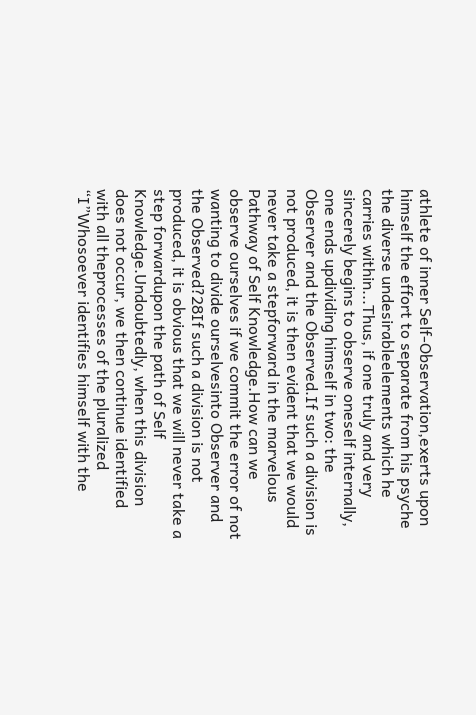athlete of inner Self-Observation,exerts upon himself the effort to separate from his psyche the diverse undesirableelements which he carries within...Thus, if one truly and very sincerely begins to observe oneself internally, one ends updividing himself in two: the Observer and the Observed.If such a division is not produced, it is then evident that we would never take a stepforward in the marvelous Pathway of Self Knowledge.How can we observe ourselves if we commit the error of not wanting to divide ourselvesinto Observer and the Observed?28If such a division is not produced, it is obvious that we will never take a step forwardupon the path of Self Knowledge.Undoubtedly, when this division does not occur, we then continue identified with all theprocesses of the pluralized “I”Whosoever identifies himself with the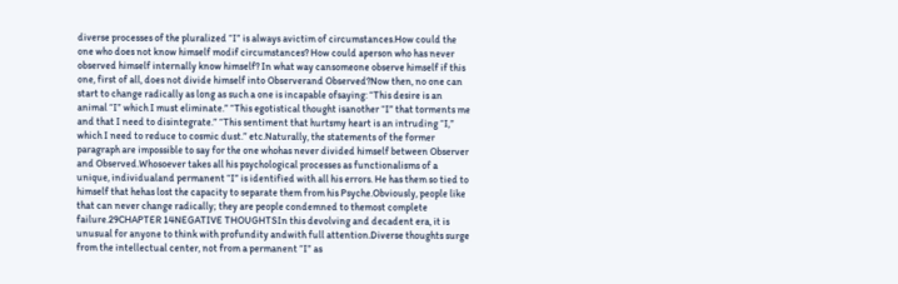diverse processes of the pluralized “I” is always avictim of circumstances.How could the one who does not know himself modif circumstances? How could aperson who has never observed himself internally know himself? In what way cansomeone observe himself if this one, first of all, does not divide himself into Observerand Observed?Now then, no one can start to change radically as long as such a one is incapable ofsaying: “This desire is an animal “I” which I must eliminate.” “This egotistical thought isanother “I” that torments me and that I need to disintegrate.” “This sentiment that hurtsmy heart is an intruding “I,” which I need to reduce to cosmic dust.” etc.Naturally, the statements of the former paragraph are impossible to say for the one whohas never divided himself between Observer and Observed.Whosoever takes all his psychological processes as functionalisms of a unique, individualand permanent “I” is identified with all his errors. He has them so tied to himself that hehas lost the capacity to separate them from his Psyche.Obviously, people like that can never change radically; they are people condemned to themost complete failure.29CHAPTER 14NEGATIVE THOUGHTSIn this devolving and decadent era, it is unusual for anyone to think with profundity andwith full attention.Diverse thoughts surge from the intellectual center, not from a permanent “I” as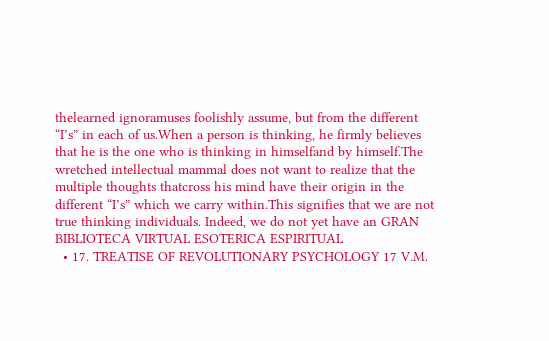thelearned ignoramuses foolishly assume, but from the different “I’s” in each of us.When a person is thinking, he firmly believes that he is the one who is thinking in himselfand by himself.The wretched intellectual mammal does not want to realize that the multiple thoughts thatcross his mind have their origin in the different “I’s” which we carry within.This signifies that we are not true thinking individuals. Indeed, we do not yet have an GRAN BIBLIOTECA VIRTUAL ESOTERICA ESPIRITUAL
  • 17. TREATISE OF REVOLUTIONARY PSYCHOLOGY 17 V.M.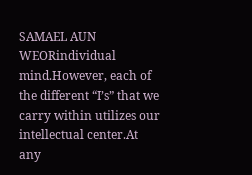SAMAEL AUN WEORindividual mind.However, each of the different “I’s” that we carry within utilizes our intellectual center.At any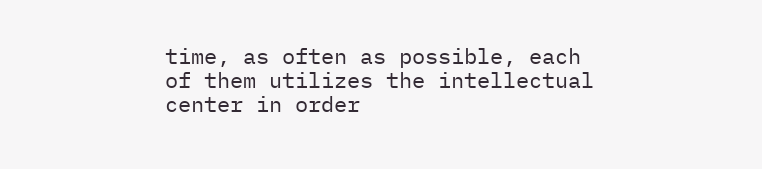time, as often as possible, each of them utilizes the intellectual center in order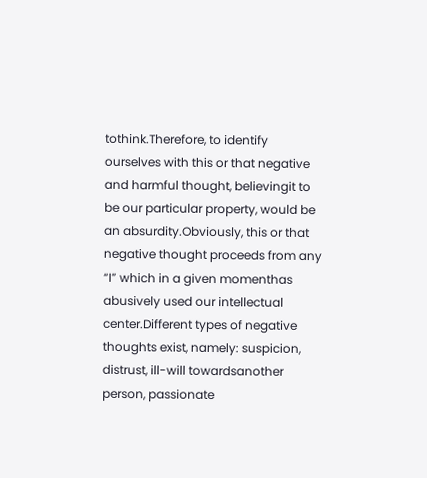tothink.Therefore, to identify ourselves with this or that negative and harmful thought, believingit to be our particular property, would be an absurdity.Obviously, this or that negative thought proceeds from any “I” which in a given momenthas abusively used our intellectual center.Different types of negative thoughts exist, namely: suspicion, distrust, ill-will towardsanother person, passionate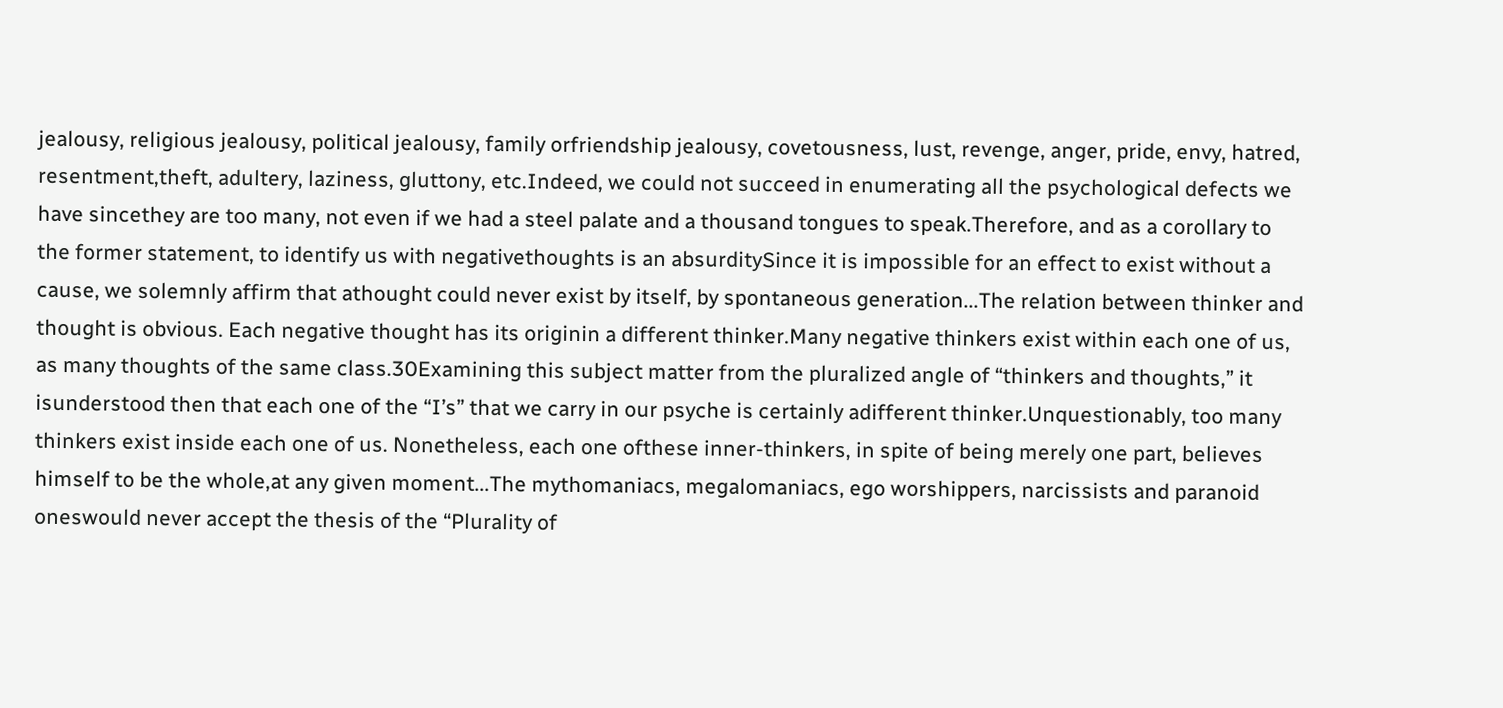jealousy, religious jealousy, political jealousy, family orfriendship jealousy, covetousness, lust, revenge, anger, pride, envy, hatred, resentment,theft, adultery, laziness, gluttony, etc.Indeed, we could not succeed in enumerating all the psychological defects we have sincethey are too many, not even if we had a steel palate and a thousand tongues to speak.Therefore, and as a corollary to the former statement, to identify us with negativethoughts is an absurditySince it is impossible for an effect to exist without a cause, we solemnly affirm that athought could never exist by itself, by spontaneous generation...The relation between thinker and thought is obvious. Each negative thought has its originin a different thinker.Many negative thinkers exist within each one of us, as many thoughts of the same class.30Examining this subject matter from the pluralized angle of “thinkers and thoughts,” it isunderstood then that each one of the “I’s” that we carry in our psyche is certainly adifferent thinker.Unquestionably, too many thinkers exist inside each one of us. Nonetheless, each one ofthese inner-thinkers, in spite of being merely one part, believes himself to be the whole,at any given moment...The mythomaniacs, megalomaniacs, ego worshippers, narcissists and paranoid oneswould never accept the thesis of the “Plurality of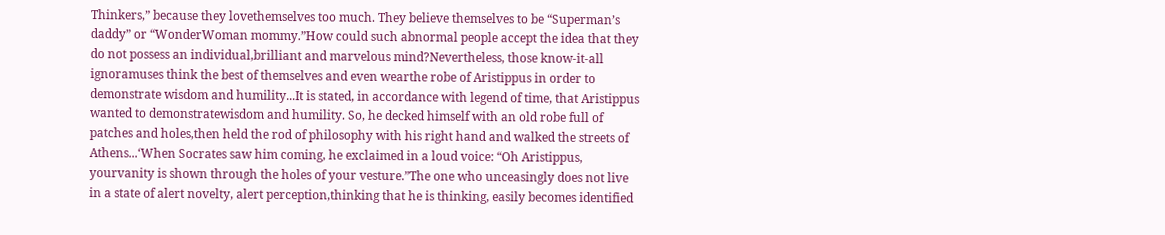Thinkers,” because they lovethemselves too much. They believe themselves to be “Superman’s daddy” or “WonderWoman mommy.”How could such abnormal people accept the idea that they do not possess an individual,brilliant and marvelous mind?Nevertheless, those know-it-all ignoramuses think the best of themselves and even wearthe robe of Aristippus in order to demonstrate wisdom and humility...It is stated, in accordance with legend of time, that Aristippus wanted to demonstratewisdom and humility. So, he decked himself with an old robe full of patches and holes,then held the rod of philosophy with his right hand and walked the streets of Athens...‘When Socrates saw him coming, he exclaimed in a loud voice: “Oh Aristippus, yourvanity is shown through the holes of your vesture.”The one who unceasingly does not live in a state of alert novelty, alert perception,thinking that he is thinking, easily becomes identified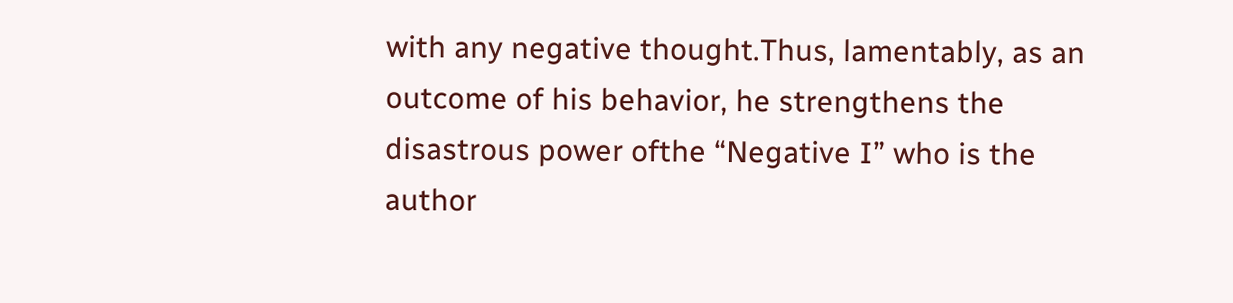with any negative thought.Thus, lamentably, as an outcome of his behavior, he strengthens the disastrous power ofthe “Negative I” who is the author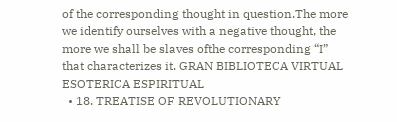of the corresponding thought in question.The more we identify ourselves with a negative thought, the more we shall be slaves ofthe corresponding “I” that characterizes it. GRAN BIBLIOTECA VIRTUAL ESOTERICA ESPIRITUAL
  • 18. TREATISE OF REVOLUTIONARY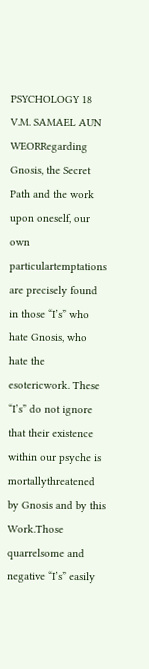PSYCHOLOGY 18 V.M. SAMAEL AUN WEORRegarding Gnosis, the Secret Path and the work upon oneself, our own particulartemptations are precisely found in those “I’s” who hate Gnosis, who hate the esotericwork. These “I’s” do not ignore that their existence within our psyche is mortallythreatened by Gnosis and by this Work.Those quarrelsome and negative “I’s” easily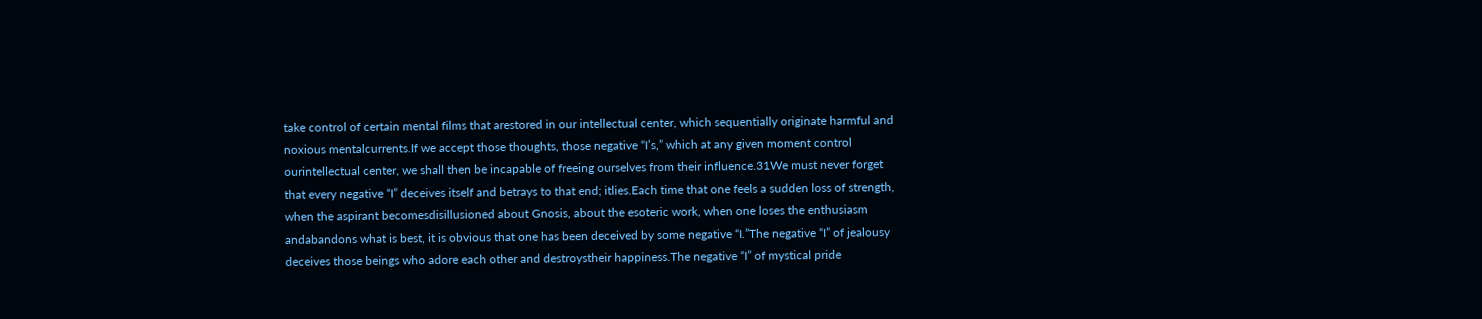take control of certain mental films that arestored in our intellectual center, which sequentially originate harmful and noxious mentalcurrents.If we accept those thoughts, those negative “I’s,” which at any given moment control ourintellectual center, we shall then be incapable of freeing ourselves from their influence.31We must never forget that every negative “I” deceives itself and betrays to that end; itlies.Each time that one feels a sudden loss of strength, when the aspirant becomesdisillusioned about Gnosis, about the esoteric work, when one loses the enthusiasm andabandons what is best, it is obvious that one has been deceived by some negative “I.”The negative “I” of jealousy deceives those beings who adore each other and destroystheir happiness.The negative “I” of mystical pride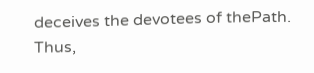deceives the devotees of thePath. Thus,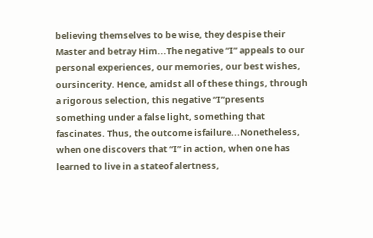believing themselves to be wise, they despise their Master and betray Him...The negative “I” appeals to our personal experiences, our memories, our best wishes, oursincerity. Hence, amidst all of these things, through a rigorous selection, this negative “I”presents something under a false light, something that fascinates. Thus, the outcome isfailure...Nonetheless, when one discovers that “I” in action, when one has learned to live in a stateof alertness,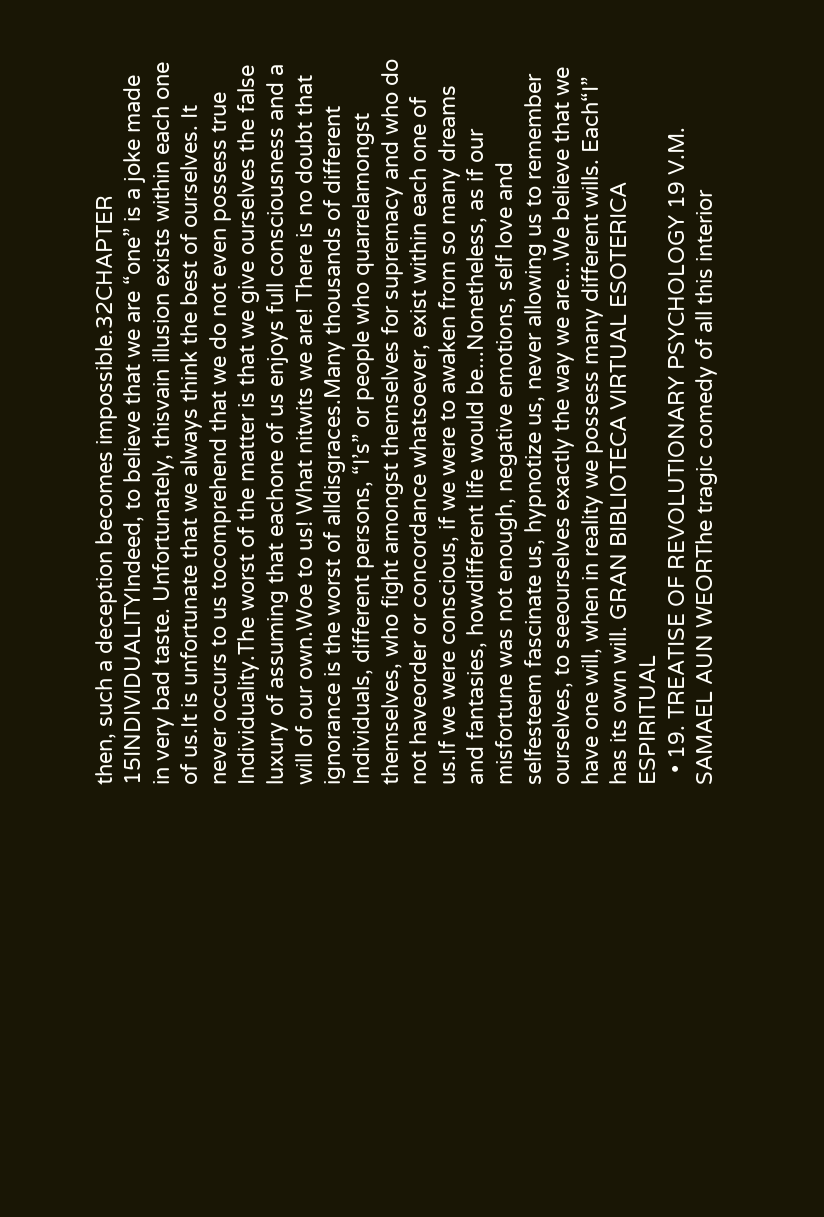then, such a deception becomes impossible.32CHAPTER 15INDIVIDUALITYIndeed, to believe that we are “one” is a joke made in very bad taste. Unfortunately, thisvain illusion exists within each one of us.It is unfortunate that we always think the best of ourselves. It never occurs to us tocomprehend that we do not even possess true Individuality.The worst of the matter is that we give ourselves the false luxury of assuming that eachone of us enjoys full consciousness and a will of our own.Woe to us! What nitwits we are! There is no doubt that ignorance is the worst of alldisgraces.Many thousands of different Individuals, different persons, “I’s” or people who quarrelamongst themselves, who fight amongst themselves for supremacy and who do not haveorder or concordance whatsoever, exist within each one of us.If we were conscious, if we were to awaken from so many dreams and fantasies, howdifferent life would be...Nonetheless, as if our misfortune was not enough, negative emotions, self love and selfesteem fascinate us, hypnotize us, never allowing us to remember ourselves, to seeourselves exactly the way we are...We believe that we have one will, when in reality we possess many different wills. Each“I” has its own will. GRAN BIBLIOTECA VIRTUAL ESOTERICA ESPIRITUAL
  • 19. TREATISE OF REVOLUTIONARY PSYCHOLOGY 19 V.M. SAMAEL AUN WEORThe tragic comedy of all this interior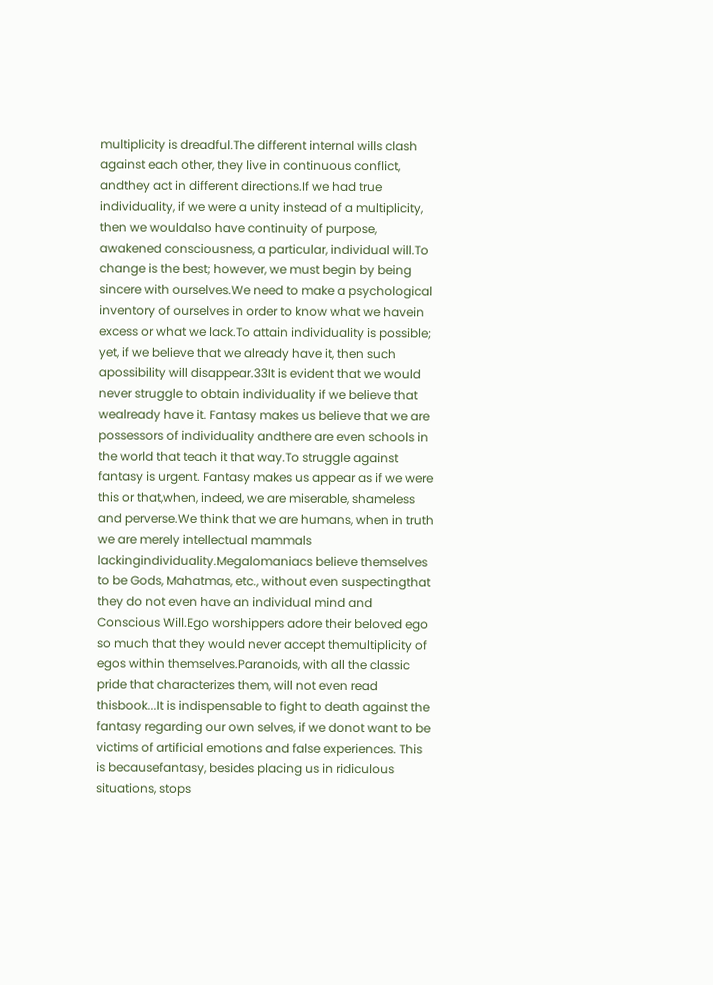multiplicity is dreadful.The different internal wills clash against each other, they live in continuous conflict, andthey act in different directions.If we had true individuality, if we were a unity instead of a multiplicity, then we wouldalso have continuity of purpose, awakened consciousness, a particular, individual will.To change is the best; however, we must begin by being sincere with ourselves.We need to make a psychological inventory of ourselves in order to know what we havein excess or what we lack.To attain individuality is possible; yet, if we believe that we already have it, then such apossibility will disappear.33It is evident that we would never struggle to obtain individuality if we believe that wealready have it. Fantasy makes us believe that we are possessors of individuality andthere are even schools in the world that teach it that way.To struggle against fantasy is urgent. Fantasy makes us appear as if we were this or that,when, indeed, we are miserable, shameless and perverse.We think that we are humans, when in truth we are merely intellectual mammals lackingindividuality.Megalomaniacs believe themselves to be Gods, Mahatmas, etc., without even suspectingthat they do not even have an individual mind and Conscious Will.Ego worshippers adore their beloved ego so much that they would never accept themultiplicity of egos within themselves.Paranoids, with all the classic pride that characterizes them, will not even read thisbook...It is indispensable to fight to death against the fantasy regarding our own selves, if we donot want to be victims of artificial emotions and false experiences. This is becausefantasy, besides placing us in ridiculous situations, stops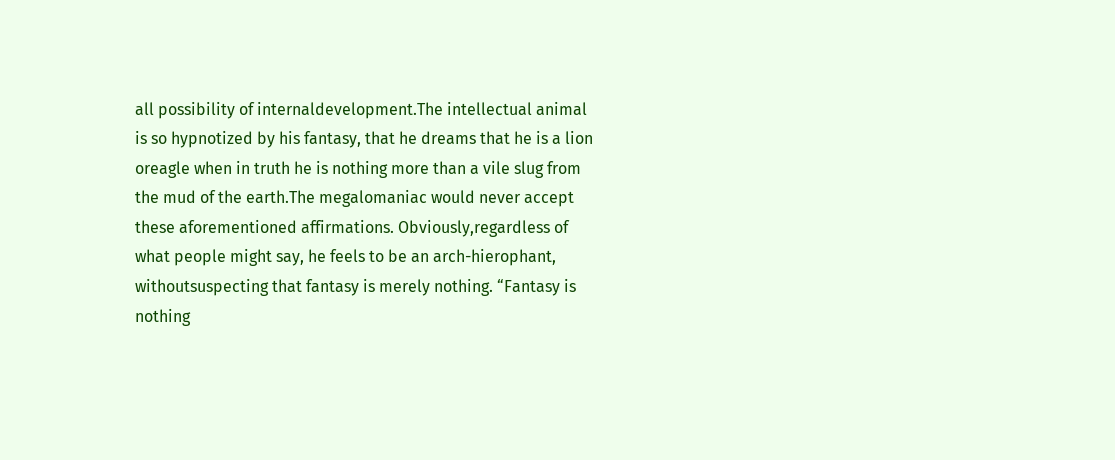all possibility of internaldevelopment.The intellectual animal is so hypnotized by his fantasy, that he dreams that he is a lion oreagle when in truth he is nothing more than a vile slug from the mud of the earth.The megalomaniac would never accept these aforementioned affirmations. Obviously,regardless of what people might say, he feels to be an arch-hierophant, withoutsuspecting that fantasy is merely nothing. “Fantasy is nothing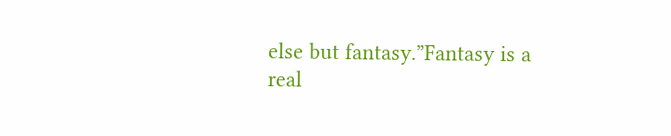else but fantasy.”Fantasy is a real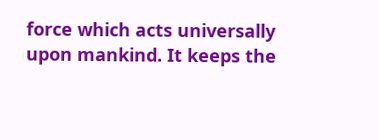force which acts universally upon mankind. It keeps the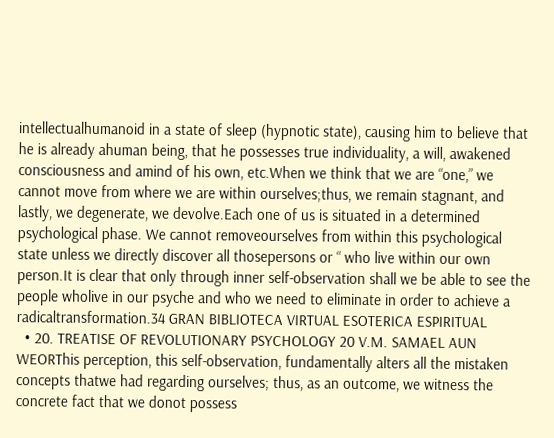intellectualhumanoid in a state of sleep (hypnotic state), causing him to believe that he is already ahuman being, that he possesses true individuality, a will, awakened consciousness and amind of his own, etc.When we think that we are “one,” we cannot move from where we are within ourselves;thus, we remain stagnant, and lastly, we degenerate, we devolve.Each one of us is situated in a determined psychological phase. We cannot removeourselves from within this psychological state unless we directly discover all thosepersons or “ who live within our own person.It is clear that only through inner self-observation shall we be able to see the people wholive in our psyche and who we need to eliminate in order to achieve a radicaltransformation.34 GRAN BIBLIOTECA VIRTUAL ESOTERICA ESPIRITUAL
  • 20. TREATISE OF REVOLUTIONARY PSYCHOLOGY 20 V.M. SAMAEL AUN WEORThis perception, this self-observation, fundamentally alters all the mistaken concepts thatwe had regarding ourselves; thus, as an outcome, we witness the concrete fact that we donot possess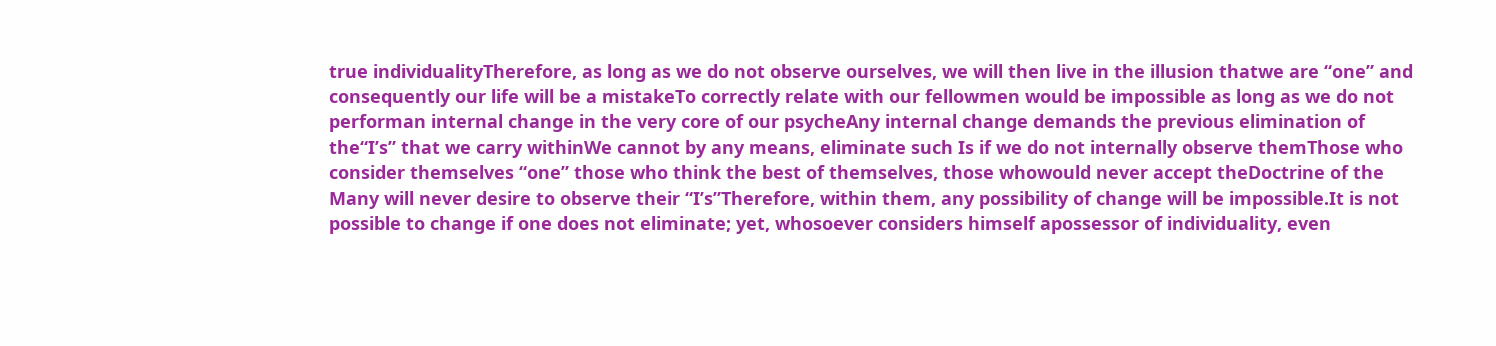true individualityTherefore, as long as we do not observe ourselves, we will then live in the illusion thatwe are “one” and consequently our life will be a mistakeTo correctly relate with our fellowmen would be impossible as long as we do not performan internal change in the very core of our psycheAny internal change demands the previous elimination of the“I’s” that we carry withinWe cannot by any means, eliminate such Is if we do not internally observe themThose who consider themselves “one” those who think the best of themselves, those whowould never accept theDoctrine of the Many will never desire to observe their “I’s”Therefore, within them, any possibility of change will be impossible.It is not possible to change if one does not eliminate; yet, whosoever considers himself apossessor of individuality, even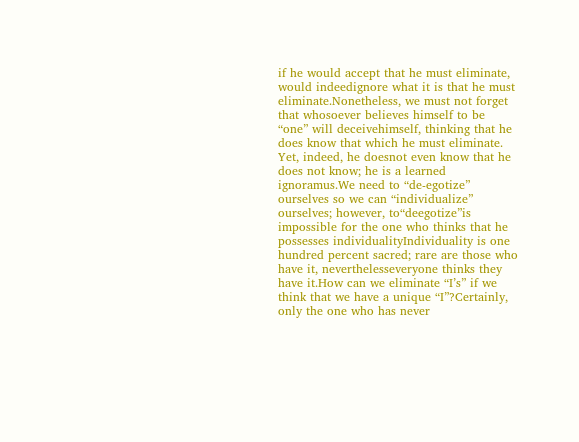if he would accept that he must eliminate, would indeedignore what it is that he must eliminate.Nonetheless, we must not forget that whosoever believes himself to be “one” will deceivehimself, thinking that he does know that which he must eliminate. Yet, indeed, he doesnot even know that he does not know; he is a learned ignoramus.We need to “de-egotize” ourselves so we can “individualize” ourselves; however, to“deegotize”is impossible for the one who thinks that he possesses individualityIndividuality is one hundred percent sacred; rare are those who have it, neverthelesseveryone thinks they have it.How can we eliminate “I’s” if we think that we have a unique “I”?Certainly, only the one who has never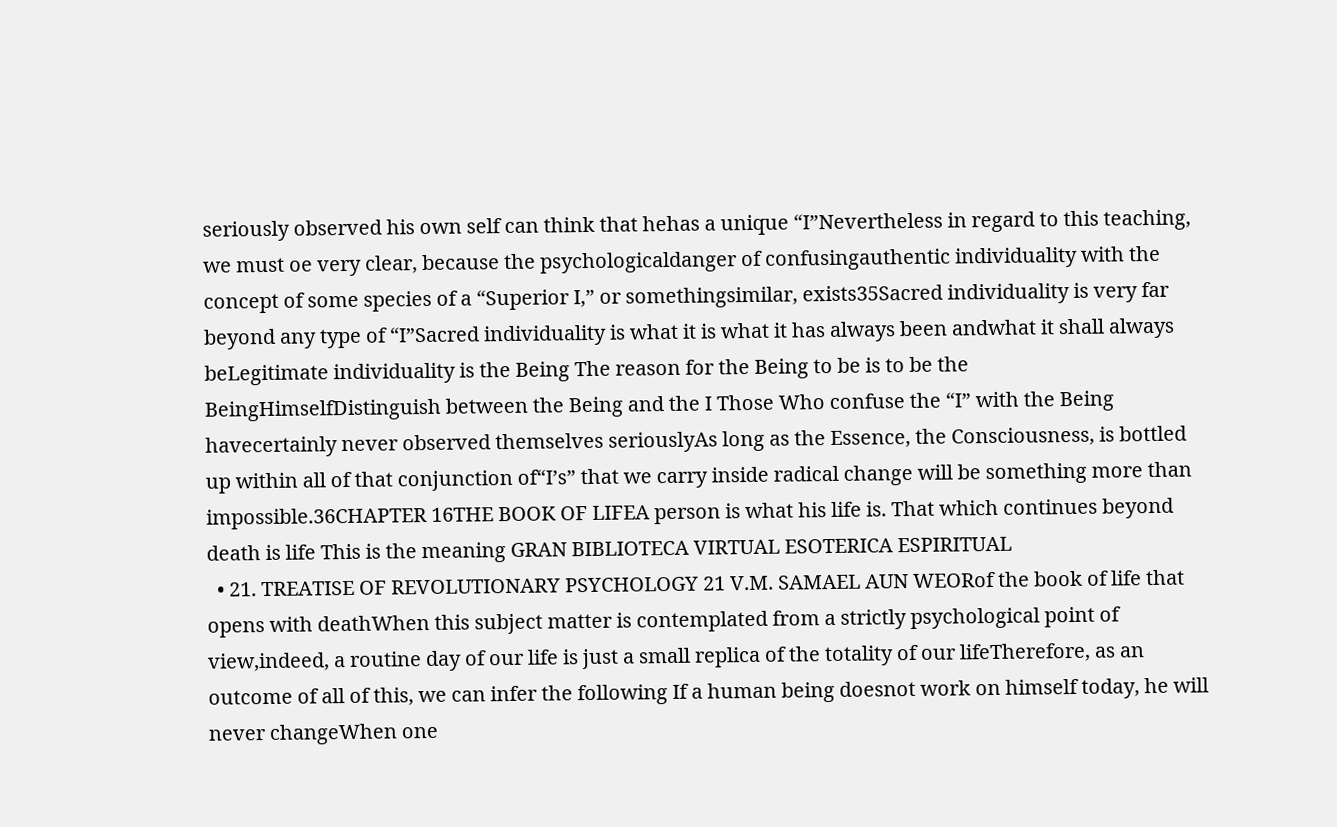seriously observed his own self can think that hehas a unique “I”Nevertheless in regard to this teaching, we must oe very clear, because the psychologicaldanger of confusingauthentic individuality with the concept of some species of a “Superior I,” or somethingsimilar, exists35Sacred individuality is very far beyond any type of “I”Sacred individuality is what it is what it has always been andwhat it shall always beLegitimate individuality is the Being The reason for the Being to be is to be the BeingHimselfDistinguish between the Being and the I Those Who confuse the “I” with the Being havecertainly never observed themselves seriouslyAs long as the Essence, the Consciousness, is bottled up within all of that conjunction of“I’s” that we carry inside radical change will be something more than impossible.36CHAPTER 16THE BOOK OF LIFEA person is what his life is. That which continues beyond death is life This is the meaning GRAN BIBLIOTECA VIRTUAL ESOTERICA ESPIRITUAL
  • 21. TREATISE OF REVOLUTIONARY PSYCHOLOGY 21 V.M. SAMAEL AUN WEORof the book of life that opens with deathWhen this subject matter is contemplated from a strictly psychological point of view,indeed, a routine day of our life is just a small replica of the totality of our lifeTherefore, as an outcome of all of this, we can infer the following If a human being doesnot work on himself today, he will never changeWhen one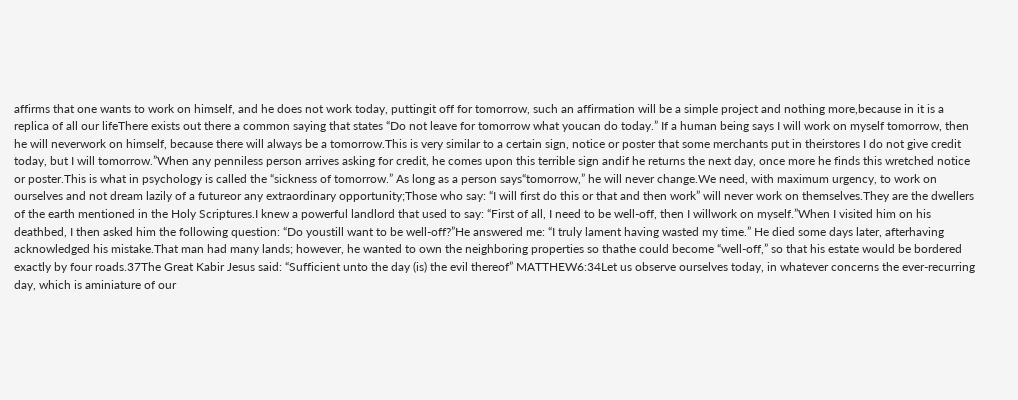affirms that one wants to work on himself, and he does not work today, puttingit off for tomorrow, such an affirmation will be a simple project and nothing more,because in it is a replica of all our lifeThere exists out there a common saying that states “Do not leave for tomorrow what youcan do today.” If a human being says I will work on myself tomorrow, then he will neverwork on himself, because there will always be a tomorrow.This is very similar to a certain sign, notice or poster that some merchants put in theirstores I do not give credit today, but I will tomorrow.”When any penniless person arrives asking for credit, he comes upon this terrible sign andif he returns the next day, once more he finds this wretched notice or poster.This is what in psychology is called the “sickness of tomorrow.” As long as a person says“tomorrow,” he will never change.We need, with maximum urgency, to work on ourselves and not dream lazily of a futureor any extraordinary opportunity;Those who say: “I will first do this or that and then work” will never work on themselves.They are the dwellers of the earth mentioned in the Holy Scriptures.I knew a powerful landlord that used to say: “First of all, I need to be well-off, then I willwork on myself.”When I visited him on his deathbed, I then asked him the following question: “Do youstill want to be well-off?”He answered me: “I truly lament having wasted my time.” He died some days later, afterhaving acknowledged his mistake.That man had many lands; however, he wanted to own the neighboring properties so thathe could become “well-off,” so that his estate would be bordered exactly by four roads.37The Great Kabir Jesus said: “Sufficient unto the day (is) the evil thereof” MATTHEW6:34Let us observe ourselves today, in whatever concerns the ever-recurring day, which is aminiature of our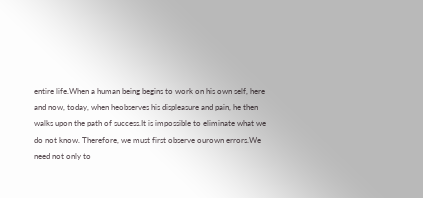entire life.When a human being begins to work on his own self, here and now, today, when heobserves his displeasure and pain, he then walks upon the path of success.It is impossible to eliminate what we do not know. Therefore, we must first observe ourown errors.We need not only to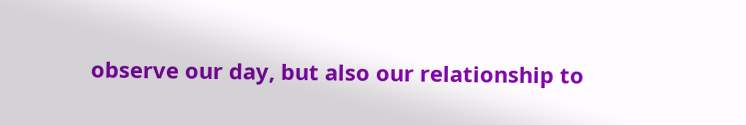observe our day, but also our relationship to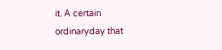it. A certain ordinaryday that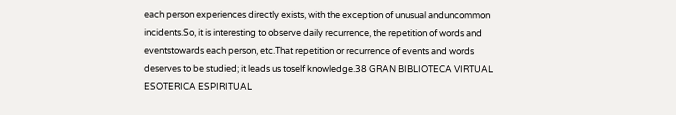each person experiences directly exists, with the exception of unusual anduncommon incidents.So, it is interesting to observe daily recurrence, the repetition of words and eventstowards each person, etc.That repetition or recurrence of events and words deserves to be studied; it leads us toself knowledge.38 GRAN BIBLIOTECA VIRTUAL ESOTERICA ESPIRITUAL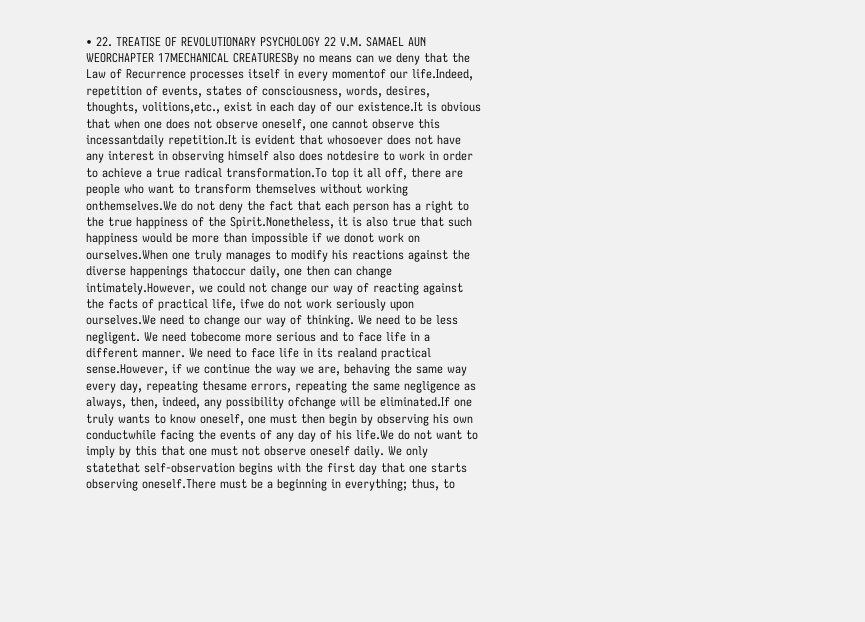• 22. TREATISE OF REVOLUTIONARY PSYCHOLOGY 22 V.M. SAMAEL AUN WEORCHAPTER 17MECHANICAL CREATURESBy no means can we deny that the Law of Recurrence processes itself in every momentof our life.Indeed, repetition of events, states of consciousness, words, desires, thoughts, volitions,etc., exist in each day of our existence.It is obvious that when one does not observe oneself, one cannot observe this incessantdaily repetition.It is evident that whosoever does not have any interest in observing himself also does notdesire to work in order to achieve a true radical transformation.To top it all off, there are people who want to transform themselves without working onthemselves.We do not deny the fact that each person has a right to the true happiness of the Spirit.Nonetheless, it is also true that such happiness would be more than impossible if we donot work on ourselves.When one truly manages to modify his reactions against the diverse happenings thatoccur daily, one then can change intimately.However, we could not change our way of reacting against the facts of practical life, ifwe do not work seriously upon ourselves.We need to change our way of thinking. We need to be less negligent. We need tobecome more serious and to face life in a different manner. We need to face life in its realand practical sense.However, if we continue the way we are, behaving the same way every day, repeating thesame errors, repeating the same negligence as always, then, indeed, any possibility ofchange will be eliminated.If one truly wants to know oneself, one must then begin by observing his own conductwhile facing the events of any day of his life.We do not want to imply by this that one must not observe oneself daily. We only statethat self-observation begins with the first day that one starts observing oneself.There must be a beginning in everything; thus, to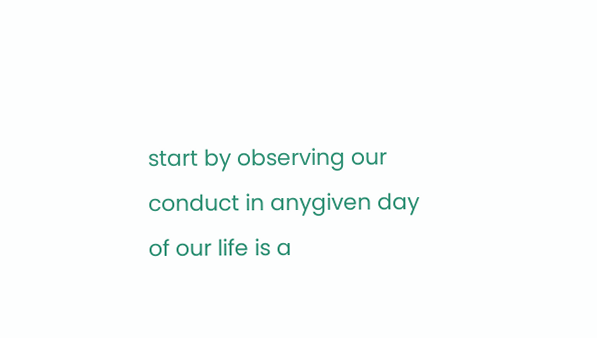start by observing our conduct in anygiven day of our life is a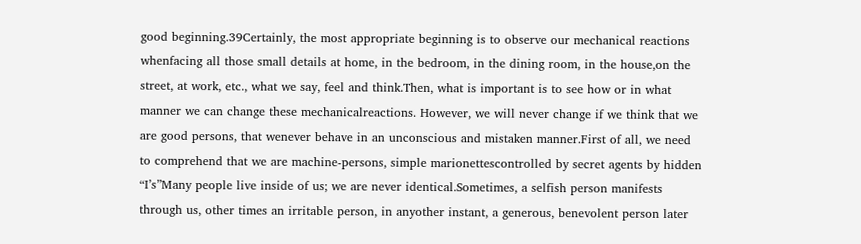good beginning.39Certainly, the most appropriate beginning is to observe our mechanical reactions whenfacing all those small details at home, in the bedroom, in the dining room, in the house,on the street, at work, etc., what we say, feel and think.Then, what is important is to see how or in what manner we can change these mechanicalreactions. However, we will never change if we think that we are good persons, that wenever behave in an unconscious and mistaken manner.First of all, we need to comprehend that we are machine-persons, simple marionettescontrolled by secret agents by hidden “I’s”Many people live inside of us; we are never identical.Sometimes, a selfish person manifests through us, other times an irritable person, in anyother instant, a generous, benevolent person later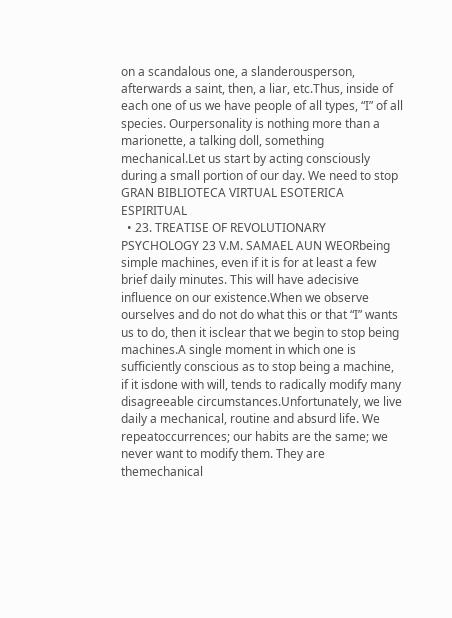on a scandalous one, a slanderousperson, afterwards a saint, then, a liar, etc.Thus, inside of each one of us we have people of all types, “I” of all species. Ourpersonality is nothing more than a marionette, a talking doll, something mechanical.Let us start by acting consciously during a small portion of our day. We need to stop GRAN BIBLIOTECA VIRTUAL ESOTERICA ESPIRITUAL
  • 23. TREATISE OF REVOLUTIONARY PSYCHOLOGY 23 V.M. SAMAEL AUN WEORbeing simple machines, even if it is for at least a few brief daily minutes. This will have adecisive influence on our existence.When we observe ourselves and do not do what this or that “I” wants us to do, then it isclear that we begin to stop being machines.A single moment in which one is sufficiently conscious as to stop being a machine, if it isdone with will, tends to radically modify many disagreeable circumstances.Unfortunately, we live daily a mechanical, routine and absurd life. We repeatoccurrences; our habits are the same; we never want to modify them. They are themechanical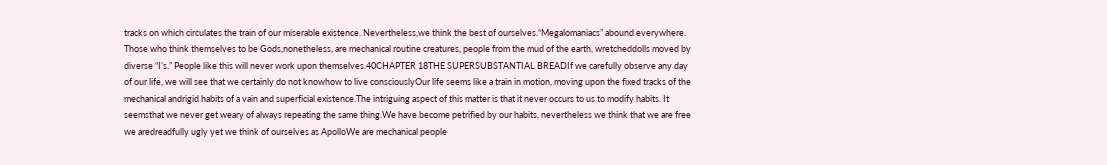tracks on which circulates the train of our miserable existence. Nevertheless,we think the best of ourselves.“Megalomaniacs” abound everywhere. Those who think themselves to be Gods,nonetheless, are mechanical routine creatures, people from the mud of the earth, wretcheddolls moved by diverse “I’s.” People like this will never work upon themselves.40CHAPTER 18THE SUPERSUBSTANTIAL BREADIf we carefully observe any day of our life, we will see that we certainly do not knowhow to live consciouslyOur life seems like a train in motion, moving upon the fixed tracks of the mechanical andrigid habits of a vain and superficial existence.The intriguing aspect of this matter is that it never occurs to us to modify habits. It seemsthat we never get weary of always repeating the same thing.We have become petrified by our habits, nevertheless we think that we are free we aredreadfully ugly yet we think of ourselves as ApolloWe are mechanical people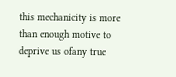this mechanicity is more than enough motive to deprive us ofany true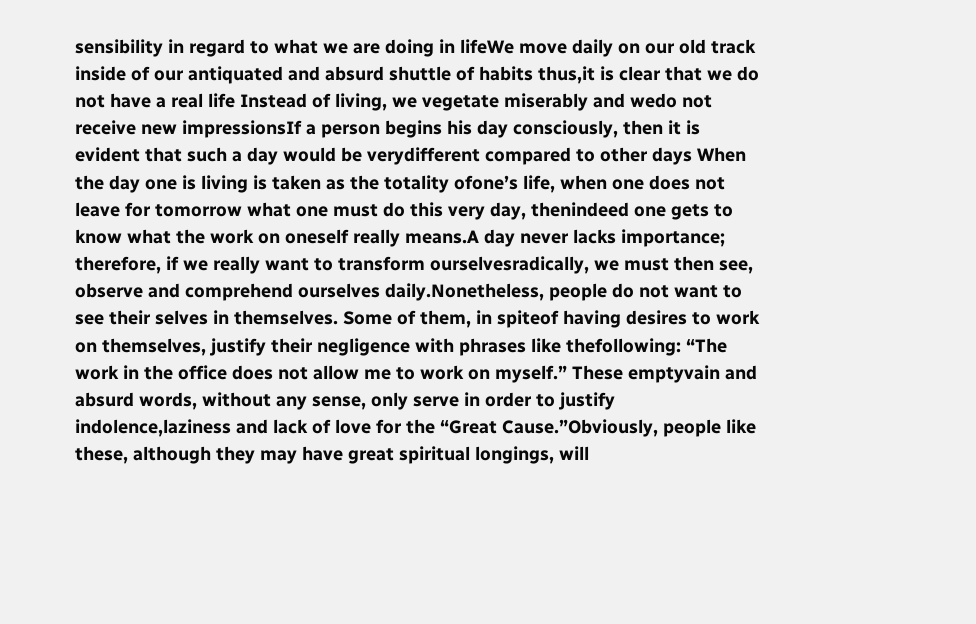sensibility in regard to what we are doing in lifeWe move daily on our old track inside of our antiquated and absurd shuttle of habits thus,it is clear that we do not have a real life Instead of living, we vegetate miserably and wedo not receive new impressionsIf a person begins his day consciously, then it is evident that such a day would be verydifferent compared to other days When the day one is living is taken as the totality ofone’s life, when one does not leave for tomorrow what one must do this very day, thenindeed one gets to know what the work on oneself really means.A day never lacks importance; therefore, if we really want to transform ourselvesradically, we must then see, observe and comprehend ourselves daily.Nonetheless, people do not want to see their selves in themselves. Some of them, in spiteof having desires to work on themselves, justify their negligence with phrases like thefollowing: “The work in the office does not allow me to work on myself.” These emptyvain and absurd words, without any sense, only serve in order to justify indolence,laziness and lack of love for the “Great Cause.”Obviously, people like these, although they may have great spiritual longings, will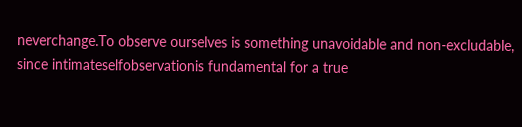neverchange.To observe ourselves is something unavoidable and non-excludable, since intimateselfobservationis fundamental for a true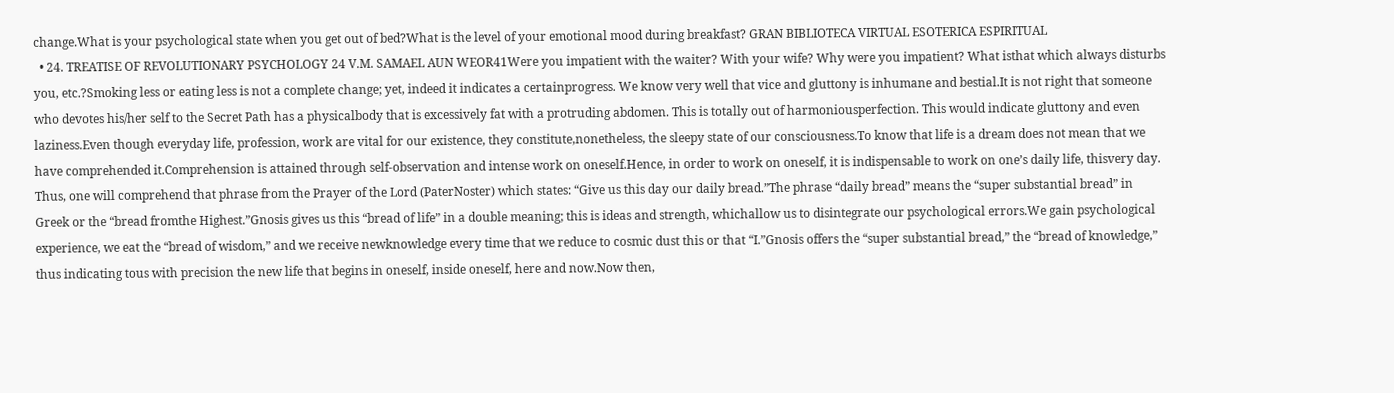change.What is your psychological state when you get out of bed?What is the level of your emotional mood during breakfast? GRAN BIBLIOTECA VIRTUAL ESOTERICA ESPIRITUAL
  • 24. TREATISE OF REVOLUTIONARY PSYCHOLOGY 24 V.M. SAMAEL AUN WEOR41Were you impatient with the waiter? With your wife? Why were you impatient? What isthat which always disturbs you, etc.?Smoking less or eating less is not a complete change; yet, indeed it indicates a certainprogress. We know very well that vice and gluttony is inhumane and bestial.It is not right that someone who devotes his/her self to the Secret Path has a physicalbody that is excessively fat with a protruding abdomen. This is totally out of harmoniousperfection. This would indicate gluttony and even laziness.Even though everyday life, profession, work are vital for our existence, they constitute,nonetheless, the sleepy state of our consciousness.To know that life is a dream does not mean that we have comprehended it.Comprehension is attained through self-observation and intense work on oneself.Hence, in order to work on oneself, it is indispensable to work on one’s daily life, thisvery day. Thus, one will comprehend that phrase from the Prayer of the Lord (PaterNoster) which states: “Give us this day our daily bread.”The phrase “daily bread” means the “super substantial bread” in Greek or the “bread fromthe Highest.”Gnosis gives us this “bread of life” in a double meaning; this is ideas and strength, whichallow us to disintegrate our psychological errors.We gain psychological experience, we eat the “bread of wisdom,” and we receive newknowledge every time that we reduce to cosmic dust this or that “I.”Gnosis offers the “super substantial bread,” the “bread of knowledge,” thus indicating tous with precision the new life that begins in oneself, inside oneself, here and now.Now then,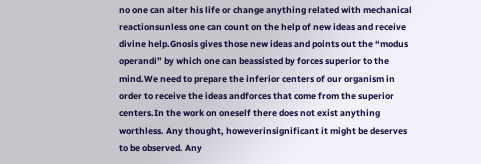no one can alter his life or change anything related with mechanical reactionsunless one can count on the help of new ideas and receive divine help.Gnosis gives those new ideas and points out the “modus operandi” by which one can beassisted by forces superior to the mind.We need to prepare the inferior centers of our organism in order to receive the ideas andforces that come from the superior centers.In the work on oneself there does not exist anything worthless. Any thought, howeverinsignificant it might be deserves to be observed. Any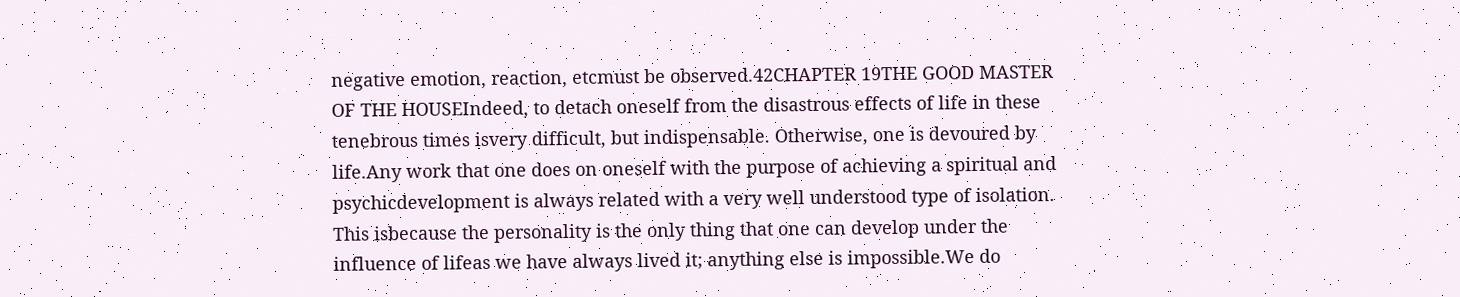negative emotion, reaction, etcmust be observed.42CHAPTER 19THE GOOD MASTER OF THE HOUSEIndeed, to detach oneself from the disastrous effects of life in these tenebrous times isvery difficult, but indispensable. Otherwise, one is devoured by life.Any work that one does on oneself with the purpose of achieving a spiritual and psychicdevelopment is always related with a very well understood type of isolation. This isbecause the personality is the only thing that one can develop under the influence of lifeas we have always lived it; anything else is impossible.We do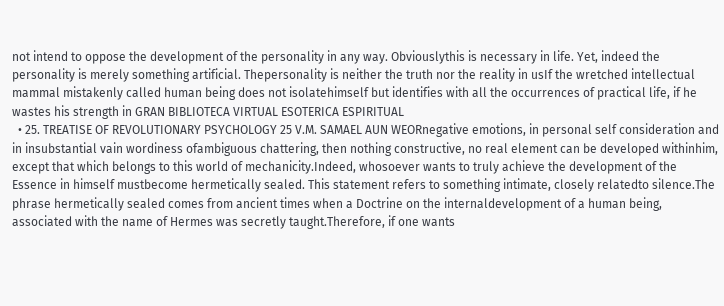not intend to oppose the development of the personality in any way. Obviouslythis is necessary in life. Yet, indeed the personality is merely something artificial. Thepersonality is neither the truth nor the reality in usIf the wretched intellectual mammal mistakenly called human being does not isolatehimself but identifies with all the occurrences of practical life, if he wastes his strength in GRAN BIBLIOTECA VIRTUAL ESOTERICA ESPIRITUAL
  • 25. TREATISE OF REVOLUTIONARY PSYCHOLOGY 25 V.M. SAMAEL AUN WEORnegative emotions, in personal self consideration and in insubstantial vain wordiness ofambiguous chattering, then nothing constructive, no real element can be developed withinhim, except that which belongs to this world of mechanicity.Indeed, whosoever wants to truly achieve the development of the Essence in himself mustbecome hermetically sealed. This statement refers to something intimate, closely relatedto silence.The phrase hermetically sealed comes from ancient times when a Doctrine on the internaldevelopment of a human being, associated with the name of Hermes was secretly taught.Therefore, if one wants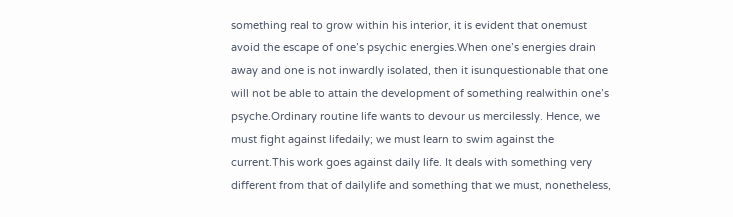something real to grow within his interior, it is evident that onemust avoid the escape of one’s psychic energies.When one’s energies drain away and one is not inwardly isolated, then it isunquestionable that one will not be able to attain the development of something realwithin one’s psyche.Ordinary routine life wants to devour us mercilessly. Hence, we must fight against lifedaily; we must learn to swim against the current.This work goes against daily life. It deals with something very different from that of dailylife and something that we must, nonetheless,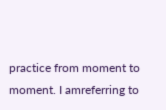practice from moment to moment. I amreferring to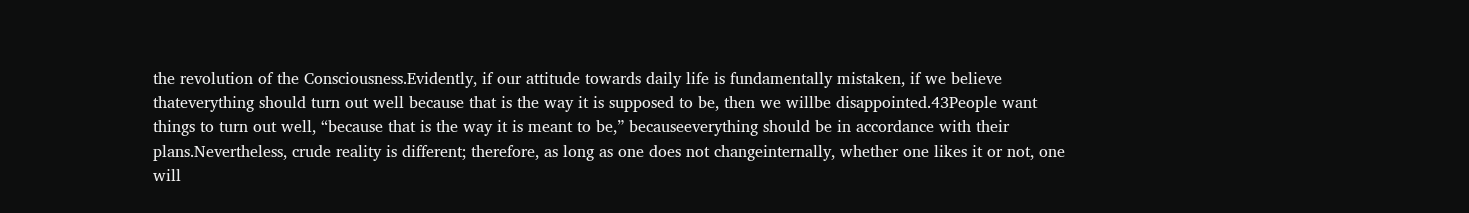the revolution of the Consciousness.Evidently, if our attitude towards daily life is fundamentally mistaken, if we believe thateverything should turn out well because that is the way it is supposed to be, then we willbe disappointed.43People want things to turn out well, “because that is the way it is meant to be,” becauseeverything should be in accordance with their plans.Nevertheless, crude reality is different; therefore, as long as one does not changeinternally, whether one likes it or not, one will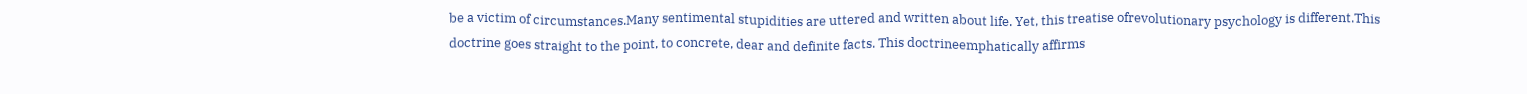be a victim of circumstances.Many sentimental stupidities are uttered and written about life. Yet, this treatise ofrevolutionary psychology is different.This doctrine goes straight to the point, to concrete, dear and definite facts. This doctrineemphatically affirms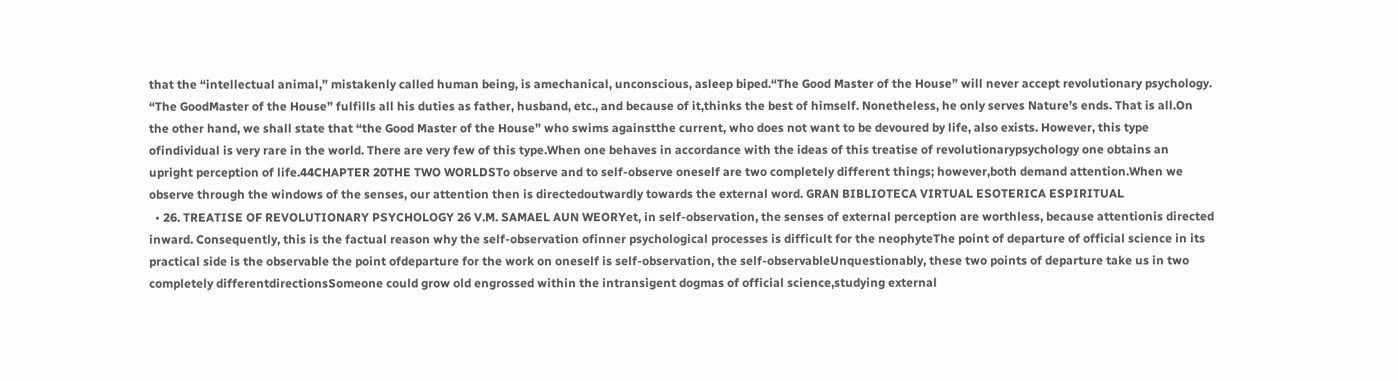that the “intellectual animal,” mistakenly called human being, is amechanical, unconscious, asleep biped.“The Good Master of the House” will never accept revolutionary psychology. “The GoodMaster of the House” fulfills all his duties as father, husband, etc., and because of it,thinks the best of himself. Nonetheless, he only serves Nature’s ends. That is all.On the other hand, we shall state that “the Good Master of the House” who swims againstthe current, who does not want to be devoured by life, also exists. However, this type ofindividual is very rare in the world. There are very few of this type.When one behaves in accordance with the ideas of this treatise of revolutionarypsychology one obtains an upright perception of life.44CHAPTER 20THE TWO WORLDSTo observe and to self-observe oneself are two completely different things; however,both demand attention.When we observe through the windows of the senses, our attention then is directedoutwardly towards the external word. GRAN BIBLIOTECA VIRTUAL ESOTERICA ESPIRITUAL
  • 26. TREATISE OF REVOLUTIONARY PSYCHOLOGY 26 V.M. SAMAEL AUN WEORYet, in self-observation, the senses of external perception are worthless, because attentionis directed inward. Consequently, this is the factual reason why the self-observation ofinner psychological processes is difficult for the neophyteThe point of departure of official science in its practical side is the observable the point ofdeparture for the work on oneself is self-observation, the self-observableUnquestionably, these two points of departure take us in two completely differentdirectionsSomeone could grow old engrossed within the intransigent dogmas of official science,studying external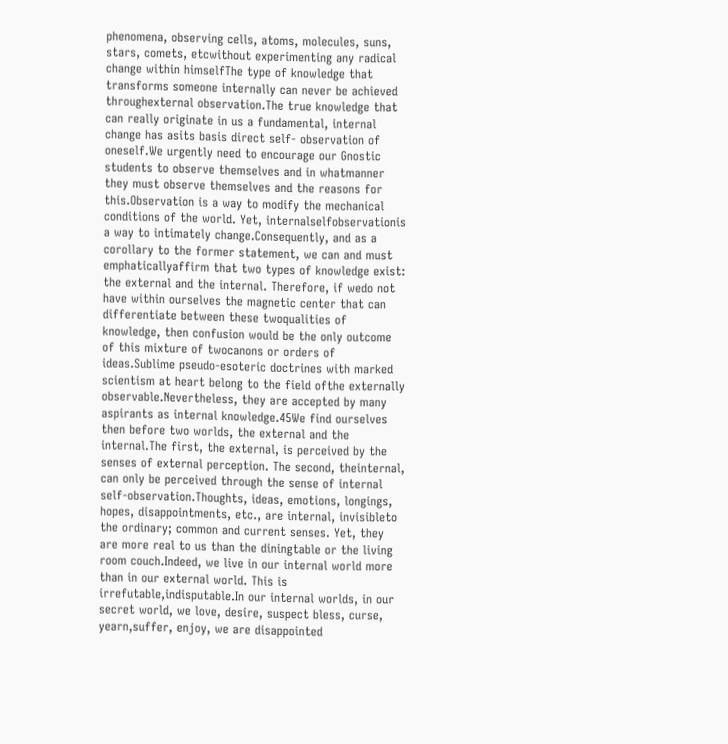phenomena, observing cells, atoms, molecules, suns, stars, comets, etcwithout experimenting any radical change within himselfThe type of knowledge that transforms someone internally can never be achieved throughexternal observation.The true knowledge that can really originate in us a fundamental, internal change has asits basis direct self- observation of oneself.We urgently need to encourage our Gnostic students to observe themselves and in whatmanner they must observe themselves and the reasons for this.Observation is a way to modify the mechanical conditions of the world. Yet, internalselfobservationis a way to intimately change.Consequently, and as a corollary to the former statement, we can and must emphaticallyaffirm that two types of knowledge exist: the external and the internal. Therefore, if wedo not have within ourselves the magnetic center that can differentiate between these twoqualities of knowledge, then confusion would be the only outcome of this mixture of twocanons or orders of ideas.Sublime pseudo-esoteric doctrines with marked scientism at heart belong to the field ofthe externally observable.Nevertheless, they are accepted by many aspirants as internal knowledge.45We find ourselves then before two worlds, the external and the internal.The first, the external, is perceived by the senses of external perception. The second, theinternal, can only be perceived through the sense of internal self-observation.Thoughts, ideas, emotions, longings, hopes, disappointments, etc., are internal, invisibleto the ordinary; common and current senses. Yet, they are more real to us than the diningtable or the living room couch.Indeed, we live in our internal world more than in our external world. This is irrefutable,indisputable.In our internal worlds, in our secret world, we love, desire, suspect bless, curse, yearn,suffer, enjoy, we are disappointed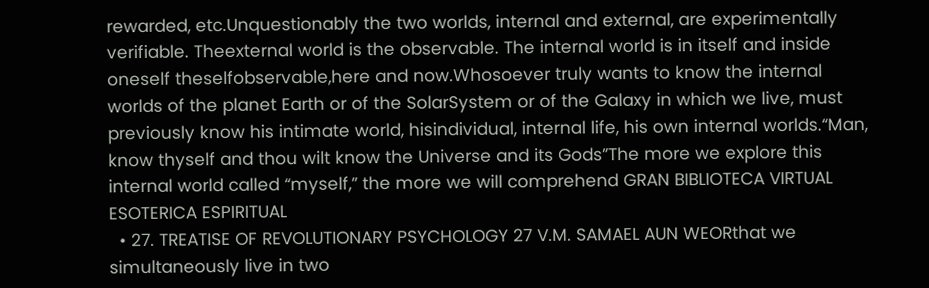rewarded, etc.Unquestionably the two worlds, internal and external, are experimentally verifiable. Theexternal world is the observable. The internal world is in itself and inside oneself theselfobservable,here and now.Whosoever truly wants to know the internal worlds of the planet Earth or of the SolarSystem or of the Galaxy in which we live, must previously know his intimate world, hisindividual, internal life, his own internal worlds.“Man, know thyself and thou wilt know the Universe and its Gods”The more we explore this internal world called “myself,” the more we will comprehend GRAN BIBLIOTECA VIRTUAL ESOTERICA ESPIRITUAL
  • 27. TREATISE OF REVOLUTIONARY PSYCHOLOGY 27 V.M. SAMAEL AUN WEORthat we simultaneously live in two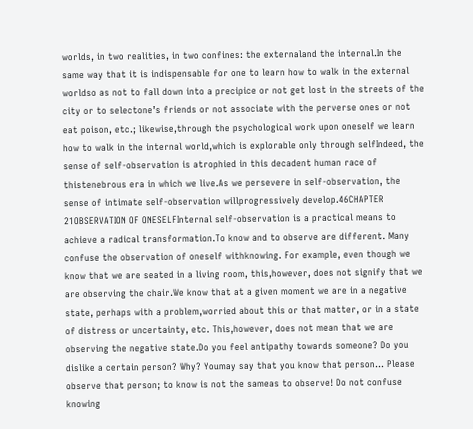worlds, in two realities, in two confines: the externaland the internal.In the same way that it is indispensable for one to learn how to walk in the external worldso as not to fall down into a precipice or not get lost in the streets of the city or to selectone’s friends or not associate with the perverse ones or not eat poison, etc.; likewise,through the psychological work upon oneself we learn how to walk in the internal world,which is explorable only through selfIndeed, the sense of self-observation is atrophied in this decadent human race of thistenebrous era in which we live.As we persevere in self-observation, the sense of intimate self-observation willprogressively develop.46CHAPTER 21OBSERVATION OF ONESELFInternal self-observation is a practical means to achieve a radical transformation.To know and to observe are different. Many confuse the observation of oneself withknowing. For example, even though we know that we are seated in a living room, this,however, does not signify that we are observing the chair.We know that at a given moment we are in a negative state, perhaps with a problem,worried about this or that matter, or in a state of distress or uncertainty, etc. This,however, does not mean that we are observing the negative state.Do you feel antipathy towards someone? Do you dislike a certain person? Why? Youmay say that you know that person... Please observe that person; to know is not the sameas to observe! Do not confuse knowing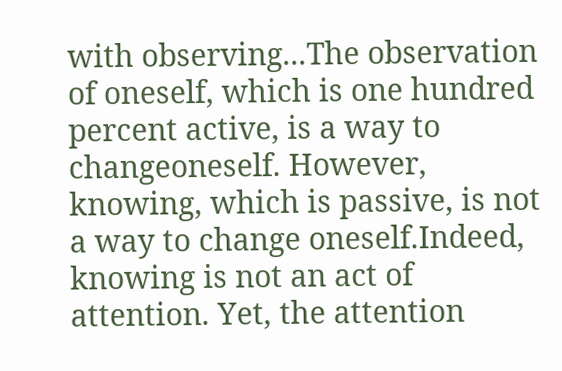with observing...The observation of oneself, which is one hundred percent active, is a way to changeoneself. However, knowing, which is passive, is not a way to change oneself.Indeed, knowing is not an act of attention. Yet, the attention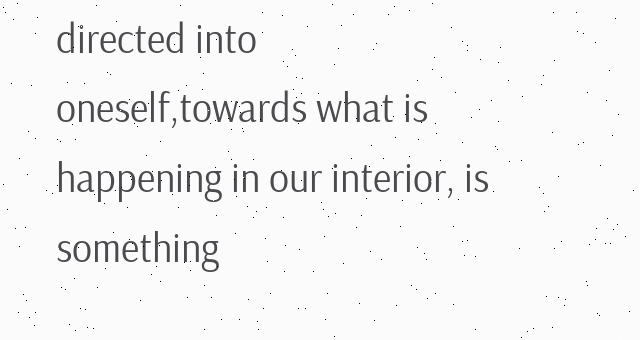directed into oneself,towards what is happening in our interior, is something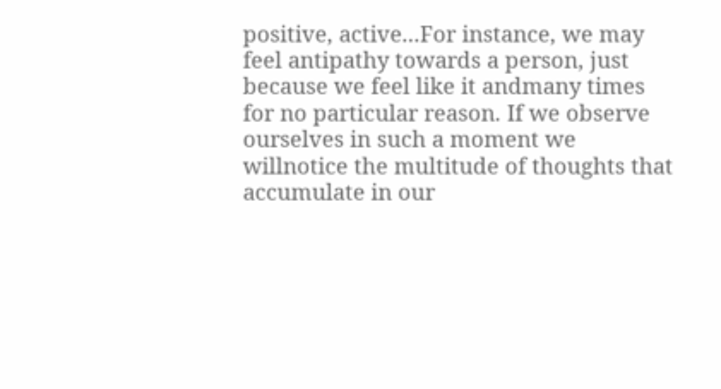positive, active...For instance, we may feel antipathy towards a person, just because we feel like it andmany times for no particular reason. If we observe ourselves in such a moment we willnotice the multitude of thoughts that accumulate in our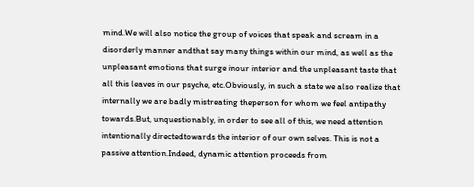mind.We will also notice the group of voices that speak and scream in a disorderly manner andthat say many things within our mind, as well as the unpleasant emotions that surge inour interior and the unpleasant taste that all this leaves in our psyche, etc.Obviously, in such a state we also realize that internally we are badly mistreating theperson for whom we feel antipathy towards.But, unquestionably, in order to see all of this, we need attention intentionally directedtowards the interior of our own selves. This is not a passive attention.Indeed, dynamic attention proceeds from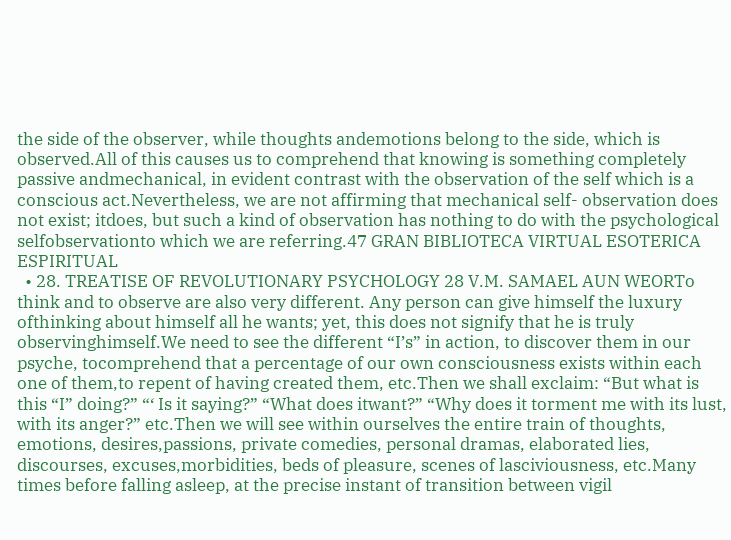the side of the observer, while thoughts andemotions belong to the side, which is observed.All of this causes us to comprehend that knowing is something completely passive andmechanical, in evident contrast with the observation of the self which is a conscious act.Nevertheless, we are not affirming that mechanical self- observation does not exist; itdoes, but such a kind of observation has nothing to do with the psychological selfobservationto which we are referring.47 GRAN BIBLIOTECA VIRTUAL ESOTERICA ESPIRITUAL
  • 28. TREATISE OF REVOLUTIONARY PSYCHOLOGY 28 V.M. SAMAEL AUN WEORTo think and to observe are also very different. Any person can give himself the luxury ofthinking about himself all he wants; yet, this does not signify that he is truly observinghimself.We need to see the different “I’s” in action, to discover them in our psyche, tocomprehend that a percentage of our own consciousness exists within each one of them,to repent of having created them, etc.Then we shall exclaim: “But what is this “I” doing?” “‘ Is it saying?” “What does itwant?” “Why does it torment me with its lust, with its anger?” etc.Then we will see within ourselves the entire train of thoughts, emotions, desires,passions, private comedies, personal dramas, elaborated lies, discourses, excuses,morbidities, beds of pleasure, scenes of lasciviousness, etc.Many times before falling asleep, at the precise instant of transition between vigil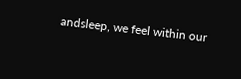andsleep, we feel within our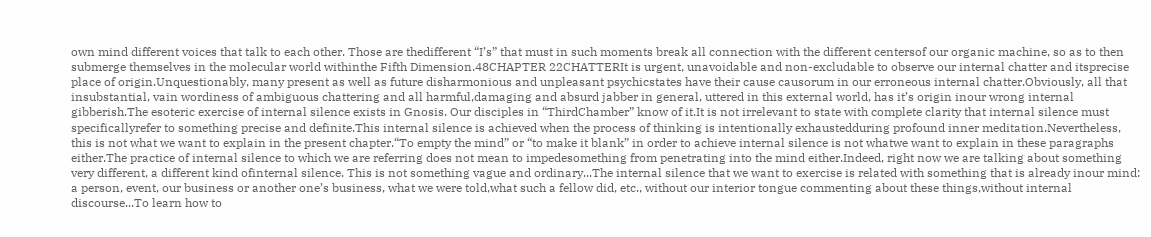own mind different voices that talk to each other. Those are thedifferent “I’s” that must in such moments break all connection with the different centersof our organic machine, so as to then submerge themselves in the molecular world withinthe Fifth Dimension.48CHAPTER 22CHATTERIt is urgent, unavoidable and non-excludable to observe our internal chatter and itsprecise place of origin.Unquestionably, many present as well as future disharmonious and unpleasant psychicstates have their cause causorum in our erroneous internal chatter.Obviously, all that insubstantial, vain wordiness of ambiguous chattering and all harmful,damaging and absurd jabber in general, uttered in this external world, has it’s origin inour wrong internal gibberish.The esoteric exercise of internal silence exists in Gnosis. Our disciples in “ThirdChamber” know of it.It is not irrelevant to state with complete clarity that internal silence must specificallyrefer to something precise and definite.This internal silence is achieved when the process of thinking is intentionally exhaustedduring profound inner meditation.Nevertheless, this is not what we want to explain in the present chapter.“To empty the mind” or “to make it blank” in order to achieve internal silence is not whatwe want to explain in these paragraphs either.The practice of internal silence to which we are referring does not mean to impedesomething from penetrating into the mind either.Indeed, right now we are talking about something very different, a different kind ofinternal silence. This is not something vague and ordinary...The internal silence that we want to exercise is related with something that is already inour mind: a person, event, our business or another one’s business, what we were told,what such a fellow did, etc., without our interior tongue commenting about these things,without internal discourse...To learn how to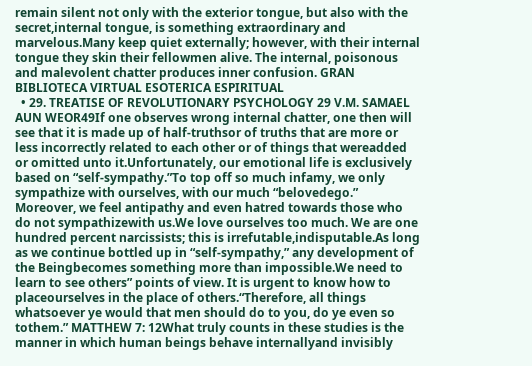remain silent not only with the exterior tongue, but also with the secret,internal tongue, is something extraordinary and marvelous.Many keep quiet externally; however, with their internal tongue they skin their fellowmen alive. The internal, poisonous and malevolent chatter produces inner confusion. GRAN BIBLIOTECA VIRTUAL ESOTERICA ESPIRITUAL
  • 29. TREATISE OF REVOLUTIONARY PSYCHOLOGY 29 V.M. SAMAEL AUN WEOR49If one observes wrong internal chatter, one then will see that it is made up of half-truthsor of truths that are more or less incorrectly related to each other or of things that wereadded or omitted unto it.Unfortunately, our emotional life is exclusively based on “self-sympathy.”To top off so much infamy, we only sympathize with ourselves, with our much “belovedego.” Moreover, we feel antipathy and even hatred towards those who do not sympathizewith us.We love ourselves too much. We are one hundred percent narcissists; this is irrefutable,indisputable.As long as we continue bottled up in “self-sympathy,” any development of the Beingbecomes something more than impossible.We need to learn to see others” points of view. It is urgent to know how to placeourselves in the place of others.“Therefore, all things whatsoever ye would that men should do to you, do ye even so tothem.” MATTHEW 7: 12What truly counts in these studies is the manner in which human beings behave internallyand invisibly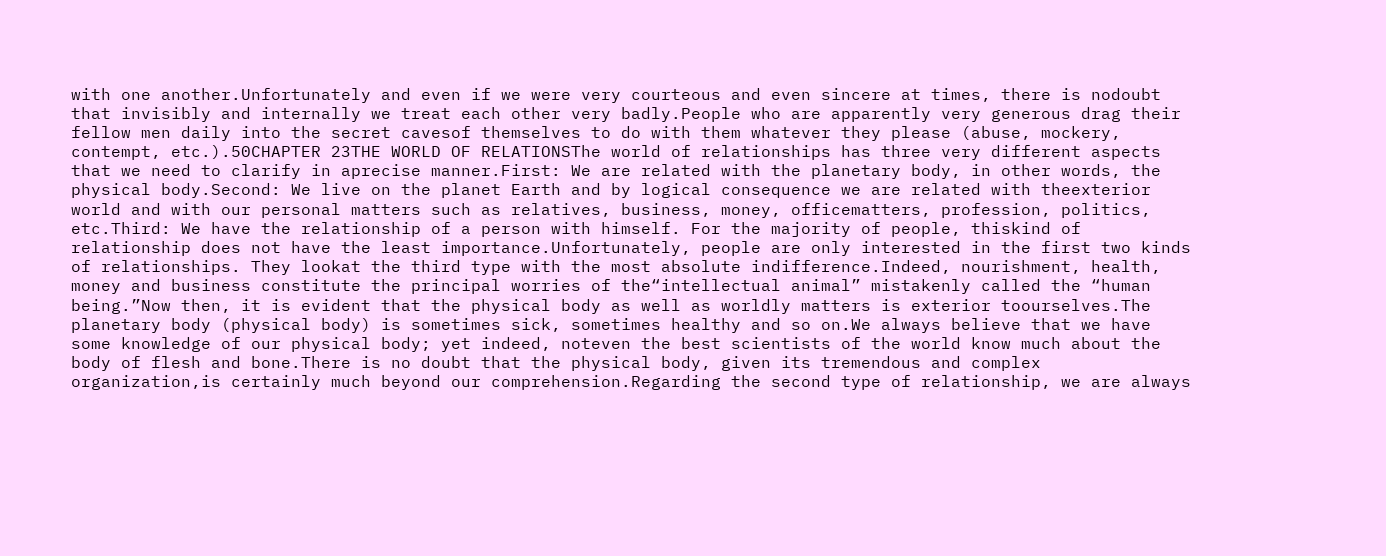with one another.Unfortunately and even if we were very courteous and even sincere at times, there is nodoubt that invisibly and internally we treat each other very badly.People who are apparently very generous drag their fellow men daily into the secret cavesof themselves to do with them whatever they please (abuse, mockery, contempt, etc.).50CHAPTER 23THE WORLD OF RELATIONSThe world of relationships has three very different aspects that we need to clarify in aprecise manner.First: We are related with the planetary body, in other words, the physical body.Second: We live on the planet Earth and by logical consequence we are related with theexterior world and with our personal matters such as relatives, business, money, officematters, profession, politics, etc.Third: We have the relationship of a person with himself. For the majority of people, thiskind of relationship does not have the least importance.Unfortunately, people are only interested in the first two kinds of relationships. They lookat the third type with the most absolute indifference.Indeed, nourishment, health, money and business constitute the principal worries of the“intellectual animal” mistakenly called the “human being.”Now then, it is evident that the physical body as well as worldly matters is exterior toourselves.The planetary body (physical body) is sometimes sick, sometimes healthy and so on.We always believe that we have some knowledge of our physical body; yet indeed, noteven the best scientists of the world know much about the body of flesh and bone.There is no doubt that the physical body, given its tremendous and complex organization,is certainly much beyond our comprehension.Regarding the second type of relationship, we are always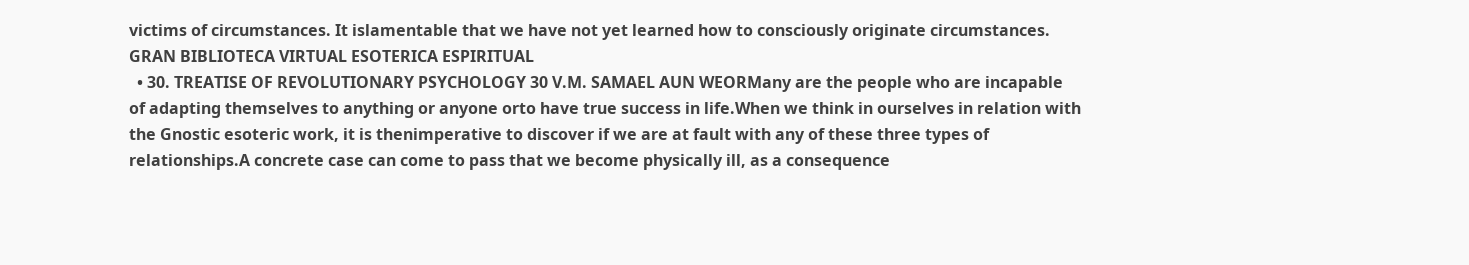victims of circumstances. It islamentable that we have not yet learned how to consciously originate circumstances. GRAN BIBLIOTECA VIRTUAL ESOTERICA ESPIRITUAL
  • 30. TREATISE OF REVOLUTIONARY PSYCHOLOGY 30 V.M. SAMAEL AUN WEORMany are the people who are incapable of adapting themselves to anything or anyone orto have true success in life.When we think in ourselves in relation with the Gnostic esoteric work, it is thenimperative to discover if we are at fault with any of these three types of relationships.A concrete case can come to pass that we become physically ill, as a consequence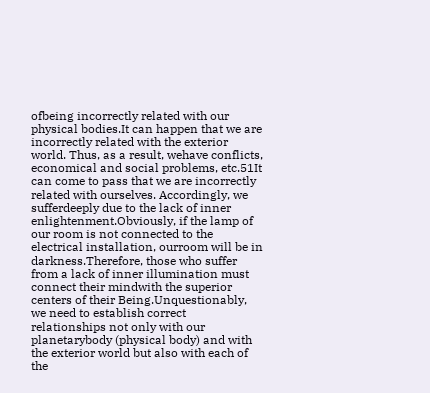ofbeing incorrectly related with our physical bodies.It can happen that we are incorrectly related with the exterior world. Thus, as a result, wehave conflicts, economical and social problems, etc.51It can come to pass that we are incorrectly related with ourselves. Accordingly, we sufferdeeply due to the lack of inner enlightenment.Obviously, if the lamp of our room is not connected to the electrical installation, ourroom will be in darkness.Therefore, those who suffer from a lack of inner illumination must connect their mindwith the superior centers of their Being.Unquestionably, we need to establish correct relationships not only with our planetarybody (physical body) and with the exterior world but also with each of the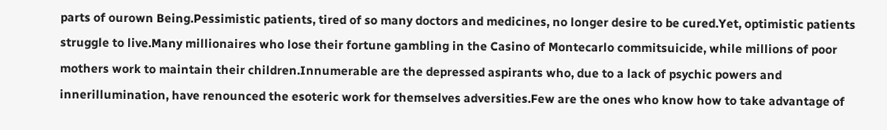parts of ourown Being.Pessimistic patients, tired of so many doctors and medicines, no longer desire to be cured.Yet, optimistic patients struggle to live.Many millionaires who lose their fortune gambling in the Casino of Montecarlo commitsuicide, while millions of poor mothers work to maintain their children.Innumerable are the depressed aspirants who, due to a lack of psychic powers and innerillumination, have renounced the esoteric work for themselves adversities.Few are the ones who know how to take advantage of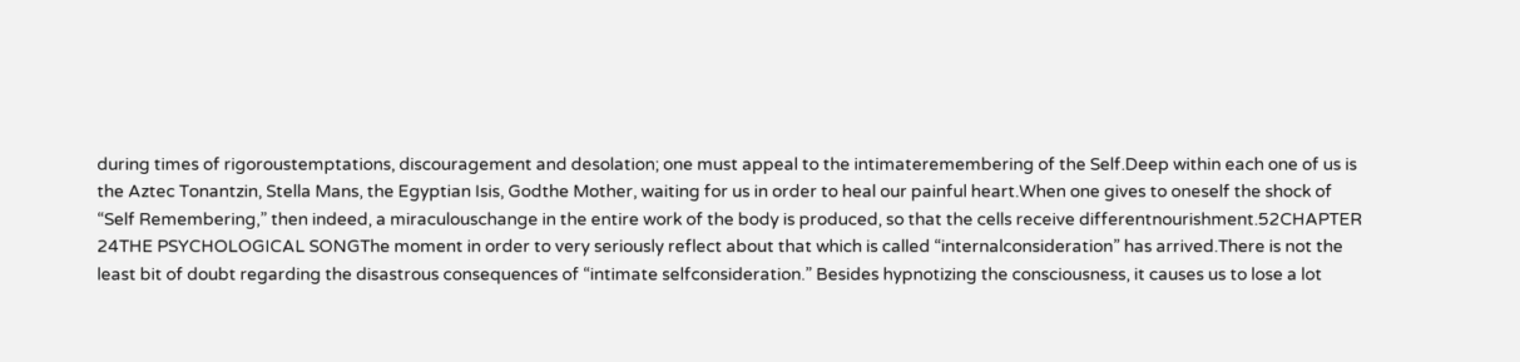during times of rigoroustemptations, discouragement and desolation; one must appeal to the intimateremembering of the Self.Deep within each one of us is the Aztec Tonantzin, Stella Mans, the Egyptian Isis, Godthe Mother, waiting for us in order to heal our painful heart.When one gives to oneself the shock of “Self Remembering,” then indeed, a miraculouschange in the entire work of the body is produced, so that the cells receive differentnourishment.52CHAPTER 24THE PSYCHOLOGICAL SONGThe moment in order to very seriously reflect about that which is called “internalconsideration” has arrived.There is not the least bit of doubt regarding the disastrous consequences of “intimate selfconsideration.” Besides hypnotizing the consciousness, it causes us to lose a lot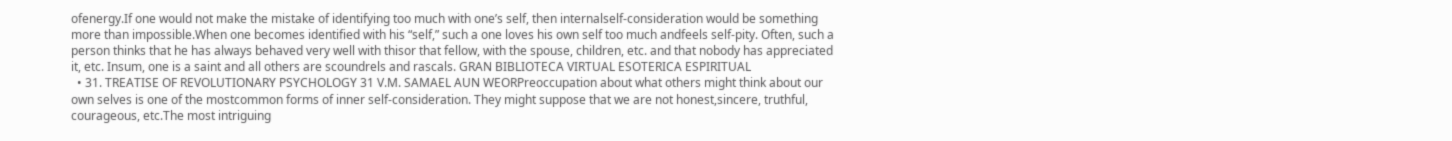ofenergy.If one would not make the mistake of identifying too much with one’s self, then internalself-consideration would be something more than impossible.When one becomes identified with his “self,” such a one loves his own self too much andfeels self-pity. Often, such a person thinks that he has always behaved very well with thisor that fellow, with the spouse, children, etc. and that nobody has appreciated it, etc. Insum, one is a saint and all others are scoundrels and rascals. GRAN BIBLIOTECA VIRTUAL ESOTERICA ESPIRITUAL
  • 31. TREATISE OF REVOLUTIONARY PSYCHOLOGY 31 V.M. SAMAEL AUN WEORPreoccupation about what others might think about our own selves is one of the mostcommon forms of inner self-consideration. They might suppose that we are not honest,sincere, truthful, courageous, etc.The most intriguing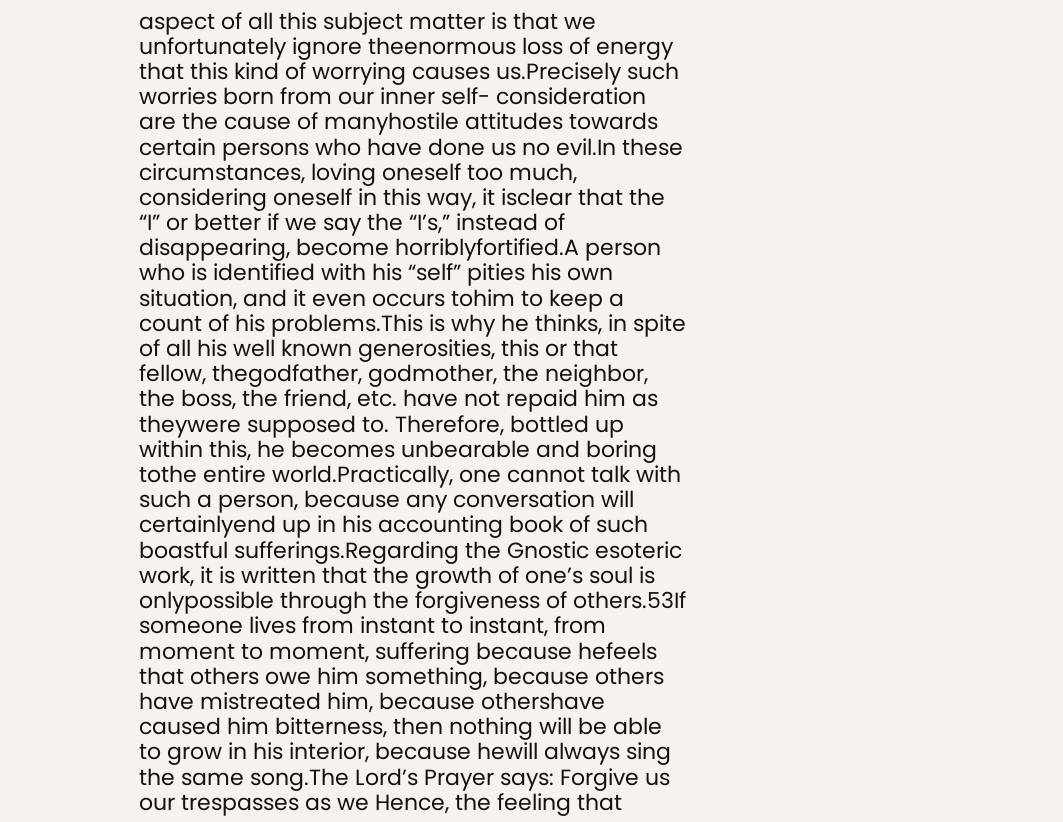aspect of all this subject matter is that we unfortunately ignore theenormous loss of energy that this kind of worrying causes us.Precisely such worries born from our inner self- consideration are the cause of manyhostile attitudes towards certain persons who have done us no evil.In these circumstances, loving oneself too much, considering oneself in this way, it isclear that the “I” or better if we say the “I’s,” instead of disappearing, become horriblyfortified.A person who is identified with his “self” pities his own situation, and it even occurs tohim to keep a count of his problems.This is why he thinks, in spite of all his well known generosities, this or that fellow, thegodfather, godmother, the neighbor, the boss, the friend, etc. have not repaid him as theywere supposed to. Therefore, bottled up within this, he becomes unbearable and boring tothe entire world.Practically, one cannot talk with such a person, because any conversation will certainlyend up in his accounting book of such boastful sufferings.Regarding the Gnostic esoteric work, it is written that the growth of one’s soul is onlypossible through the forgiveness of others.53If someone lives from instant to instant, from moment to moment, suffering because hefeels that others owe him something, because others have mistreated him, because othershave caused him bitterness, then nothing will be able to grow in his interior, because hewill always sing the same song.The Lord’s Prayer says: Forgive us our trespasses as we Hence, the feeling that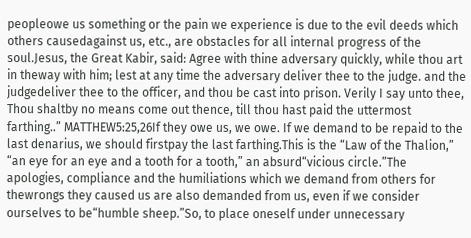peopleowe us something or the pain we experience is due to the evil deeds which others causedagainst us, etc., are obstacles for all internal progress of the soul.Jesus, the Great Kabir, said: Agree with thine adversary quickly, while thou art in theway with him; lest at any time the adversary deliver thee to the judge. and the judgedeliver thee to the officer, and thou be cast into prison. Verily I say unto thee, Thou shaltby no means come out thence, till thou hast paid the uttermost farthing..” MATTHEW5:25,26If they owe us, we owe. If we demand to be repaid to the last denarius, we should firstpay the last farthing.This is the “Law of the Thalion,” “an eye for an eye and a tooth for a tooth,” an absurd“vicious circle.”The apologies, compliance and the humiliations which we demand from others for thewrongs they caused us are also demanded from us, even if we consider ourselves to be“humble sheep.”So, to place oneself under unnecessary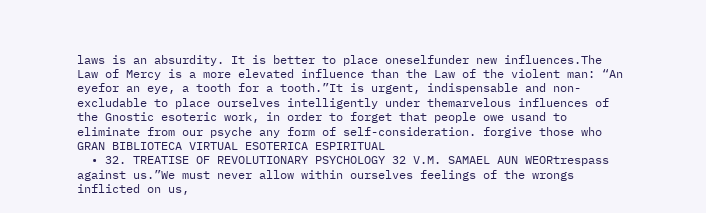laws is an absurdity. It is better to place oneselfunder new influences.The Law of Mercy is a more elevated influence than the Law of the violent man: “An eyefor an eye, a tooth for a tooth.”It is urgent, indispensable and non-excludable to place ourselves intelligently under themarvelous influences of the Gnostic esoteric work, in order to forget that people owe usand to eliminate from our psyche any form of self-consideration. forgive those who GRAN BIBLIOTECA VIRTUAL ESOTERICA ESPIRITUAL
  • 32. TREATISE OF REVOLUTIONARY PSYCHOLOGY 32 V.M. SAMAEL AUN WEORtrespass against us.”We must never allow within ourselves feelings of the wrongs inflicted on us,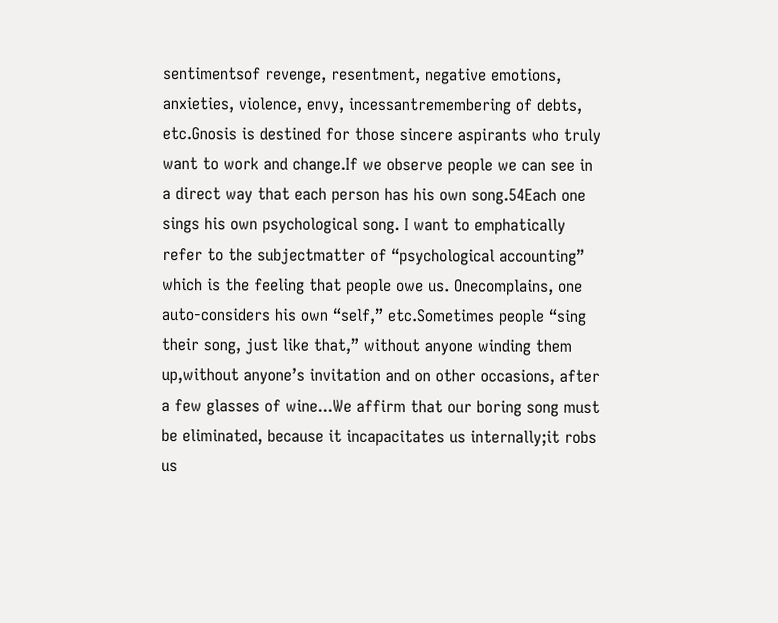sentimentsof revenge, resentment, negative emotions, anxieties, violence, envy, incessantremembering of debts, etc.Gnosis is destined for those sincere aspirants who truly want to work and change.If we observe people we can see in a direct way that each person has his own song.54Each one sings his own psychological song. I want to emphatically refer to the subjectmatter of “psychological accounting” which is the feeling that people owe us. Onecomplains, one auto-considers his own “self,” etc.Sometimes people “sing their song, just like that,” without anyone winding them up,without anyone’s invitation and on other occasions, after a few glasses of wine...We affirm that our boring song must be eliminated, because it incapacitates us internally;it robs us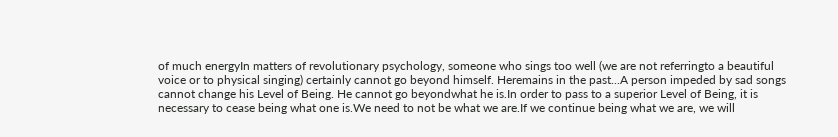of much energyIn matters of revolutionary psychology, someone who sings too well (we are not referringto a beautiful voice or to physical singing) certainly cannot go beyond himself. Heremains in the past...A person impeded by sad songs cannot change his Level of Being. He cannot go beyondwhat he is.In order to pass to a superior Level of Being, it is necessary to cease being what one is.We need to not be what we are.If we continue being what we are, we will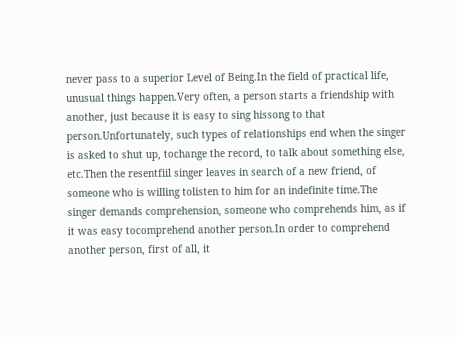never pass to a superior Level of Being.In the field of practical life, unusual things happen.Very often, a person starts a friendship with another, just because it is easy to sing hissong to that person.Unfortunately, such types of relationships end when the singer is asked to shut up, tochange the record, to talk about something else, etc.Then the resentfiil singer leaves in search of a new friend, of someone who is willing tolisten to him for an indefinite time.The singer demands comprehension, someone who comprehends him, as if it was easy tocomprehend another person.In order to comprehend another person, first of all, it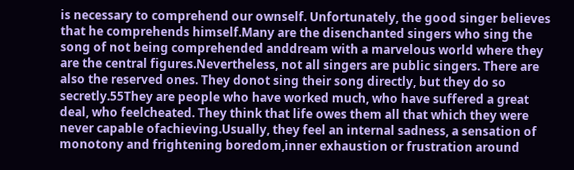is necessary to comprehend our ownself. Unfortunately, the good singer believes that he comprehends himself.Many are the disenchanted singers who sing the song of not being comprehended anddream with a marvelous world where they are the central figures.Nevertheless, not all singers are public singers. There are also the reserved ones. They donot sing their song directly, but they do so secretly.55They are people who have worked much, who have suffered a great deal, who feelcheated. They think that life owes them all that which they were never capable ofachieving.Usually, they feel an internal sadness, a sensation of monotony and frightening boredom,inner exhaustion or frustration around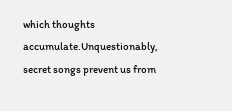which thoughts accumulate.Unquestionably, secret songs prevent us from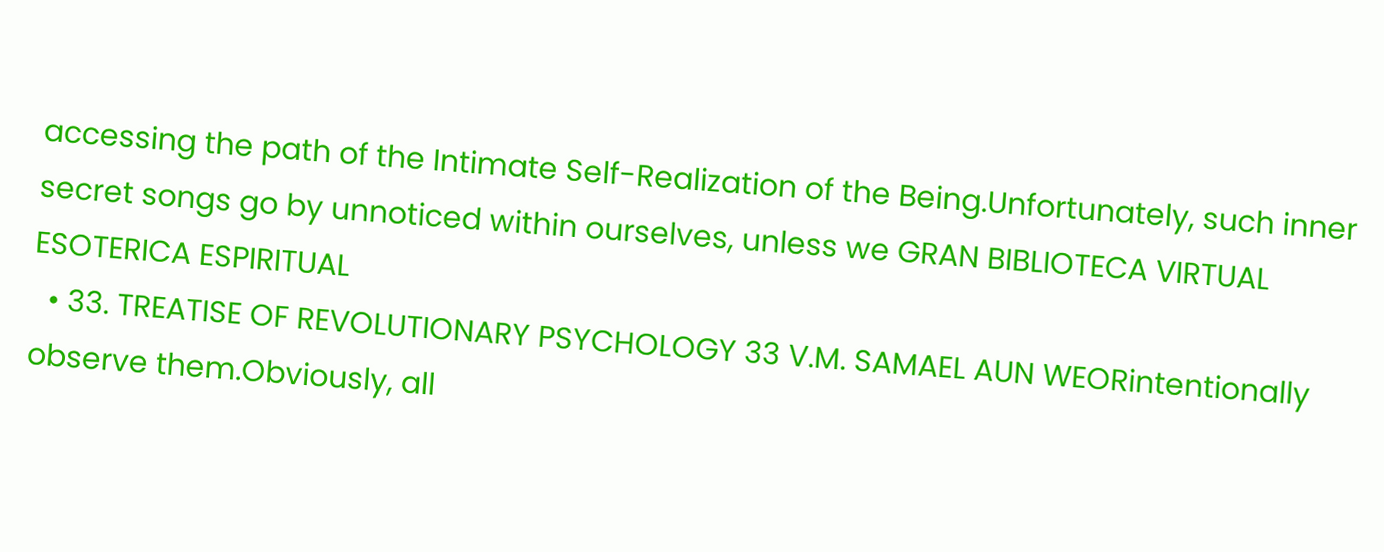accessing the path of the Intimate Self-Realization of the Being.Unfortunately, such inner secret songs go by unnoticed within ourselves, unless we GRAN BIBLIOTECA VIRTUAL ESOTERICA ESPIRITUAL
  • 33. TREATISE OF REVOLUTIONARY PSYCHOLOGY 33 V.M. SAMAEL AUN WEORintentionally observe them.Obviously, all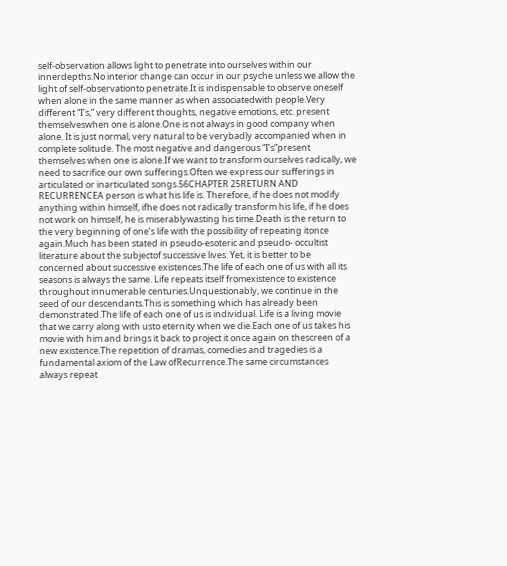self-observation allows light to penetrate into ourselves within our innerdepths.No interior change can occur in our psyche unless we allow the light of self-observationto penetrate.It is indispensable to observe oneself when alone in the same manner as when associatedwith people.Very different “I’s,” very different thoughts, negative emotions, etc. present themselveswhen one is alone.One is not always in good company when alone. It is just normal, very natural to be verybadly accompanied when in complete solitude. The most negative and dangerous “I’s”present themselves when one is alone.If we want to transform ourselves radically, we need to sacrifice our own sufferings.Often we express our sufferings in articulated or inarticulated songs.56CHAPTER 25RETURN AND RECURRENCEA person is what his life is. Therefore, if he does not modify anything within himself, ifhe does not radically transform his life, if he does not work on himself, he is miserablywasting his time.Death is the return to the very beginning of one’s life with the possibility of repeating itonce again.Much has been stated in pseudo-esoteric and pseudo- occultist literature about the subjectof successive lives. Yet, it is better to be concerned about successive existences.The life of each one of us with all its seasons is always the same. Life repeats itself fromexistence to existence throughout innumerable centuries.Unquestionably, we continue in the seed of our descendants.This is something which has already been demonstrated.The life of each one of us is individual. Life is a living movie that we carry along with usto eternity when we die.Each one of us takes his movie with him and brings it back to project it once again on thescreen of a new existence.The repetition of dramas, comedies and tragedies is a fundamental axiom of the Law ofRecurrence.The same circumstances always repeat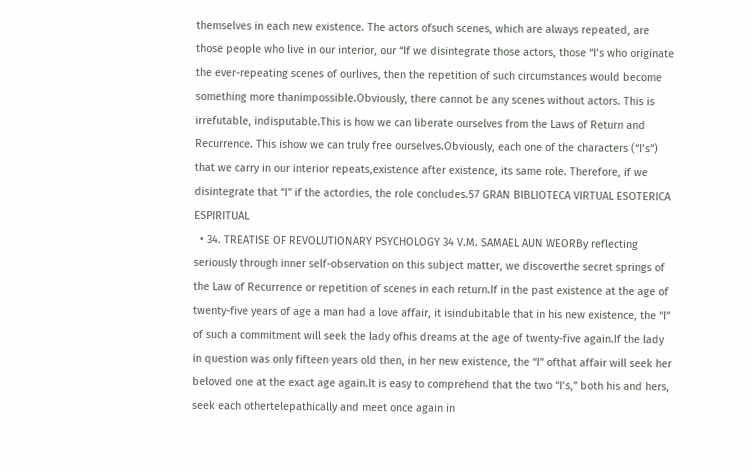themselves in each new existence. The actors ofsuch scenes, which are always repeated, are those people who live in our interior, our “If we disintegrate those actors, those “I’s who originate the ever-repeating scenes of ourlives, then the repetition of such circumstances would become something more thanimpossible.Obviously, there cannot be any scenes without actors. This is irrefutable, indisputable.This is how we can liberate ourselves from the Laws of Return and Recurrence. This ishow we can truly free ourselves.Obviously, each one of the characters (“I’s”) that we carry in our interior repeats,existence after existence, its same role. Therefore, if we disintegrate that “I” if the actordies, the role concludes.57 GRAN BIBLIOTECA VIRTUAL ESOTERICA ESPIRITUAL
  • 34. TREATISE OF REVOLUTIONARY PSYCHOLOGY 34 V.M. SAMAEL AUN WEORBy reflecting seriously through inner self-observation on this subject matter, we discoverthe secret springs of the Law of Recurrence or repetition of scenes in each return.If in the past existence at the age of twenty-five years of age a man had a love affair, it isindubitable that in his new existence, the “I” of such a commitment will seek the lady ofhis dreams at the age of twenty-five again.If the lady in question was only fifteen years old then, in her new existence, the “I” ofthat affair will seek her beloved one at the exact age again.It is easy to comprehend that the two “I’s,” both his and hers, seek each othertelepathically and meet once again in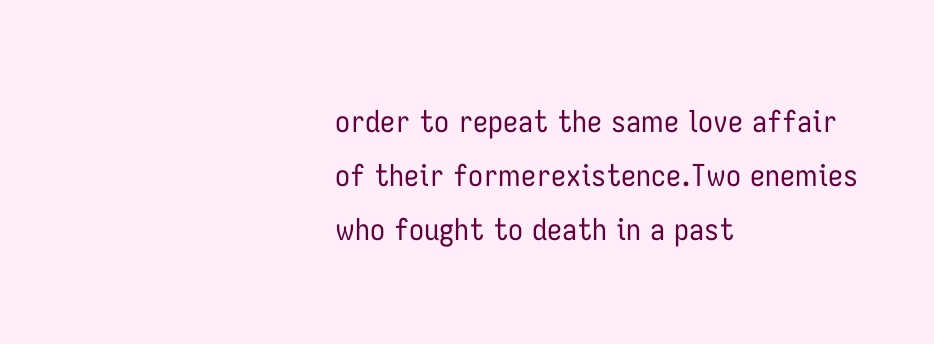order to repeat the same love affair of their formerexistence.Two enemies who fought to death in a past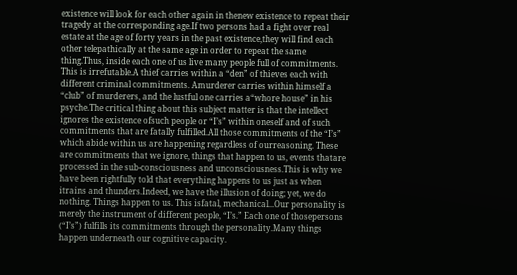existence will look for each other again in thenew existence to repeat their tragedy at the corresponding age.If two persons had a fight over real estate at the age of forty years in the past existence,they will find each other telepathically at the same age in order to repeat the same thing.Thus, inside each one of us live many people full of commitments. This is irrefutable.A thief carries within a “den” of thieves each with different criminal commitments. Amurderer carries within himself a “club” of murderers, and the lustful one carries a“whore house” in his psyche.The critical thing about this subject matter is that the intellect ignores the existence ofsuch people or “I’s” within oneself and of such commitments that are fatally fulfilled.All those commitments of the “I’s” which abide within us are happening regardless of ourreasoning. These are commitments that we ignore, things that happen to us, events thatare processed in the sub-consciousness and unconsciousness.This is why we have been rightfully told that everything happens to us just as when itrains and thunders.Indeed, we have the illusion of doing; yet, we do nothing. Things happen to us. This isfatal, mechanical...Our personality is merely the instrument of different people, “I’s.” Each one of thosepersons (“I’s”) fulfills its commitments through the personality.Many things happen underneath our cognitive capacity.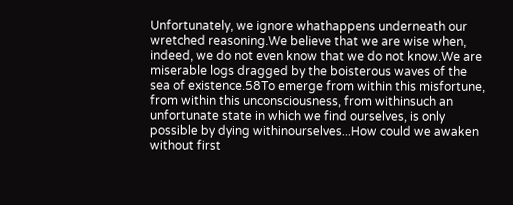Unfortunately, we ignore whathappens underneath our wretched reasoning.We believe that we are wise when, indeed, we do not even know that we do not know.We are miserable logs dragged by the boisterous waves of the sea of existence.58To emerge from within this misfortune, from within this unconsciousness, from withinsuch an unfortunate state in which we find ourselves, is only possible by dying withinourselves...How could we awaken without first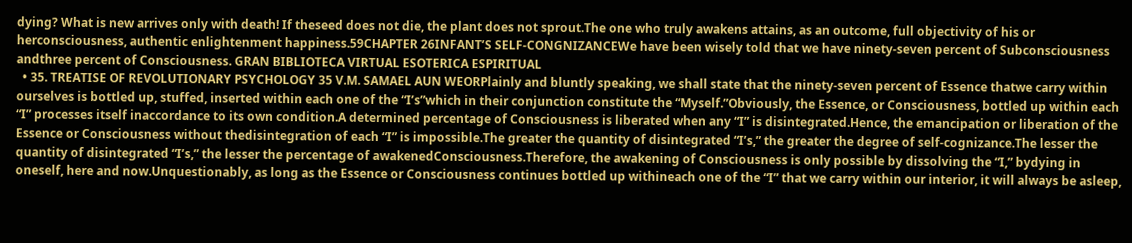dying? What is new arrives only with death! If theseed does not die, the plant does not sprout.The one who truly awakens attains, as an outcome, full objectivity of his or herconsciousness, authentic enlightenment happiness.59CHAPTER 26INFANT’S SELF-CONGNIZANCEWe have been wisely told that we have ninety-seven percent of Subconsciousness andthree percent of Consciousness. GRAN BIBLIOTECA VIRTUAL ESOTERICA ESPIRITUAL
  • 35. TREATISE OF REVOLUTIONARY PSYCHOLOGY 35 V.M. SAMAEL AUN WEORPlainly and bluntly speaking, we shall state that the ninety-seven percent of Essence thatwe carry within ourselves is bottled up, stuffed, inserted within each one of the “I’s”which in their conjunction constitute the “Myself.”Obviously, the Essence, or Consciousness, bottled up within each “I” processes itself inaccordance to its own condition.A determined percentage of Consciousness is liberated when any “I” is disintegrated.Hence, the emancipation or liberation of the Essence or Consciousness without thedisintegration of each “I” is impossible.The greater the quantity of disintegrated “I’s,” the greater the degree of self-cognizance.The lesser the quantity of disintegrated “I’s,” the lesser the percentage of awakenedConsciousness.Therefore, the awakening of Consciousness is only possible by dissolving the “I,” bydying in oneself, here and now.Unquestionably, as long as the Essence or Consciousness continues bottled up withineach one of the “I” that we carry within our interior, it will always be asleep,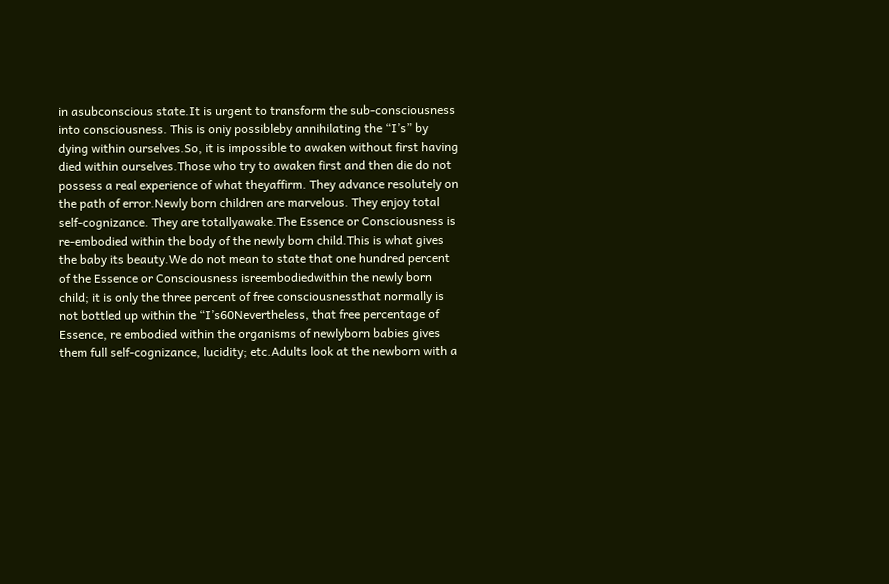in asubconscious state.It is urgent to transform the sub-consciousness into consciousness. This is oniy possibleby annihilating the “I’s” by dying within ourselves.So, it is impossible to awaken without first having died within ourselves.Those who try to awaken first and then die do not possess a real experience of what theyaffirm. They advance resolutely on the path of error.Newly born children are marvelous. They enjoy total self-cognizance. They are totallyawake.The Essence or Consciousness is re-embodied within the body of the newly born child.This is what gives the baby its beauty.We do not mean to state that one hundred percent of the Essence or Consciousness isreembodiedwithin the newly born child; it is only the three percent of free consciousnessthat normally is not bottled up within the “I’s60Nevertheless, that free percentage of Essence, re embodied within the organisms of newlyborn babies gives them full self-cognizance, lucidity; etc.Adults look at the newborn with a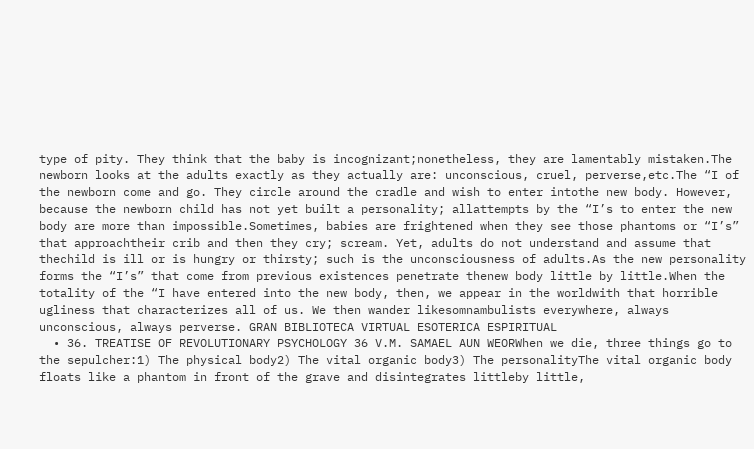type of pity. They think that the baby is incognizant;nonetheless, they are lamentably mistaken.The newborn looks at the adults exactly as they actually are: unconscious, cruel, perverse,etc.The “I of the newborn come and go. They circle around the cradle and wish to enter intothe new body. However, because the newborn child has not yet built a personality; allattempts by the “I’s to enter the new body are more than impossible.Sometimes, babies are frightened when they see those phantoms or “I’s” that approachtheir crib and then they cry; scream. Yet, adults do not understand and assume that thechild is ill or is hungry or thirsty; such is the unconsciousness of adults.As the new personality forms the “I’s” that come from previous existences penetrate thenew body little by little.When the totality of the “I have entered into the new body, then, we appear in the worldwith that horrible ugliness that characterizes all of us. We then wander likesomnambulists everywhere, always unconscious, always perverse. GRAN BIBLIOTECA VIRTUAL ESOTERICA ESPIRITUAL
  • 36. TREATISE OF REVOLUTIONARY PSYCHOLOGY 36 V.M. SAMAEL AUN WEORWhen we die, three things go to the sepulcher:1) The physical body2) The vital organic body3) The personalityThe vital organic body floats like a phantom in front of the grave and disintegrates littleby little,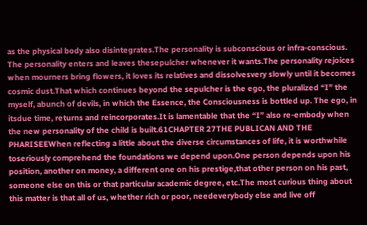as the physical body also disintegrates.The personality is subconscious or infra-conscious. The personality enters and leaves thesepulcher whenever it wants.The personality rejoices when mourners bring flowers, it loves its relatives and dissolvesvery slowly until it becomes cosmic dust.That which continues beyond the sepulcher is the ego, the pluralized “I” the myself, abunch of devils, in which the Essence, the Consciousness is bottled up. The ego, in itsdue time, returns and reincorporates.It is lamentable that the “I” also re-embody when the new personality of the child is built.61CHAPTER 27THE PUBLICAN AND THE PHARISEEWhen reflecting a little about the diverse circumstances of life, it is worthwhile toseriously comprehend the foundations we depend upon.One person depends upon his position, another on money, a different one on his prestige,that other person on his past, someone else on this or that particular academic degree, etc.The most curious thing about this matter is that all of us, whether rich or poor, needeverybody else and live off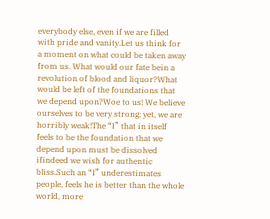everybody else, even if we are filled with pride and vanity.Let us think for a moment on what could be taken away from us. What would our fate bein a revolution of blood and liquor?What would be left of the foundations that we depend upon?Woe to us! We believe ourselves to be very strong; yet, we are horribly weak!The “I” that in itself feels to be the foundation that we depend upon must be dissolved ifindeed we wish for authentic bliss.Such an “I” underestimates people, feels he is better than the whole world, more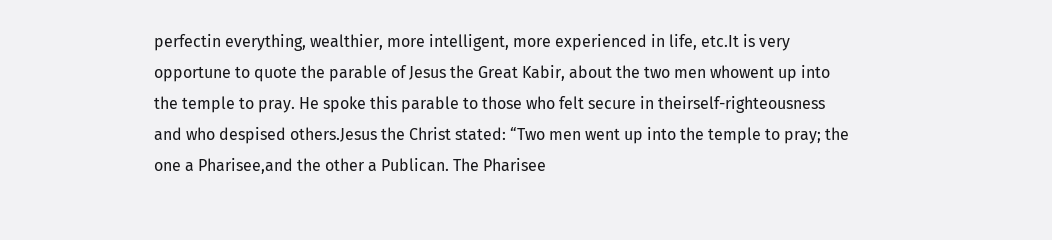perfectin everything, wealthier, more intelligent, more experienced in life, etc.It is very opportune to quote the parable of Jesus the Great Kabir, about the two men whowent up into the temple to pray. He spoke this parable to those who felt secure in theirself-righteousness and who despised others.Jesus the Christ stated: “Two men went up into the temple to pray; the one a Pharisee,and the other a Publican. The Pharisee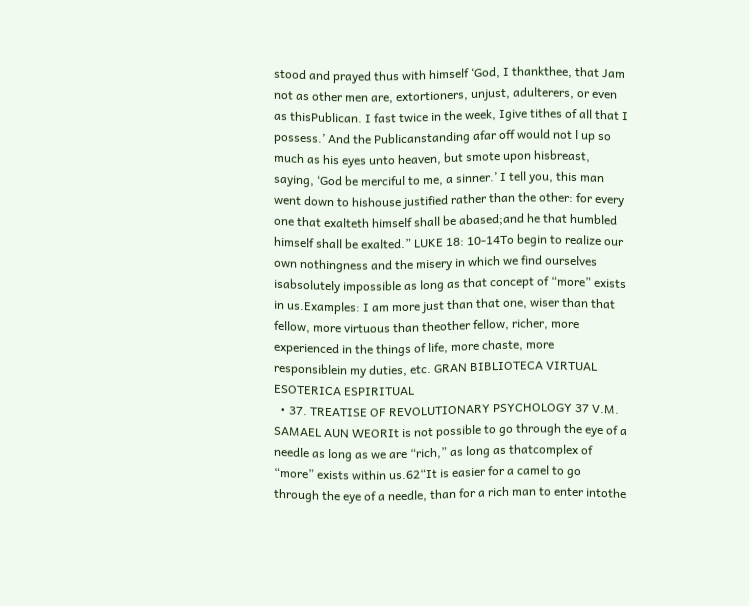stood and prayed thus with himself ‘God, I thankthee, that Jam not as other men are, extortioners, unjust, adulterers, or even as thisPublican. I fast twice in the week, Igive tithes of all that I possess.’ And the Publicanstanding afar off would not l up so much as his eyes unto heaven, but smote upon hisbreast, saying, ‘God be merciful to me, a sinner.’ I tell you, this man went down to hishouse justified rather than the other: for every one that exalteth himself shall be abased;and he that humbled himself shall be exalted.” LUKE 18: 10-14To begin to realize our own nothingness and the misery in which we find ourselves isabsolutely impossible as long as that concept of “more” exists in us.Examples: I am more just than that one, wiser than that fellow, more virtuous than theother fellow, richer, more experienced in the things of life, more chaste, more responsiblein my duties, etc. GRAN BIBLIOTECA VIRTUAL ESOTERICA ESPIRITUAL
  • 37. TREATISE OF REVOLUTIONARY PSYCHOLOGY 37 V.M. SAMAEL AUN WEORIt is not possible to go through the eye of a needle as long as we are “rich,” as long as thatcomplex of “more” exists within us.62“It is easier for a camel to go through the eye of a needle, than for a rich man to enter intothe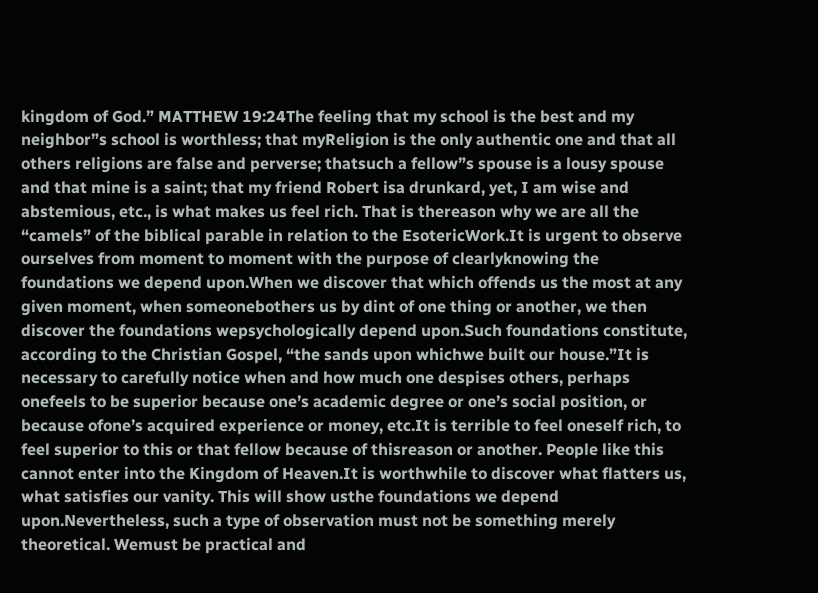kingdom of God.” MATTHEW 19:24The feeling that my school is the best and my neighbor”s school is worthless; that myReligion is the only authentic one and that all others religions are false and perverse; thatsuch a fellow”s spouse is a lousy spouse and that mine is a saint; that my friend Robert isa drunkard, yet, I am wise and abstemious, etc., is what makes us feel rich. That is thereason why we are all the “camels” of the biblical parable in relation to the EsotericWork.It is urgent to observe ourselves from moment to moment with the purpose of clearlyknowing the foundations we depend upon.When we discover that which offends us the most at any given moment, when someonebothers us by dint of one thing or another, we then discover the foundations wepsychologically depend upon.Such foundations constitute, according to the Christian Gospel, “the sands upon whichwe built our house.”It is necessary to carefully notice when and how much one despises others, perhaps onefeels to be superior because one’s academic degree or one’s social position, or because ofone’s acquired experience or money, etc.It is terrible to feel oneself rich, to feel superior to this or that fellow because of thisreason or another. People like this cannot enter into the Kingdom of Heaven.It is worthwhile to discover what flatters us, what satisfies our vanity. This will show usthe foundations we depend upon.Nevertheless, such a type of observation must not be something merely theoretical. Wemust be practical and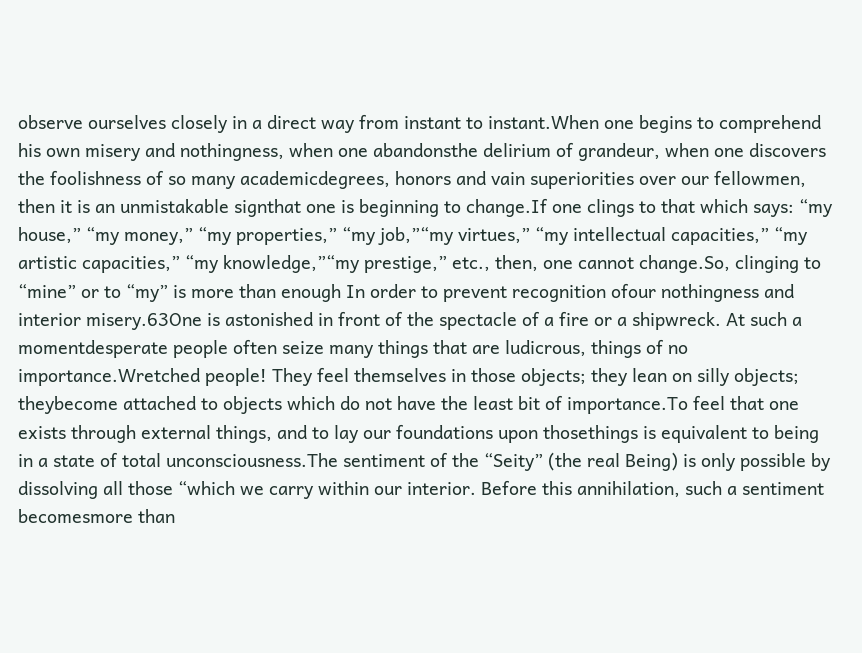observe ourselves closely in a direct way from instant to instant.When one begins to comprehend his own misery and nothingness, when one abandonsthe delirium of grandeur, when one discovers the foolishness of so many academicdegrees, honors and vain superiorities over our fellowmen, then it is an unmistakable signthat one is beginning to change.If one clings to that which says: “my house,” “my money,” “my properties,” “my job,”“my virtues,” “my intellectual capacities,” “my artistic capacities,” “my knowledge,”“my prestige,” etc., then, one cannot change.So, clinging to “mine” or to “my” is more than enough In order to prevent recognition ofour nothingness and interior misery.63One is astonished in front of the spectacle of a fire or a shipwreck. At such a momentdesperate people often seize many things that are ludicrous, things of no importance.Wretched people! They feel themselves in those objects; they lean on silly objects; theybecome attached to objects which do not have the least bit of importance.To feel that one exists through external things, and to lay our foundations upon thosethings is equivalent to being in a state of total unconsciousness.The sentiment of the “Seity” (the real Being) is only possible by dissolving all those “which we carry within our interior. Before this annihilation, such a sentiment becomesmore than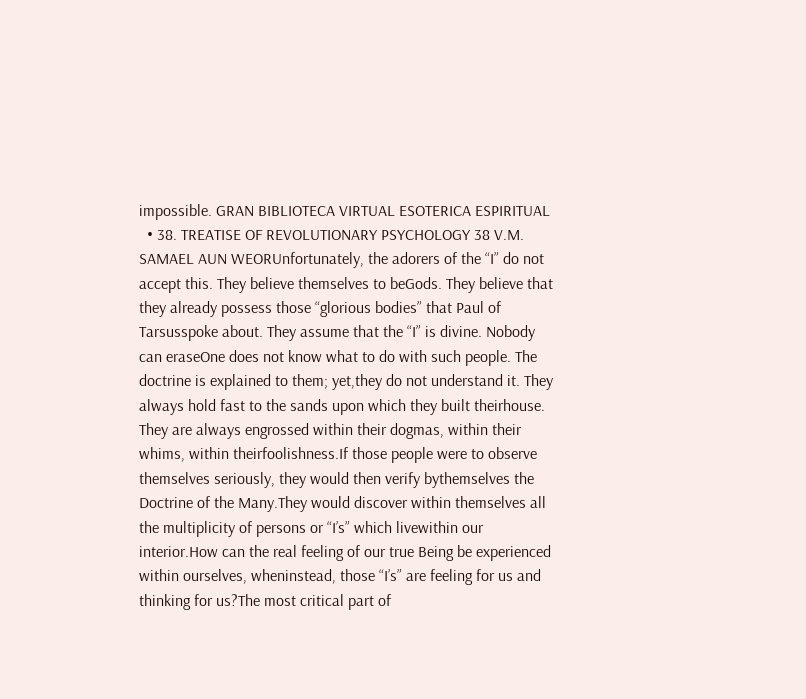impossible. GRAN BIBLIOTECA VIRTUAL ESOTERICA ESPIRITUAL
  • 38. TREATISE OF REVOLUTIONARY PSYCHOLOGY 38 V.M. SAMAEL AUN WEORUnfortunately, the adorers of the “I” do not accept this. They believe themselves to beGods. They believe that they already possess those “glorious bodies” that Paul of Tarsusspoke about. They assume that the “I” is divine. Nobody can eraseOne does not know what to do with such people. The doctrine is explained to them; yet,they do not understand it. They always hold fast to the sands upon which they built theirhouse. They are always engrossed within their dogmas, within their whims, within theirfoolishness.If those people were to observe themselves seriously, they would then verify bythemselves the Doctrine of the Many.They would discover within themselves all the multiplicity of persons or “I’s” which livewithin our interior.How can the real feeling of our true Being be experienced within ourselves, wheninstead, those “I’s” are feeling for us and thinking for us?The most critical part of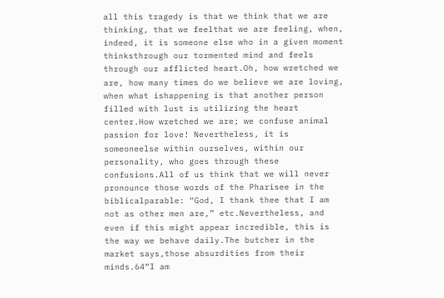all this tragedy is that we think that we are thinking, that we feelthat we are feeling, when, indeed, it is someone else who in a given moment thinksthrough our tormented mind and feels through our afflicted heart.Oh, how wretched we are, how many times do we believe we are loving, when what ishappening is that another person filled with lust is utilizing the heart center.How wretched we are; we confuse animal passion for love! Nevertheless, it is someoneelse within ourselves, within our personality, who goes through these confusions.All of us think that we will never pronounce those words of the Pharisee in the biblicalparable: “God, I thank thee that I am not as other men are,” etc.Nevertheless, and even if this might appear incredible, this is the way we behave daily.The butcher in the market says,those absurdities from their minds.64“I am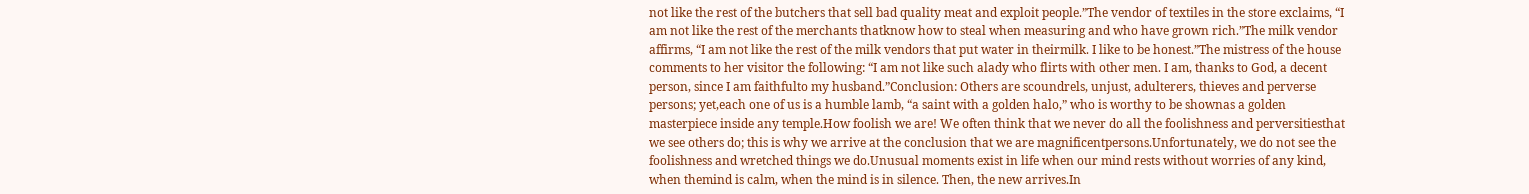not like the rest of the butchers that sell bad quality meat and exploit people.”The vendor of textiles in the store exclaims, “I am not like the rest of the merchants thatknow how to steal when measuring and who have grown rich.”The milk vendor affirms, “I am not like the rest of the milk vendors that put water in theirmilk. I like to be honest.”The mistress of the house comments to her visitor the following: “I am not like such alady who flirts with other men. I am, thanks to God, a decent person, since I am faithfulto my husband.”Conclusion: Others are scoundrels, unjust, adulterers, thieves and perverse persons; yet,each one of us is a humble lamb, “a saint with a golden halo,” who is worthy to be shownas a golden masterpiece inside any temple.How foolish we are! We often think that we never do all the foolishness and perversitiesthat we see others do; this is why we arrive at the conclusion that we are magnificentpersons.Unfortunately, we do not see the foolishness and wretched things we do.Unusual moments exist in life when our mind rests without worries of any kind, when themind is calm, when the mind is in silence. Then, the new arrives.In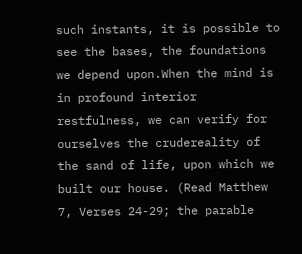such instants, it is possible to see the bases, the foundations we depend upon.When the mind is in profound interior restfulness, we can verify for ourselves the crudereality of the sand of life, upon which we built our house. (Read Matthew 7, Verses 24-29; the parable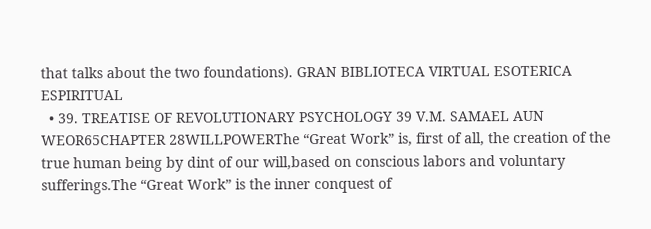that talks about the two foundations). GRAN BIBLIOTECA VIRTUAL ESOTERICA ESPIRITUAL
  • 39. TREATISE OF REVOLUTIONARY PSYCHOLOGY 39 V.M. SAMAEL AUN WEOR65CHAPTER 28WILLPOWERThe “Great Work” is, first of all, the creation of the true human being by dint of our will,based on conscious labors and voluntary sufferings.The “Great Work” is the inner conquest of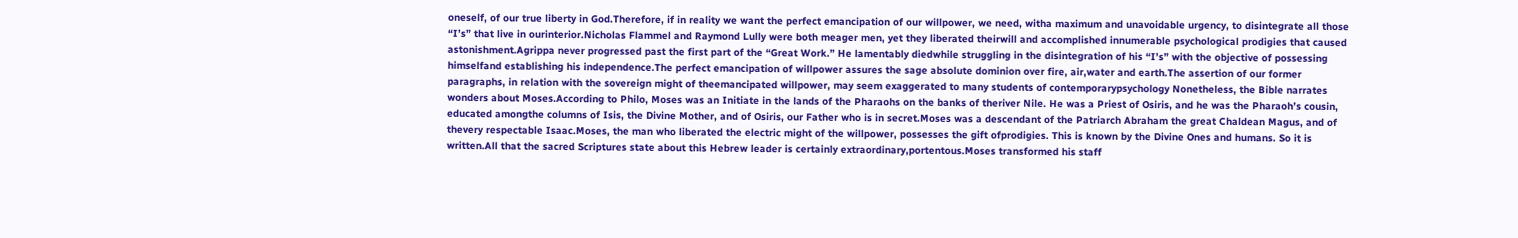oneself, of our true liberty in God.Therefore, if in reality we want the perfect emancipation of our willpower, we need, witha maximum and unavoidable urgency, to disintegrate all those “I’s” that live in ourinterior.Nicholas Flammel and Raymond Lully were both meager men, yet they liberated theirwill and accomplished innumerable psychological prodigies that caused astonishment.Agrippa never progressed past the first part of the “Great Work.” He lamentably diedwhile struggling in the disintegration of his “I’s” with the objective of possessing himselfand establishing his independence.The perfect emancipation of willpower assures the sage absolute dominion over fire, air,water and earth.The assertion of our former paragraphs, in relation with the sovereign might of theemancipated willpower, may seem exaggerated to many students of contemporarypsychology Nonetheless, the Bible narrates wonders about Moses.According to Philo, Moses was an Initiate in the lands of the Pharaohs on the banks of theriver Nile. He was a Priest of Osiris, and he was the Pharaoh’s cousin, educated amongthe columns of Isis, the Divine Mother, and of Osiris, our Father who is in secret.Moses was a descendant of the Patriarch Abraham the great Chaldean Magus, and of thevery respectable Isaac.Moses, the man who liberated the electric might of the willpower, possesses the gift ofprodigies. This is known by the Divine Ones and humans. So it is written.All that the sacred Scriptures state about this Hebrew leader is certainly extraordinary,portentous.Moses transformed his staff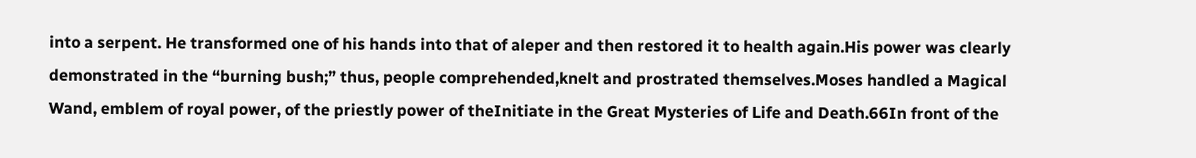into a serpent. He transformed one of his hands into that of aleper and then restored it to health again.His power was clearly demonstrated in the “burning bush;” thus, people comprehended,knelt and prostrated themselves.Moses handled a Magical Wand, emblem of royal power, of the priestly power of theInitiate in the Great Mysteries of Life and Death.66In front of the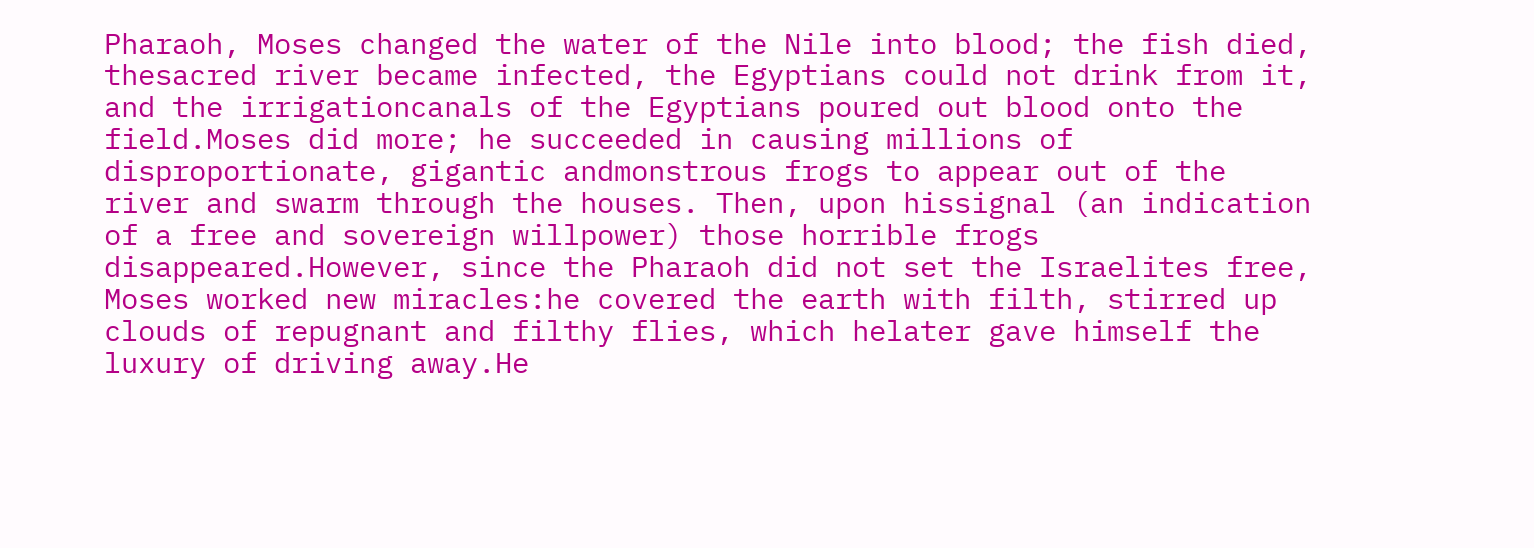Pharaoh, Moses changed the water of the Nile into blood; the fish died, thesacred river became infected, the Egyptians could not drink from it, and the irrigationcanals of the Egyptians poured out blood onto the field.Moses did more; he succeeded in causing millions of disproportionate, gigantic andmonstrous frogs to appear out of the river and swarm through the houses. Then, upon hissignal (an indication of a free and sovereign willpower) those horrible frogs disappeared.However, since the Pharaoh did not set the Israelites free, Moses worked new miracles:he covered the earth with filth, stirred up clouds of repugnant and filthy flies, which helater gave himself the luxury of driving away.He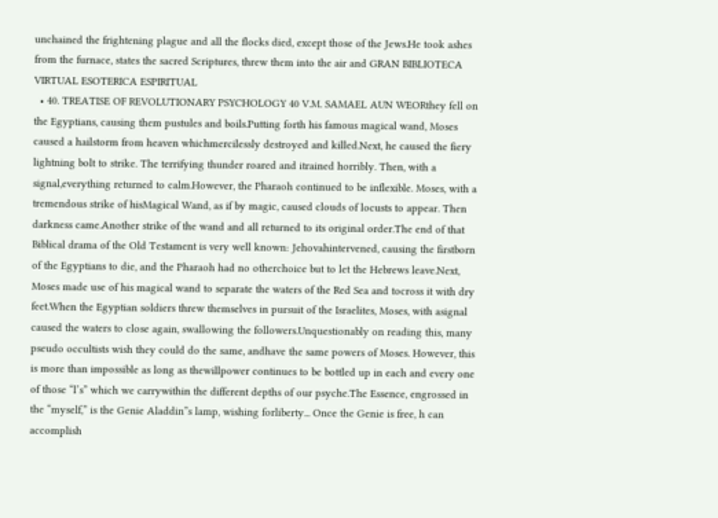unchained the frightening plague and all the flocks died, except those of the Jews.He took ashes from the furnace, states the sacred Scriptures, threw them into the air and GRAN BIBLIOTECA VIRTUAL ESOTERICA ESPIRITUAL
  • 40. TREATISE OF REVOLUTIONARY PSYCHOLOGY 40 V.M. SAMAEL AUN WEORthey fell on the Egyptians, causing them pustules and boils.Putting forth his famous magical wand, Moses caused a hailstorm from heaven whichmercilessly destroyed and killed.Next, he caused the fiery lightning bolt to strike. The terrifying thunder roared and itrained horribly. Then, with a signal,everything returned to calm.However, the Pharaoh continued to be inflexible. Moses, with a tremendous strike of hisMagical Wand, as if by magic, caused clouds of locusts to appear. Then darkness came.Another strike of the wand and all returned to its original order.The end of that Biblical drama of the Old Testament is very well known: Jehovahintervened, causing the firstborn of the Egyptians to die, and the Pharaoh had no otherchoice but to let the Hebrews leave.Next, Moses made use of his magical wand to separate the waters of the Red Sea and tocross it with dry feet.When the Egyptian soldiers threw themselves in pursuit of the Israelites, Moses, with asignal caused the waters to close again, swallowing the followers.Unquestionably on reading this, many pseudo occultists wish they could do the same, andhave the same powers of Moses. However, this is more than impossible as long as thewillpower continues to be bottled up in each and every one of those “l’s” which we carrywithin the different depths of our psyche.The Essence, engrossed in the “myself,” is the Genie Aladdin”s lamp, wishing forliberty... Once the Genie is free, h can accomplish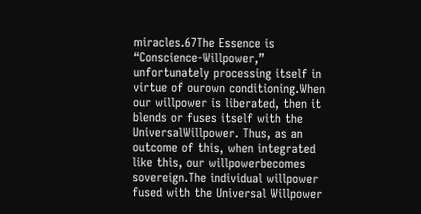miracles.67The Essence is “Conscience-Willpower,” unfortunately processing itself in virtue of ourown conditioning.When our willpower is liberated, then it blends or fuses itself with the UniversalWillpower. Thus, as an outcome of this, when integrated like this, our willpowerbecomes sovereign.The individual willpower fused with the Universal Willpower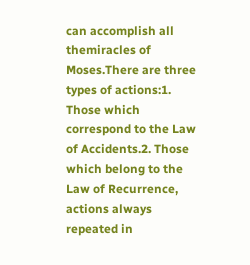can accomplish all themiracles of Moses.There are three types of actions:1. Those which correspond to the Law of Accidents.2. Those which belong to the Law of Recurrence, actions always repeated in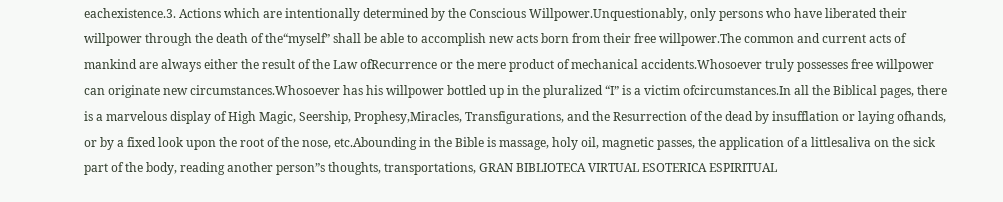eachexistence.3. Actions which are intentionally determined by the Conscious Willpower.Unquestionably, only persons who have liberated their willpower through the death of the“myself” shall be able to accomplish new acts born from their free willpower.The common and current acts of mankind are always either the result of the Law ofRecurrence or the mere product of mechanical accidents.Whosoever truly possesses free willpower can originate new circumstances.Whosoever has his willpower bottled up in the pluralized “I” is a victim ofcircumstances.In all the Biblical pages, there is a marvelous display of High Magic, Seership, Prophesy,Miracles, Transfigurations, and the Resurrection of the dead by insufflation or laying ofhands, or by a fixed look upon the root of the nose, etc.Abounding in the Bible is massage, holy oil, magnetic passes, the application of a littlesaliva on the sick part of the body, reading another person”s thoughts, transportations, GRAN BIBLIOTECA VIRTUAL ESOTERICA ESPIRITUAL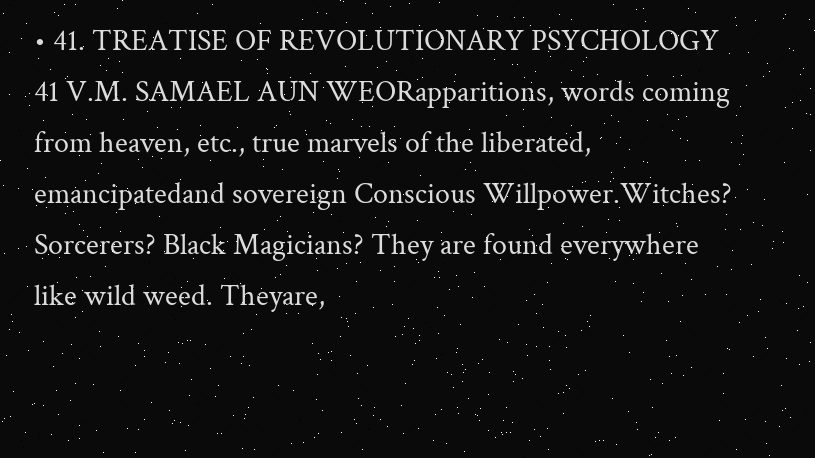• 41. TREATISE OF REVOLUTIONARY PSYCHOLOGY 41 V.M. SAMAEL AUN WEORapparitions, words coming from heaven, etc., true marvels of the liberated, emancipatedand sovereign Conscious Willpower.Witches? Sorcerers? Black Magicians? They are found everywhere like wild weed. Theyare,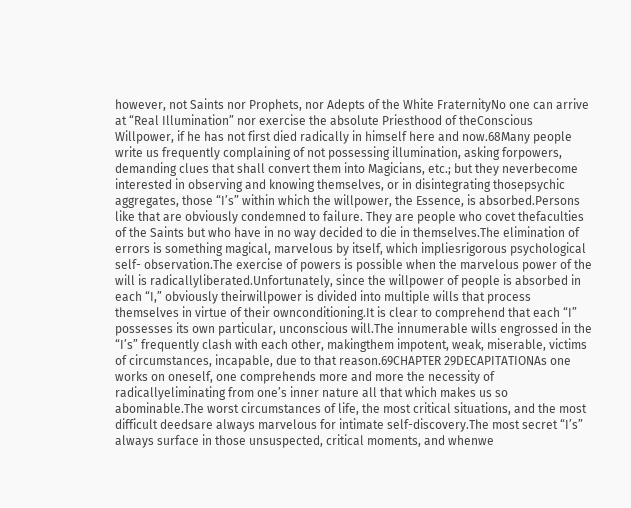however, not Saints nor Prophets, nor Adepts of the White FraternityNo one can arrive at “Real Illumination” nor exercise the absolute Priesthood of theConscious Willpower, if he has not first died radically in himself here and now.68Many people write us frequently complaining of not possessing illumination, asking forpowers, demanding clues that shall convert them into Magicians, etc.; but they neverbecome interested in observing and knowing themselves, or in disintegrating thosepsychic aggregates, those “I’s” within which the willpower, the Essence, is absorbed.Persons like that are obviously condemned to failure. They are people who covet thefaculties of the Saints but who have in no way decided to die in themselves.The elimination of errors is something magical, marvelous by itself, which impliesrigorous psychological self- observation.The exercise of powers is possible when the marvelous power of the will is radicallyliberated.Unfortunately, since the willpower of people is absorbed in each “I,” obviously theirwillpower is divided into multiple wills that process themselves in virtue of their ownconditioning.It is clear to comprehend that each “I” possesses its own particular, unconscious will.The innumerable wills engrossed in the “I’s” frequently clash with each other, makingthem impotent, weak, miserable, victims of circumstances, incapable, due to that reason.69CHAPTER 29DECAPITATIONAs one works on oneself, one comprehends more and more the necessity of radicallyeliminating from one’s inner nature all that which makes us so abominable.The worst circumstances of life, the most critical situations, and the most difficult deedsare always marvelous for intimate self-discovery.The most secret “I’s” always surface in those unsuspected, critical moments, and whenwe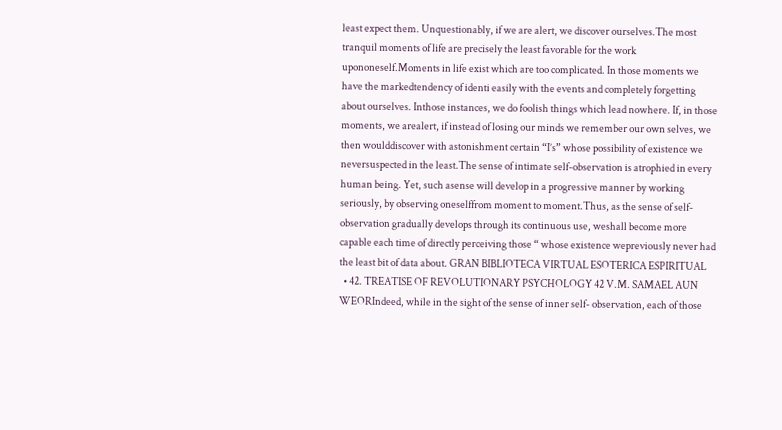least expect them. Unquestionably, if we are alert, we discover ourselves.The most tranquil moments of life are precisely the least favorable for the work upononeself.Moments in life exist which are too complicated. In those moments we have the markedtendency of identi easily with the events and completely forgetting about ourselves. Inthose instances, we do foolish things which lead nowhere. If, in those moments, we arealert, if instead of losing our minds we remember our own selves, we then woulddiscover with astonishment certain “I’s” whose possibility of existence we neversuspected in the least.The sense of intimate self-observation is atrophied in every human being. Yet, such asense will develop in a progressive manner by working seriously, by observing oneselffrom moment to moment.Thus, as the sense of self-observation gradually develops through its continuous use, weshall become more capable each time of directly perceiving those “ whose existence wepreviously never had the least bit of data about. GRAN BIBLIOTECA VIRTUAL ESOTERICA ESPIRITUAL
  • 42. TREATISE OF REVOLUTIONARY PSYCHOLOGY 42 V.M. SAMAEL AUN WEORIndeed, while in the sight of the sense of inner self- observation, each of those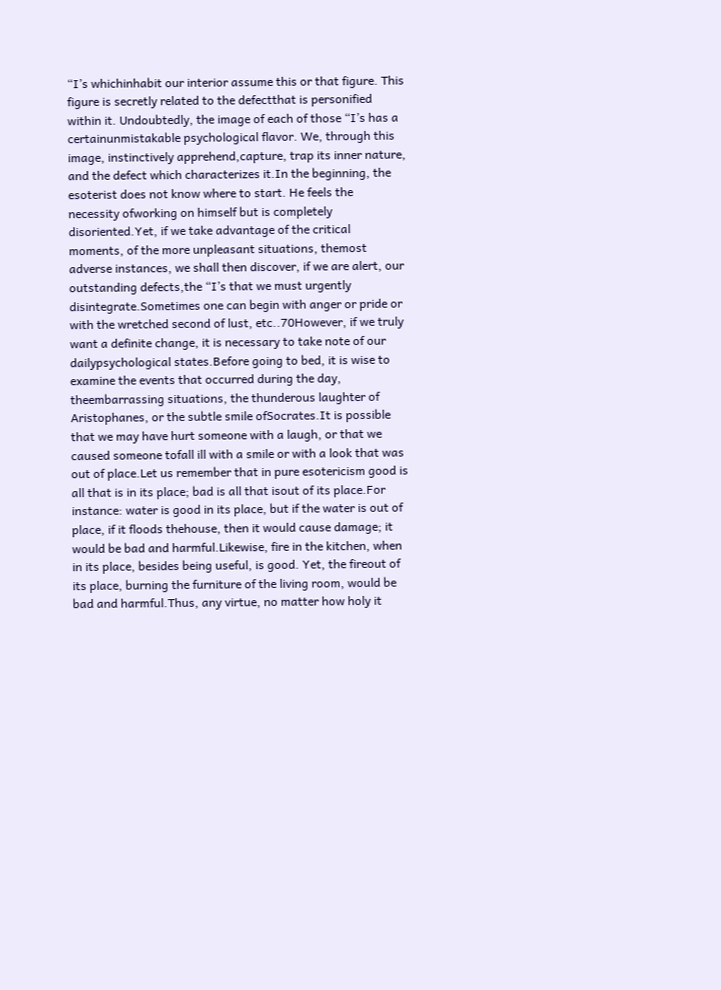“I’s whichinhabit our interior assume this or that figure. This figure is secretly related to the defectthat is personified within it. Undoubtedly, the image of each of those “I’s has a certainunmistakable psychological flavor. We, through this image, instinctively apprehend,capture, trap its inner nature, and the defect which characterizes it.In the beginning, the esoterist does not know where to start. He feels the necessity ofworking on himself but is completely disoriented.Yet, if we take advantage of the critical moments, of the more unpleasant situations, themost adverse instances, we shall then discover, if we are alert, our outstanding defects,the “I’s that we must urgently disintegrate.Sometimes one can begin with anger or pride or with the wretched second of lust, etc..70However, if we truly want a definite change, it is necessary to take note of our dailypsychological states.Before going to bed, it is wise to examine the events that occurred during the day, theembarrassing situations, the thunderous laughter of Aristophanes, or the subtle smile ofSocrates.It is possible that we may have hurt someone with a laugh, or that we caused someone tofall ill with a smile or with a look that was out of place.Let us remember that in pure esotericism good is all that is in its place; bad is all that isout of its place.For instance: water is good in its place, but if the water is out of place, if it floods thehouse, then it would cause damage; it would be bad and harmful.Likewise, fire in the kitchen, when in its place, besides being useful, is good. Yet, the fireout of its place, burning the furniture of the living room, would be bad and harmful.Thus, any virtue, no matter how holy it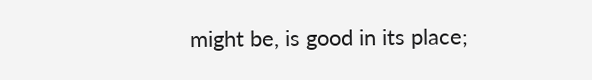might be, is good in its place;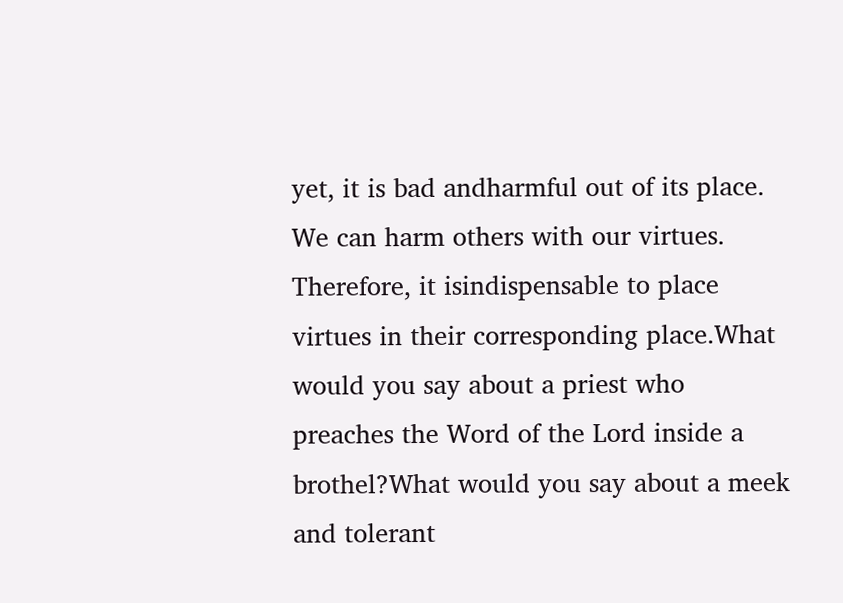yet, it is bad andharmful out of its place. We can harm others with our virtues. Therefore, it isindispensable to place virtues in their corresponding place.What would you say about a priest who preaches the Word of the Lord inside a brothel?What would you say about a meek and tolerant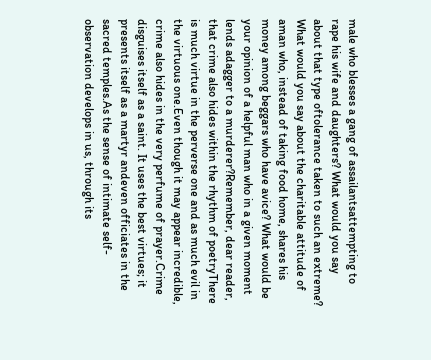male who blesses a gang of assailantsattempting to rape his wife and daughters? What would you say about that type oftolerance taken to such an extreme? What would you say about the charitable attitude of aman who, instead of taking food home, shares his money among beggars who have avice? What would be your opinion of a helpful man who in a given moment lends adagger to a murderer?Remember, dear reader, that crime also hides within the rhythm of poetryThere is much virtue in the perverse one and as much evil in the virtuous one.Even though it may appear incredible, crime also hides in the very perfume of prayer.Crime disguises itself as a saint. It uses the best virtues; it presents itself as a martyr andeven officiates in the sacred temples.As the sense of intimate self-observation develops in us, through its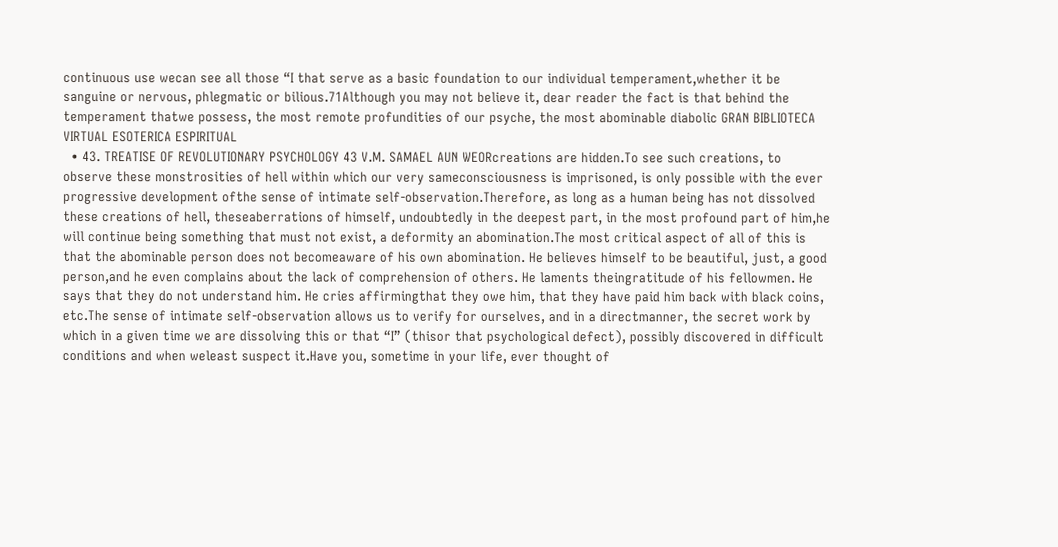continuous use wecan see all those “I that serve as a basic foundation to our individual temperament,whether it be sanguine or nervous, phlegmatic or bilious.71Although you may not believe it, dear reader the fact is that behind the temperament thatwe possess, the most remote profundities of our psyche, the most abominable diabolic GRAN BIBLIOTECA VIRTUAL ESOTERICA ESPIRITUAL
  • 43. TREATISE OF REVOLUTIONARY PSYCHOLOGY 43 V.M. SAMAEL AUN WEORcreations are hidden.To see such creations, to observe these monstrosities of hell within which our very sameconsciousness is imprisoned, is only possible with the ever progressive development ofthe sense of intimate self-observation.Therefore, as long as a human being has not dissolved these creations of hell, theseaberrations of himself, undoubtedly in the deepest part, in the most profound part of him,he will continue being something that must not exist, a deformity an abomination.The most critical aspect of all of this is that the abominable person does not becomeaware of his own abomination. He believes himself to be beautiful, just, a good person,and he even complains about the lack of comprehension of others. He laments theingratitude of his fellowmen. He says that they do not understand him. He cries affirmingthat they owe him, that they have paid him back with black coins, etc.The sense of intimate self-observation allows us to verify for ourselves, and in a directmanner, the secret work by which in a given time we are dissolving this or that “I” (thisor that psychological defect), possibly discovered in difficult conditions and when weleast suspect it.Have you, sometime in your life, ever thought of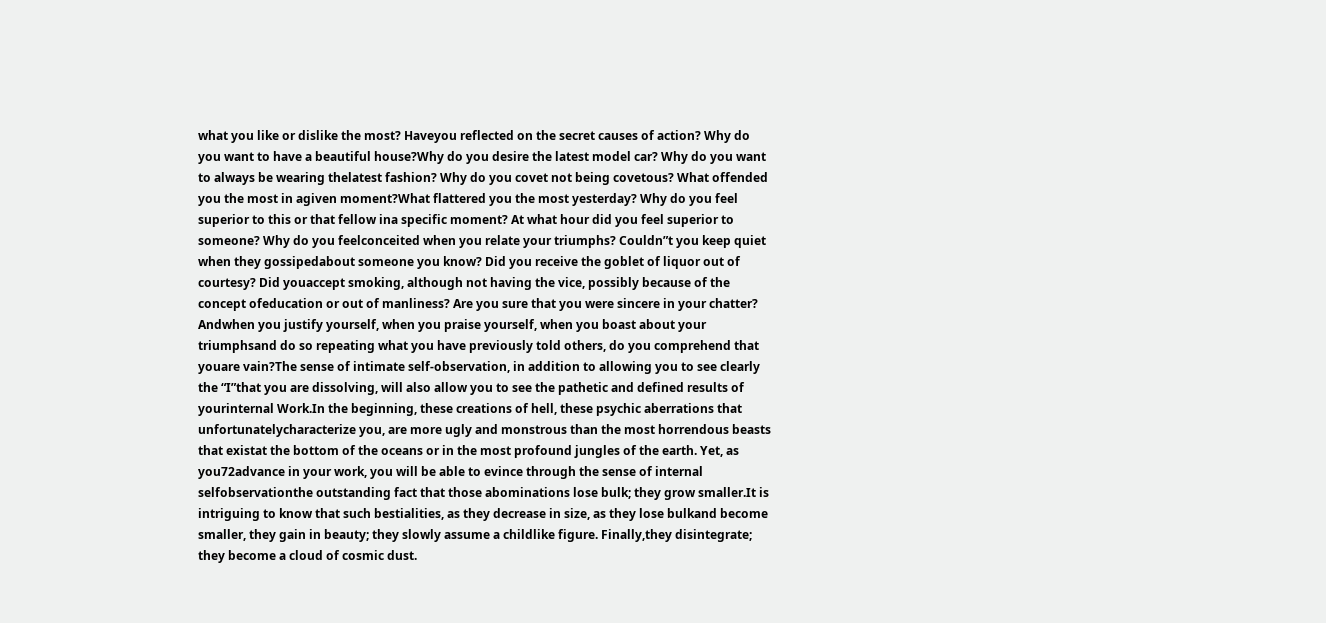what you like or dislike the most? Haveyou reflected on the secret causes of action? Why do you want to have a beautiful house?Why do you desire the latest model car? Why do you want to always be wearing thelatest fashion? Why do you covet not being covetous? What offended you the most in agiven moment?What flattered you the most yesterday? Why do you feel superior to this or that fellow ina specific moment? At what hour did you feel superior to someone? Why do you feelconceited when you relate your triumphs? Couldn”t you keep quiet when they gossipedabout someone you know? Did you receive the goblet of liquor out of courtesy? Did youaccept smoking, although not having the vice, possibly because of the concept ofeducation or out of manliness? Are you sure that you were sincere in your chatter? Andwhen you justify yourself, when you praise yourself, when you boast about your triumphsand do so repeating what you have previously told others, do you comprehend that youare vain?The sense of intimate self-observation, in addition to allowing you to see clearly the “I”that you are dissolving, will also allow you to see the pathetic and defined results of yourinternal Work.In the beginning, these creations of hell, these psychic aberrations that unfortunatelycharacterize you, are more ugly and monstrous than the most horrendous beasts that existat the bottom of the oceans or in the most profound jungles of the earth. Yet, as you72advance in your work, you will be able to evince through the sense of internal selfobservationthe outstanding fact that those abominations lose bulk; they grow smaller.It is intriguing to know that such bestialities, as they decrease in size, as they lose bulkand become smaller, they gain in beauty; they slowly assume a childlike figure. Finally,they disintegrate; they become a cloud of cosmic dust.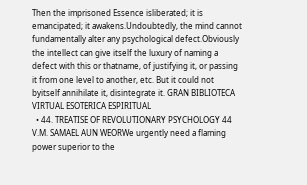Then the imprisoned Essence isliberated; it is emancipated; it awakens.Undoubtedly, the mind cannot fundamentally alter any psychological defect.Obviously the intellect can give itself the luxury of naming a defect with this or thatname, of justifying it, or passing it from one level to another, etc. But it could not byitself annihilate it, disintegrate it. GRAN BIBLIOTECA VIRTUAL ESOTERICA ESPIRITUAL
  • 44. TREATISE OF REVOLUTIONARY PSYCHOLOGY 44 V.M. SAMAEL AUN WEORWe urgently need a flaming power superior to the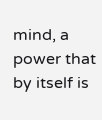mind, a power that by itself is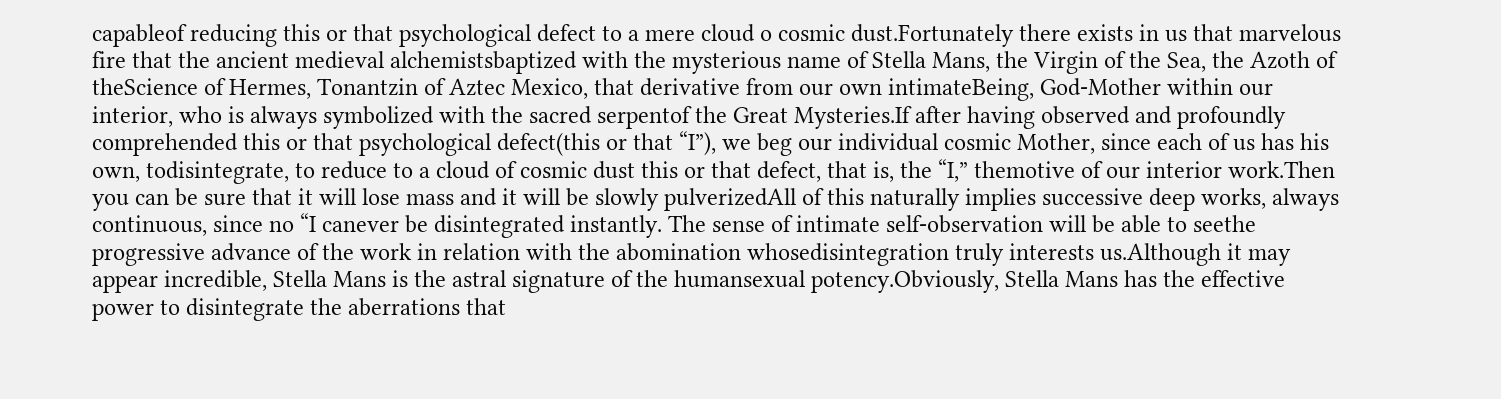capableof reducing this or that psychological defect to a mere cloud o cosmic dust.Fortunately there exists in us that marvelous fire that the ancient medieval alchemistsbaptized with the mysterious name of Stella Mans, the Virgin of the Sea, the Azoth of theScience of Hermes, Tonantzin of Aztec Mexico, that derivative from our own intimateBeing, God-Mother within our interior, who is always symbolized with the sacred serpentof the Great Mysteries.If after having observed and profoundly comprehended this or that psychological defect(this or that “I”), we beg our individual cosmic Mother, since each of us has his own, todisintegrate, to reduce to a cloud of cosmic dust this or that defect, that is, the “I,” themotive of our interior work.Then you can be sure that it will lose mass and it will be slowly pulverizedAll of this naturally implies successive deep works, always continuous, since no “I canever be disintegrated instantly. The sense of intimate self-observation will be able to seethe progressive advance of the work in relation with the abomination whosedisintegration truly interests us.Although it may appear incredible, Stella Mans is the astral signature of the humansexual potency.Obviously, Stella Mans has the effective power to disintegrate the aberrations that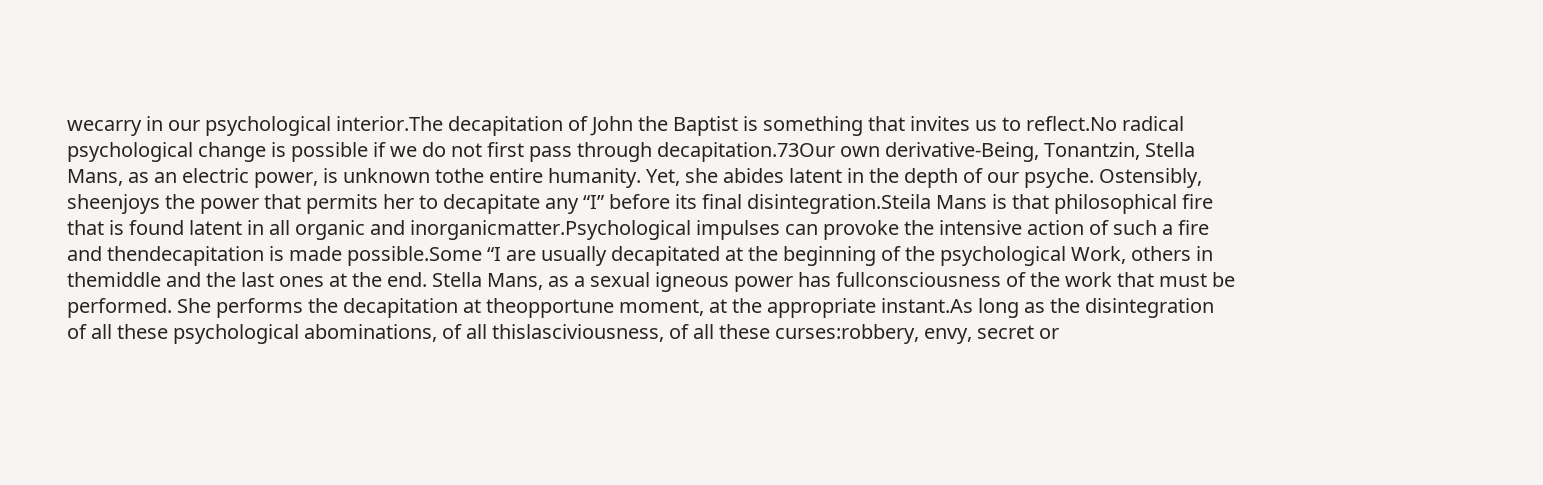wecarry in our psychological interior.The decapitation of John the Baptist is something that invites us to reflect.No radical psychological change is possible if we do not first pass through decapitation.73Our own derivative-Being, Tonantzin, Stella Mans, as an electric power, is unknown tothe entire humanity. Yet, she abides latent in the depth of our psyche. Ostensibly, sheenjoys the power that permits her to decapitate any “I” before its final disintegration.Steila Mans is that philosophical fire that is found latent in all organic and inorganicmatter.Psychological impulses can provoke the intensive action of such a fire and thendecapitation is made possible.Some “I are usually decapitated at the beginning of the psychological Work, others in themiddle and the last ones at the end. Stella Mans, as a sexual igneous power has fullconsciousness of the work that must be performed. She performs the decapitation at theopportune moment, at the appropriate instant.As long as the disintegration of all these psychological abominations, of all thislasciviousness, of all these curses:robbery, envy, secret or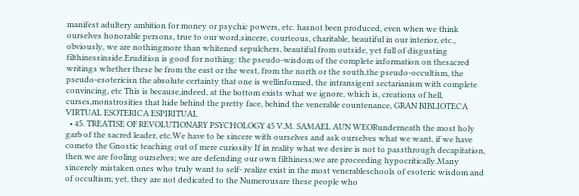manifest adultery ambition for money or psychic powers, etc. hasnot been produced, even when we think ourselves honorable persons, true to our word,sincere, courteous, charitable, beautiful in our interior, etc., obviously, we are nothingmore than whitened sepulchers, beautiful from outside, yet full of disgusting filthinessinside.Erudition is good for nothing: the pseudo-wisdom of the complete information on thesacred writings whether these be from the east or the west, from the north or the south,the pseudo-occultism, the pseudo-esotericisn the absolute certainty that one is wellinformed, the intransigent sectarianism with complete convincing, etc This is because,indeed, at the bottom exists what we ignore, which is, creations of hell, curses,monstrosities that hide behind the pretty face, behind the venerable countenance, GRAN BIBLIOTECA VIRTUAL ESOTERICA ESPIRITUAL
  • 45. TREATISE OF REVOLUTIONARY PSYCHOLOGY 45 V.M. SAMAEL AUN WEORunderneath the most holy garb of the sacred leader, etc.We have to be sincere with ourselves and ask ourselves what we want, if we have cometo the Gnostic teaching out of mere curiosity If in reality what we desire is not to passthrough decapitation, then we are fooling ourselves; we are defending our own filthiness;we are proceeding hypocritically.Many sincerely mistaken ones who truly want to self- realize exist in the most venerableschools of esoteric wisdom and of occultism; yet, they are not dedicated to the Numerousare these people who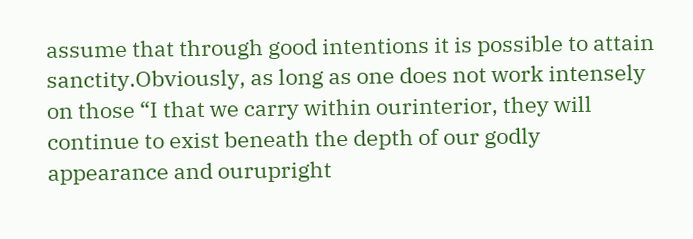assume that through good intentions it is possible to attain sanctity.Obviously, as long as one does not work intensely on those “I that we carry within ourinterior, they will continue to exist beneath the depth of our godly appearance and ourupright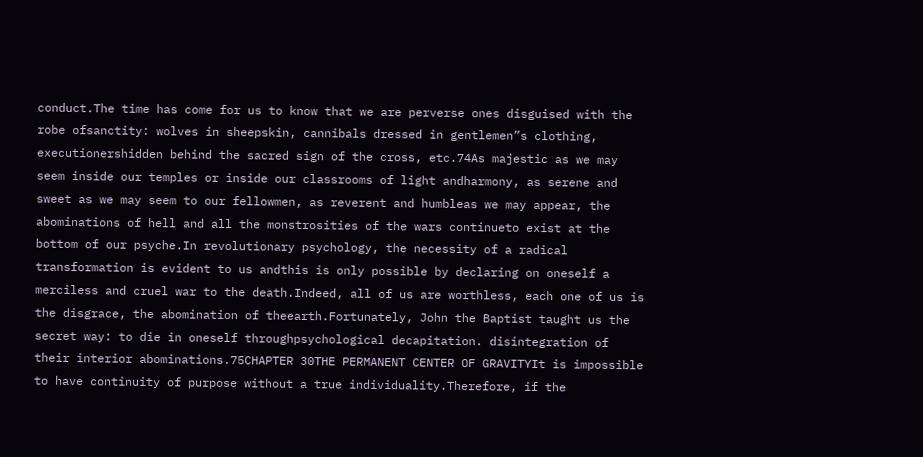conduct.The time has come for us to know that we are perverse ones disguised with the robe ofsanctity: wolves in sheepskin, cannibals dressed in gentlemen”s clothing, executionershidden behind the sacred sign of the cross, etc.74As majestic as we may seem inside our temples or inside our classrooms of light andharmony, as serene and sweet as we may seem to our fellowmen, as reverent and humbleas we may appear, the abominations of hell and all the monstrosities of the wars continueto exist at the bottom of our psyche.In revolutionary psychology, the necessity of a radical transformation is evident to us andthis is only possible by declaring on oneself a merciless and cruel war to the death.Indeed, all of us are worthless, each one of us is the disgrace, the abomination of theearth.Fortunately, John the Baptist taught us the secret way: to die in oneself throughpsychological decapitation. disintegration of their interior abominations.75CHAPTER 30THE PERMANENT CENTER OF GRAVITYIt is impossible to have continuity of purpose without a true individuality.Therefore, if the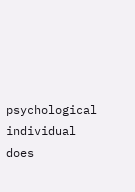psychological individual does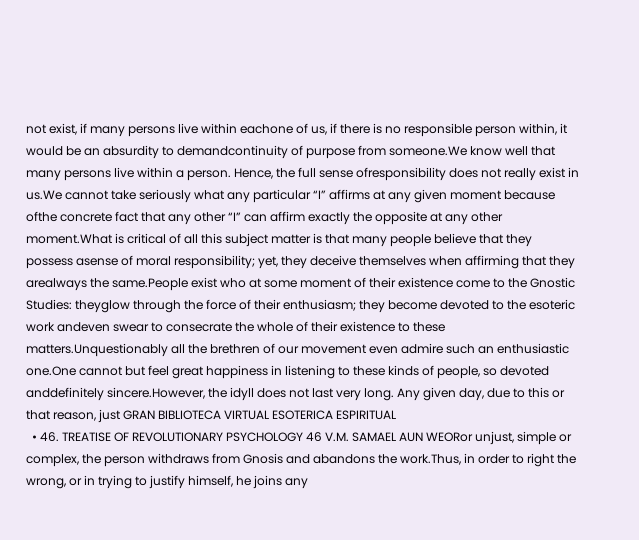not exist, if many persons live within eachone of us, if there is no responsible person within, it would be an absurdity to demandcontinuity of purpose from someone.We know well that many persons live within a person. Hence, the full sense ofresponsibility does not really exist in us.We cannot take seriously what any particular “I” affirms at any given moment because ofthe concrete fact that any other “I” can affirm exactly the opposite at any other moment.What is critical of all this subject matter is that many people believe that they possess asense of moral responsibility; yet, they deceive themselves when affirming that they arealways the same.People exist who at some moment of their existence come to the Gnostic Studies: theyglow through the force of their enthusiasm; they become devoted to the esoteric work andeven swear to consecrate the whole of their existence to these matters.Unquestionably all the brethren of our movement even admire such an enthusiastic one.One cannot but feel great happiness in listening to these kinds of people, so devoted anddefinitely sincere.However, the idyll does not last very long. Any given day, due to this or that reason, just GRAN BIBLIOTECA VIRTUAL ESOTERICA ESPIRITUAL
  • 46. TREATISE OF REVOLUTIONARY PSYCHOLOGY 46 V.M. SAMAEL AUN WEORor unjust, simple or complex, the person withdraws from Gnosis and abandons the work.Thus, in order to right the wrong, or in trying to justify himself, he joins any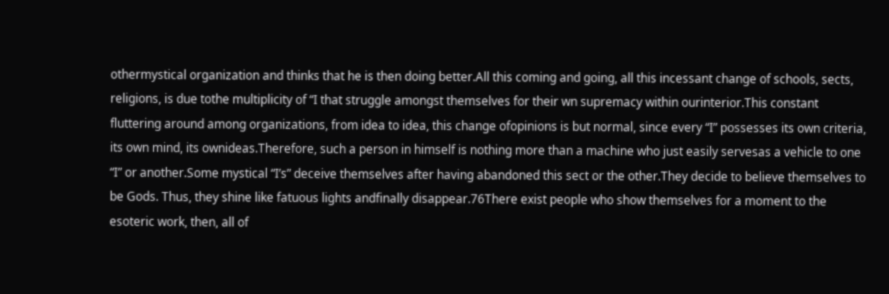othermystical organization and thinks that he is then doing better.All this coming and going, all this incessant change of schools, sects, religions, is due tothe multiplicity of “I that struggle amongst themselves for their wn supremacy within ourinterior.This constant fluttering around among organizations, from idea to idea, this change ofopinions is but normal, since every “I” possesses its own criteria, its own mind, its ownideas.Therefore, such a person in himself is nothing more than a machine who just easily servesas a vehicle to one “I” or another.Some mystical “I’s” deceive themselves after having abandoned this sect or the other.They decide to believe themselves to be Gods. Thus, they shine like fatuous lights andfinally disappear.76There exist people who show themselves for a moment to the esoteric work, then, all of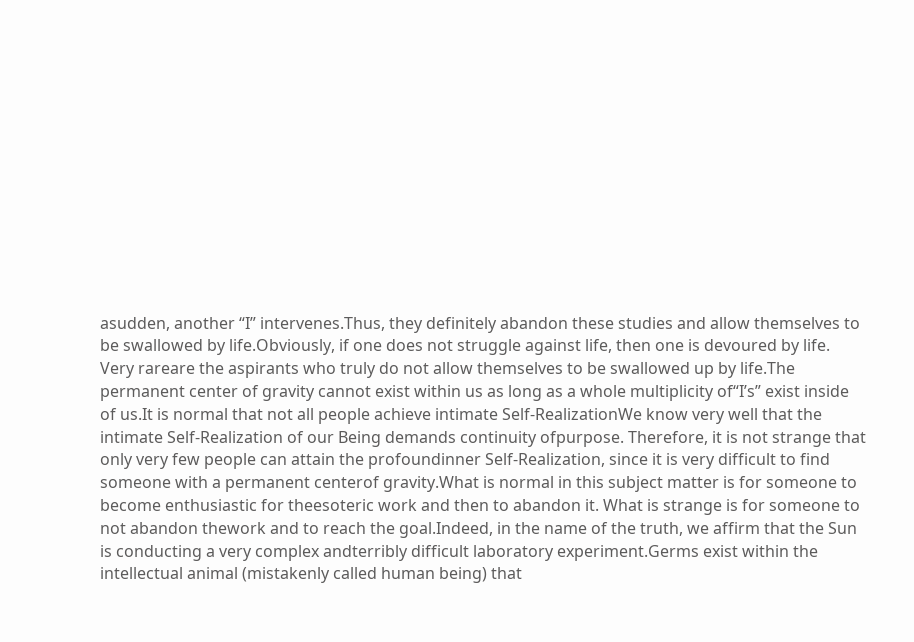asudden, another “I” intervenes.Thus, they definitely abandon these studies and allow themselves to be swallowed by life.Obviously, if one does not struggle against life, then one is devoured by life. Very rareare the aspirants who truly do not allow themselves to be swallowed up by life.The permanent center of gravity cannot exist within us as long as a whole multiplicity of“I’s” exist inside of us.It is normal that not all people achieve intimate Self-RealizationWe know very well that the intimate Self-Realization of our Being demands continuity ofpurpose. Therefore, it is not strange that only very few people can attain the profoundinner Self-Realization, since it is very difficult to find someone with a permanent centerof gravity.What is normal in this subject matter is for someone to become enthusiastic for theesoteric work and then to abandon it. What is strange is for someone to not abandon thework and to reach the goal.Indeed, in the name of the truth, we affirm that the Sun is conducting a very complex andterribly difficult laboratory experiment.Germs exist within the intellectual animal (mistakenly called human being) that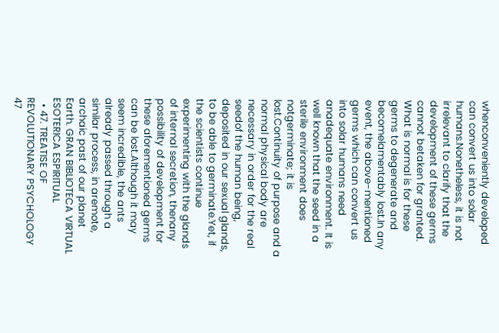whenconveniently developed can convert us into solar humans.Nonetheless, it is not irrelevant to clarify that the development of these germs cannot betaken for granted. What is normal is for these germs to degenerate and becomelamentably lost.In any event, the above-mentioned germs which can convert us into solar humans need anadequate environment. It is well known that the seed in a sterile environment does notgerminate; it is lost.Continuity of purpose and a normal physical body are necessary in order for the real seedof the human being, deposited in our sexual glands, to be able to germinate.Yet, if the scientists continue experimenting with the glands of internal secretion, thenany possibility of development for these aforementioned germs can be lost.Although it may seem incredible, the ants already passed through a similar process, in aremote, archaic past of our planet Earth. GRAN BIBLIOTECA VIRTUAL ESOTERICA ESPIRITUAL
  • 47. TREATISE OF REVOLUTIONARY PSYCHOLOGY 47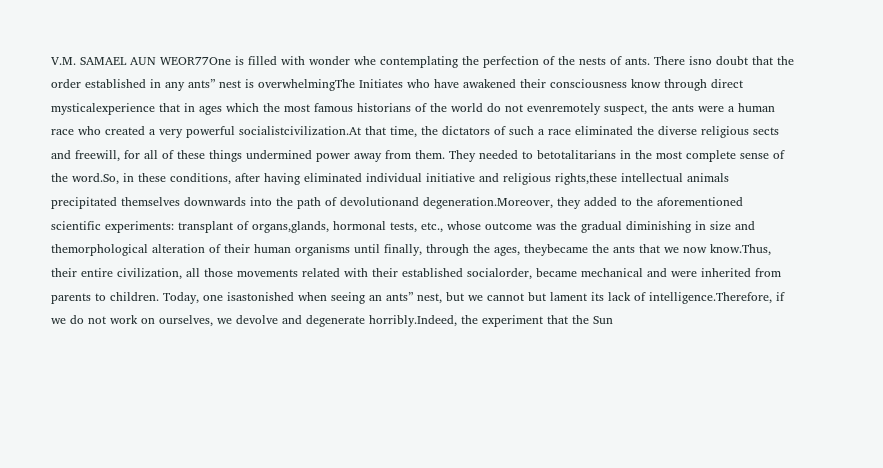V.M. SAMAEL AUN WEOR77One is filled with wonder whe contemplating the perfection of the nests of ants. There isno doubt that the order established in any ants” nest is overwhelmingThe Initiates who have awakened their consciousness know through direct mysticalexperience that in ages which the most famous historians of the world do not evenremotely suspect, the ants were a human race who created a very powerful socialistcivilization.At that time, the dictators of such a race eliminated the diverse religious sects and freewill, for all of these things undermined power away from them. They needed to betotalitarians in the most complete sense of the word.So, in these conditions, after having eliminated individual initiative and religious rights,these intellectual animals precipitated themselves downwards into the path of devolutionand degeneration.Moreover, they added to the aforementioned scientific experiments: transplant of organs,glands, hormonal tests, etc., whose outcome was the gradual diminishing in size and themorphological alteration of their human organisms until finally, through the ages, theybecame the ants that we now know.Thus, their entire civilization, all those movements related with their established socialorder, became mechanical and were inherited from parents to children. Today, one isastonished when seeing an ants” nest, but we cannot but lament its lack of intelligence.Therefore, if we do not work on ourselves, we devolve and degenerate horribly.Indeed, the experiment that the Sun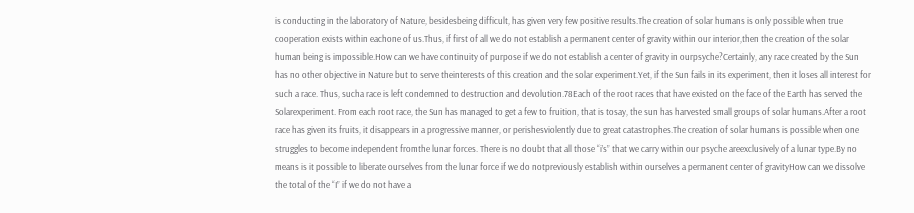is conducting in the laboratory of Nature, besidesbeing difficult, has given very few positive results.The creation of solar humans is only possible when true cooperation exists within eachone of us.Thus, if first of all we do not establish a permanent center of gravity within our interior,then the creation of the solar human being is impossible.How can we have continuity of purpose if we do not establish a center of gravity in ourpsyche?Certainly, any race created by the Sun has no other objective in Nature but to serve theinterests of this creation and the solar experiment.Yet, if the Sun fails in its experiment, then it loses all interest for such a race. Thus, sucha race is left condemned to destruction and devolution.78Each of the root races that have existed on the face of the Earth has served the Solarexperiment. From each root race, the Sun has managed to get a few to fruition, that is tosay, the sun has harvested small groups of solar humans.After a root race has given its fruits, it disappears in a progressive manner, or perishesviolently due to great catastrophes.The creation of solar humans is possible when one struggles to become independent fromthe lunar forces. There is no doubt that all those “i’s” that we carry within our psyche areexclusively of a lunar type.By no means is it possible to liberate ourselves from the lunar force if we do notpreviously establish within ourselves a permanent center of gravityHow can we dissolve the total of the “I” if we do not have a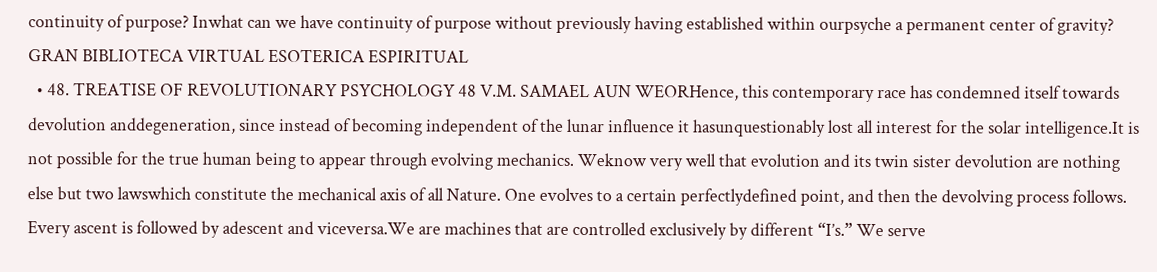continuity of purpose? Inwhat can we have continuity of purpose without previously having established within ourpsyche a permanent center of gravity? GRAN BIBLIOTECA VIRTUAL ESOTERICA ESPIRITUAL
  • 48. TREATISE OF REVOLUTIONARY PSYCHOLOGY 48 V.M. SAMAEL AUN WEORHence, this contemporary race has condemned itself towards devolution anddegeneration, since instead of becoming independent of the lunar influence it hasunquestionably lost all interest for the solar intelligence.It is not possible for the true human being to appear through evolving mechanics. Weknow very well that evolution and its twin sister devolution are nothing else but two lawswhich constitute the mechanical axis of all Nature. One evolves to a certain perfectlydefined point, and then the devolving process follows. Every ascent is followed by adescent and viceversa.We are machines that are controlled exclusively by different “I’s.” We serve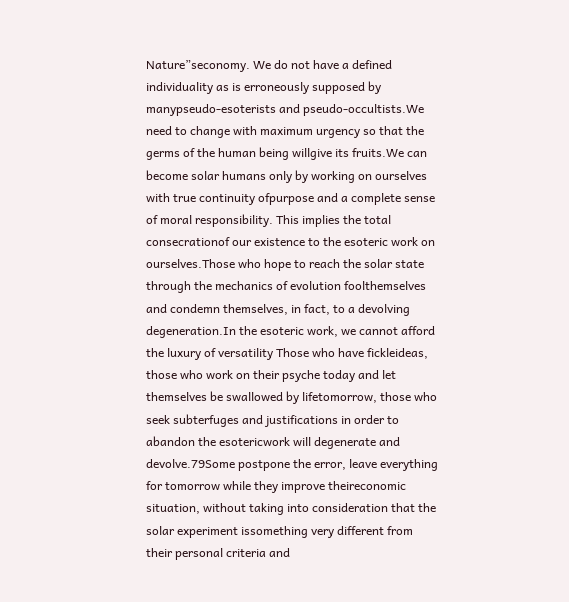Nature”seconomy. We do not have a defined individuality as is erroneously supposed by manypseudo-esoterists and pseudo-occultists.We need to change with maximum urgency so that the germs of the human being willgive its fruits.We can become solar humans only by working on ourselves with true continuity ofpurpose and a complete sense of moral responsibility. This implies the total consecrationof our existence to the esoteric work on ourselves.Those who hope to reach the solar state through the mechanics of evolution foolthemselves and condemn themselves, in fact, to a devolving degeneration.In the esoteric work, we cannot afford the luxury of versatility Those who have fickleideas, those who work on their psyche today and let themselves be swallowed by lifetomorrow, those who seek subterfuges and justifications in order to abandon the esotericwork will degenerate and devolve.79Some postpone the error, leave everything for tomorrow while they improve theireconomic situation, without taking into consideration that the solar experiment issomething very different from their personal criteria and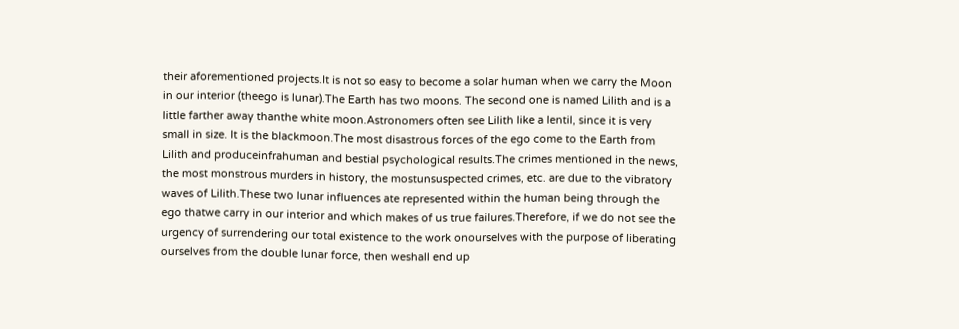their aforementioned projects.It is not so easy to become a solar human when we carry the Moon in our interior (theego is lunar).The Earth has two moons. The second one is named Lilith and is a little farther away thanthe white moon.Astronomers often see Lilith like a lentil, since it is very small in size. It is the blackmoon.The most disastrous forces of the ego come to the Earth from Lilith and produceinfrahuman and bestial psychological results.The crimes mentioned in the news, the most monstrous murders in history, the mostunsuspected crimes, etc. are due to the vibratory waves of Lilith.These two lunar influences ate represented within the human being through the ego thatwe carry in our interior and which makes of us true failures.Therefore, if we do not see the urgency of surrendering our total existence to the work onourselves with the purpose of liberating ourselves from the double lunar force, then weshall end up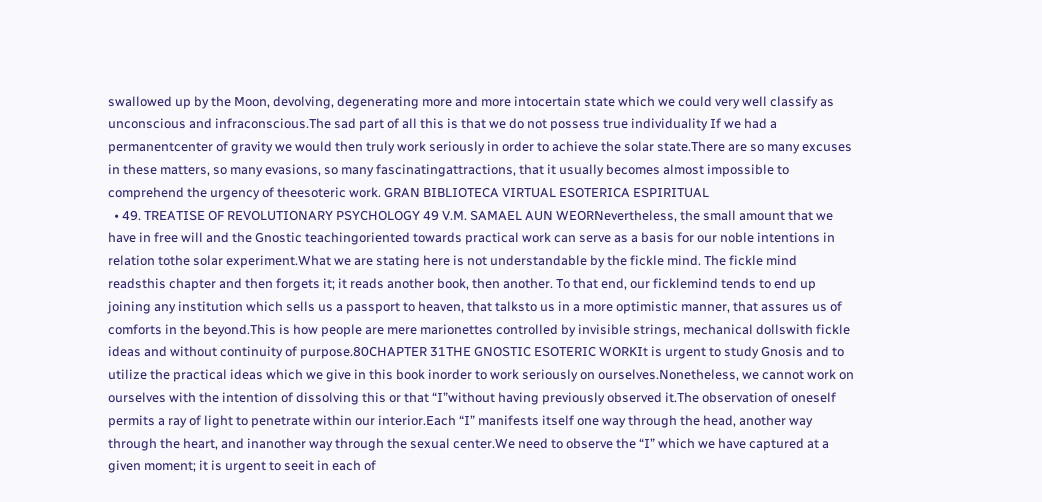swallowed up by the Moon, devolving, degenerating more and more intocertain state which we could very well classify as unconscious and infraconscious.The sad part of all this is that we do not possess true individuality If we had a permanentcenter of gravity we would then truly work seriously in order to achieve the solar state.There are so many excuses in these matters, so many evasions, so many fascinatingattractions, that it usually becomes almost impossible to comprehend the urgency of theesoteric work. GRAN BIBLIOTECA VIRTUAL ESOTERICA ESPIRITUAL
  • 49. TREATISE OF REVOLUTIONARY PSYCHOLOGY 49 V.M. SAMAEL AUN WEORNevertheless, the small amount that we have in free will and the Gnostic teachingoriented towards practical work can serve as a basis for our noble intentions in relation tothe solar experiment.What we are stating here is not understandable by the fickle mind. The fickle mind readsthis chapter and then forgets it; it reads another book, then another. To that end, our ficklemind tends to end up joining any institution which sells us a passport to heaven, that talksto us in a more optimistic manner, that assures us of comforts in the beyond.This is how people are mere marionettes controlled by invisible strings, mechanical dollswith fickle ideas and without continuity of purpose.80CHAPTER 31THE GNOSTIC ESOTERIC WORKIt is urgent to study Gnosis and to utilize the practical ideas which we give in this book inorder to work seriously on ourselves.Nonetheless, we cannot work on ourselves with the intention of dissolving this or that “I”without having previously observed it.The observation of oneself permits a ray of light to penetrate within our interior.Each “I” manifests itself one way through the head, another way through the heart, and inanother way through the sexual center.We need to observe the “I” which we have captured at a given moment; it is urgent to seeit in each of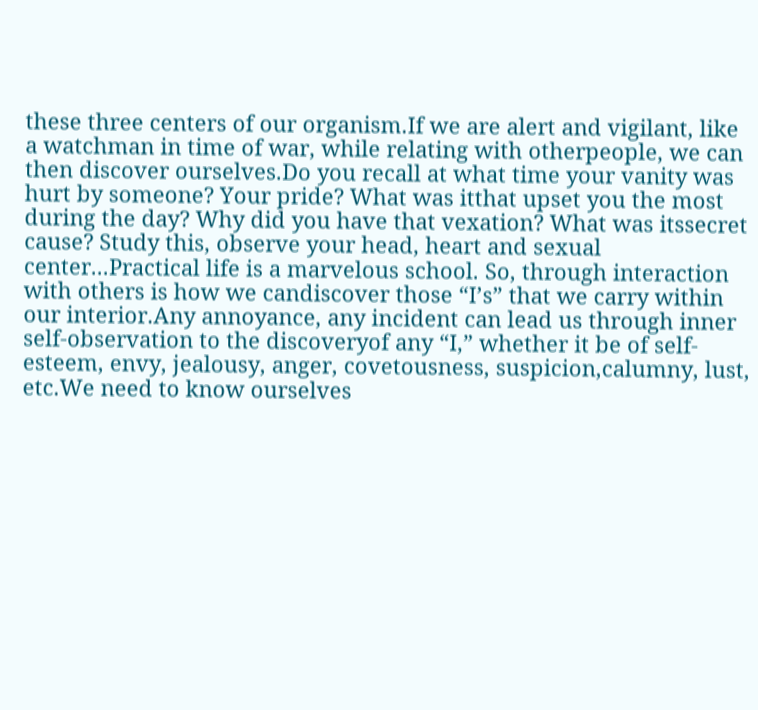these three centers of our organism.If we are alert and vigilant, like a watchman in time of war, while relating with otherpeople, we can then discover ourselves.Do you recall at what time your vanity was hurt by someone? Your pride? What was itthat upset you the most during the day? Why did you have that vexation? What was itssecret cause? Study this, observe your head, heart and sexual center...Practical life is a marvelous school. So, through interaction with others is how we candiscover those “I’s” that we carry within our interior.Any annoyance, any incident can lead us through inner self-observation to the discoveryof any “I,” whether it be of self-esteem, envy, jealousy, anger, covetousness, suspicion,calumny, lust, etc.We need to know ourselves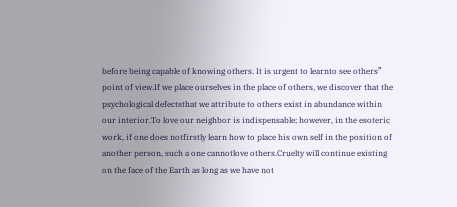before being capable of knowing others. It is urgent to learnto see others” point of view.If we place ourselves in the place of others, we discover that the psychological defectsthat we attribute to others exist in abundance within our interior.To love our neighbor is indispensable; however, in the esoteric work, if one does notfirstly learn how to place his own self in the position of another person, such a one cannotlove others.Cruelty will continue existing on the face of the Earth as long as we have not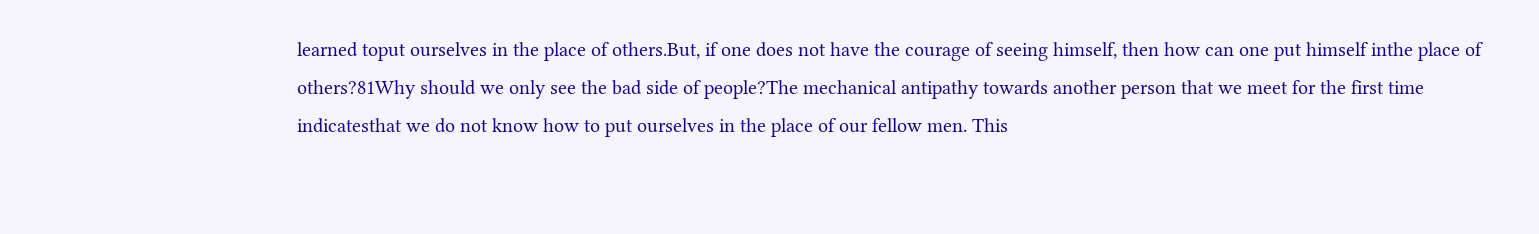learned toput ourselves in the place of others.But, if one does not have the courage of seeing himself, then how can one put himself inthe place of others?81Why should we only see the bad side of people?The mechanical antipathy towards another person that we meet for the first time indicatesthat we do not know how to put ourselves in the place of our fellow men. This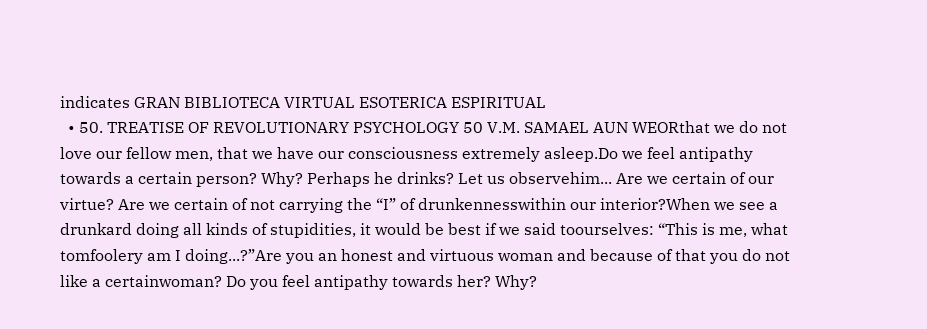indicates GRAN BIBLIOTECA VIRTUAL ESOTERICA ESPIRITUAL
  • 50. TREATISE OF REVOLUTIONARY PSYCHOLOGY 50 V.M. SAMAEL AUN WEORthat we do not love our fellow men, that we have our consciousness extremely asleep.Do we feel antipathy towards a certain person? Why? Perhaps he drinks? Let us observehim... Are we certain of our virtue? Are we certain of not carrying the “I” of drunkennesswithin our interior?When we see a drunkard doing all kinds of stupidities, it would be best if we said toourselves: “This is me, what tomfoolery am I doing...?”Are you an honest and virtuous woman and because of that you do not like a certainwoman? Do you feel antipathy towards her? Why?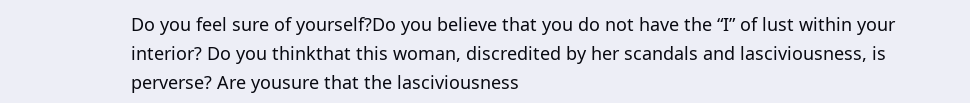Do you feel sure of yourself?Do you believe that you do not have the “I” of lust within your interior? Do you thinkthat this woman, discredited by her scandals and lasciviousness, is perverse? Are yousure that the lasciviousness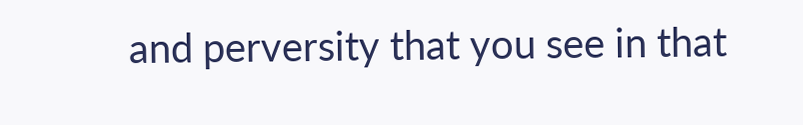and perversity that you see in that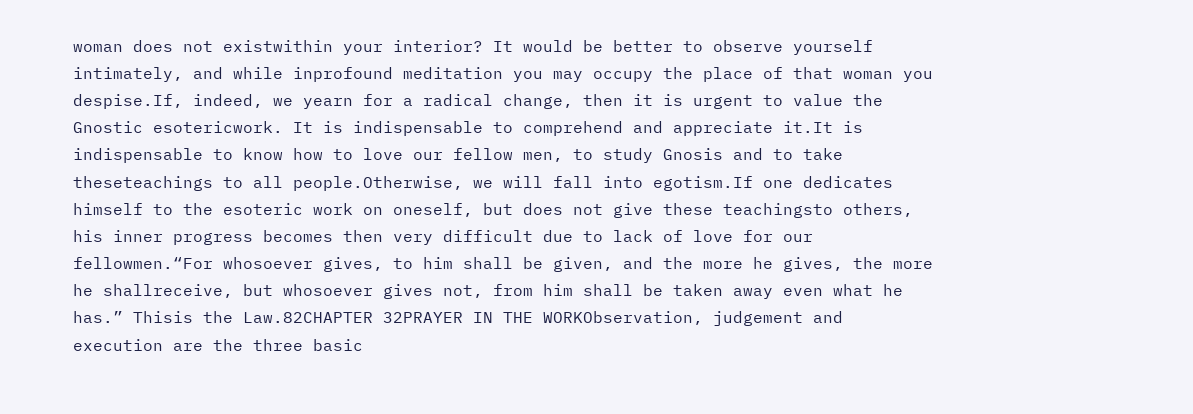woman does not existwithin your interior? It would be better to observe yourself intimately, and while inprofound meditation you may occupy the place of that woman you despise.If, indeed, we yearn for a radical change, then it is urgent to value the Gnostic esotericwork. It is indispensable to comprehend and appreciate it.It is indispensable to know how to love our fellow men, to study Gnosis and to take theseteachings to all people.Otherwise, we will fall into egotism.If one dedicates himself to the esoteric work on oneself, but does not give these teachingsto others, his inner progress becomes then very difficult due to lack of love for our fellowmen.“For whosoever gives, to him shall be given, and the more he gives, the more he shallreceive, but whosoever gives not, from him shall be taken away even what he has.” Thisis the Law.82CHAPTER 32PRAYER IN THE WORKObservation, judgement and execution are the three basic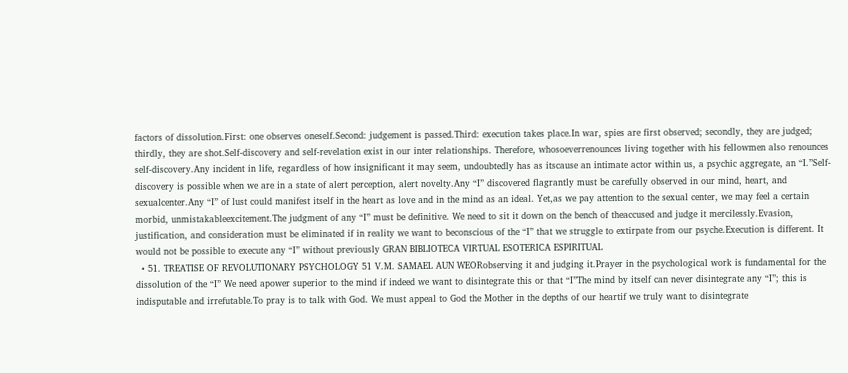factors of dissolution.First: one observes oneself.Second: judgement is passed.Third: execution takes place.In war, spies are first observed; secondly, they are judged; thirdly, they are shot.Self-discovery and self-revelation exist in our inter relationships. Therefore, whosoeverrenounces living together with his fellowmen also renounces self-discovery.Any incident in life, regardless of how insignificant it may seem, undoubtedly has as itscause an intimate actor within us, a psychic aggregate, an “I.”Self-discovery is possible when we are in a state of alert perception, alert novelty.Any “I” discovered flagrantly must be carefully observed in our mind, heart, and sexualcenter.Any “I” of lust could manifest itself in the heart as love and in the mind as an ideal. Yet,as we pay attention to the sexual center, we may feel a certain morbid, unmistakableexcitement.The judgment of any “I” must be definitive. We need to sit it down on the bench of theaccused and judge it mercilessly.Evasion, justification, and consideration must be eliminated if in reality we want to beconscious of the “I” that we struggle to extirpate from our psyche.Execution is different. It would not be possible to execute any “I” without previously GRAN BIBLIOTECA VIRTUAL ESOTERICA ESPIRITUAL
  • 51. TREATISE OF REVOLUTIONARY PSYCHOLOGY 51 V.M. SAMAEL AUN WEORobserving it and judging it.Prayer in the psychological work is fundamental for the dissolution of the “I” We need apower superior to the mind if indeed we want to disintegrate this or that “I”The mind by itself can never disintegrate any “I”; this is indisputable and irrefutable.To pray is to talk with God. We must appeal to God the Mother in the depths of our heartif we truly want to disintegrate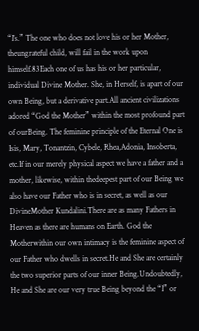“I’s.” The one who does not love his or her Mother, theungrateful child, will fail in the work upon himself.83Each one of us has his or her particular, individual Divine Mother. She, in Herself, is apart of our own Being, but a derivative part.All ancient civilizations adored “God the Mother” within the most profound part of ourBeing. The feminine principle of the Eternal One is Isis, Mary, Tonantzin, Cybele, Rhea,Adonia, Insoberta, etc.If in our merely physical aspect we have a father and a mother, likewise, within thedeepest part of our Being we also have our Father who is in secret, as well as our DivineMother Kundalini.There are as many Fathers in Heaven as there are humans on Earth. God the Motherwithin our own intimacy is the feminine aspect of our Father who dwells in secret.He and She are certainly the two superior parts of our inner Being.Undoubtedly, He and She are our very true Being beyond the “I” or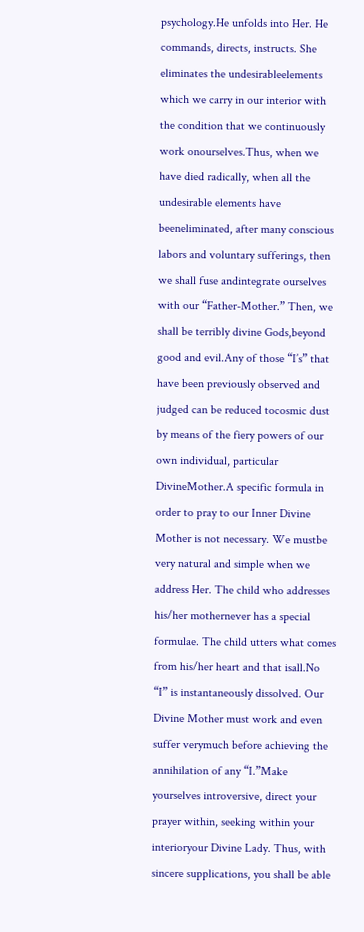psychology.He unfolds into Her. He commands, directs, instructs. She eliminates the undesirableelements which we carry in our interior with the condition that we continuously work onourselves.Thus, when we have died radically, when all the undesirable elements have beeneliminated, after many conscious labors and voluntary sufferings, then we shall fuse andintegrate ourselves with our “Father-Mother.” Then, we shall be terribly divine Gods,beyond good and evil.Any of those “I’s” that have been previously observed and judged can be reduced tocosmic dust by means of the fiery powers of our own individual, particular DivineMother.A specific formula in order to pray to our Inner Divine Mother is not necessary. We mustbe very natural and simple when we address Her. The child who addresses his/her mothernever has a special formulae. The child utters what comes from his/her heart and that isall.No “I” is instantaneously dissolved. Our Divine Mother must work and even suffer verymuch before achieving the annihilation of any “I.”Make yourselves introversive, direct your prayer within, seeking within your interioryour Divine Lady. Thus, with sincere supplications, you shall be able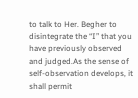to talk to Her. Begher to disintegrate the “I” that you have previously observed and judged.As the sense of self-observation develops, it shall permit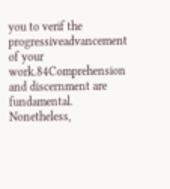you to verif the progressiveadvancement of your work.84Comprehension and discernment are fundamental. Nonetheless,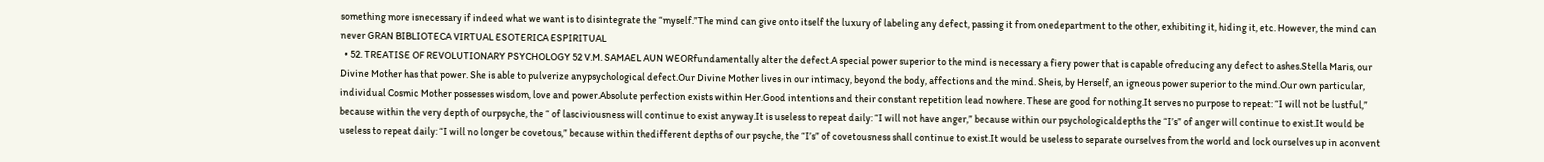something more isnecessary if indeed what we want is to disintegrate the “myself.”The mind can give onto itself the luxury of labeling any defect, passing it from onedepartment to the other, exhibiting it, hiding it, etc. However, the mind can never GRAN BIBLIOTECA VIRTUAL ESOTERICA ESPIRITUAL
  • 52. TREATISE OF REVOLUTIONARY PSYCHOLOGY 52 V.M. SAMAEL AUN WEORfundamentally alter the defect.A special power superior to the mind is necessary a fiery power that is capable ofreducing any defect to ashes.Stella Maris, our Divine Mother has that power. She is able to pulverize anypsychological defect.Our Divine Mother lives in our intimacy, beyond the body, affections and the mind. Sheis, by Herself, an igneous power superior to the mind.Our own particular, individual Cosmic Mother possesses wisdom, love and power.Absolute perfection exists within Her.Good intentions and their constant repetition lead nowhere. These are good for nothing.It serves no purpose to repeat: “I will not be lustful,” because within the very depth of ourpsyche, the “ of lasciviousness will continue to exist anyway.It is useless to repeat daily: “I will not have anger,” because within our psychologicaldepths the “I’s” of anger will continue to exist.It would be useless to repeat daily: “I will no longer be covetous,” because within thedifferent depths of our psyche, the “I’s” of covetousness shall continue to exist.It would be useless to separate ourselves from the world and lock ourselves up in aconvent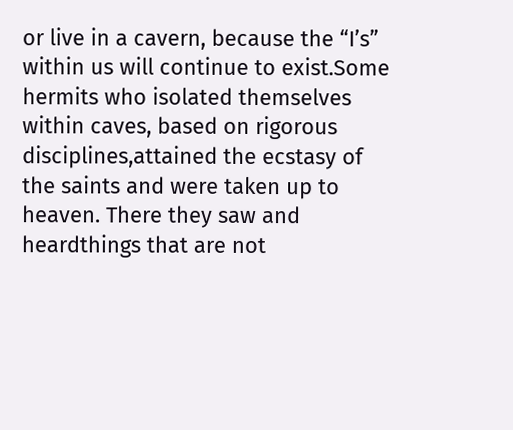or live in a cavern, because the “I’s” within us will continue to exist.Some hermits who isolated themselves within caves, based on rigorous disciplines,attained the ecstasy of the saints and were taken up to heaven. There they saw and heardthings that are not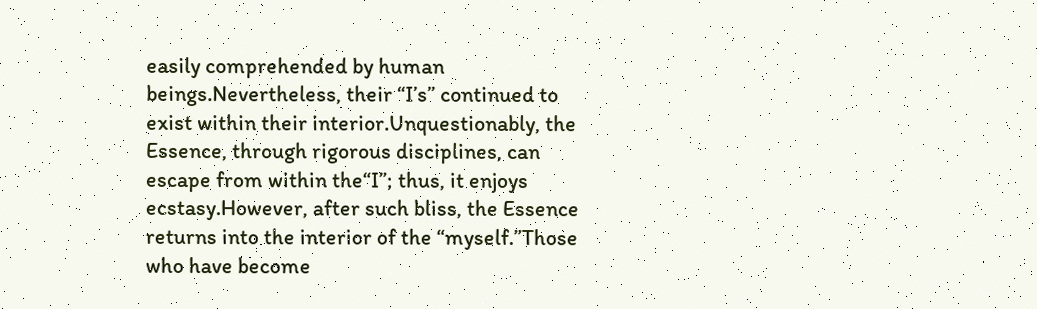easily comprehended by human beings.Nevertheless, their “I’s” continued to exist within their interior.Unquestionably, the Essence, through rigorous disciplines, can escape from within the“I”; thus, it enjoys ecstasy.However, after such bliss, the Essence returns into the interior of the “myself.”Those who have become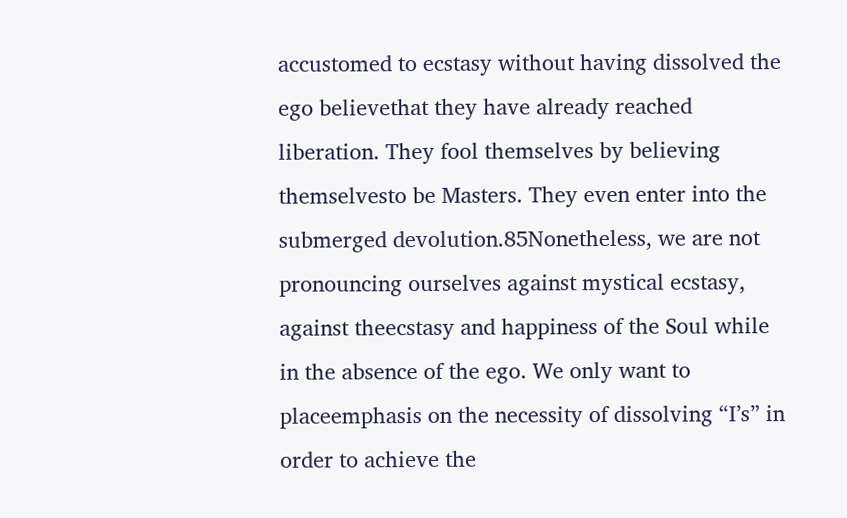accustomed to ecstasy without having dissolved the ego believethat they have already reached liberation. They fool themselves by believing themselvesto be Masters. They even enter into the submerged devolution.85Nonetheless, we are not pronouncing ourselves against mystical ecstasy, against theecstasy and happiness of the Soul while in the absence of the ego. We only want to placeemphasis on the necessity of dissolving “I’s” in order to achieve the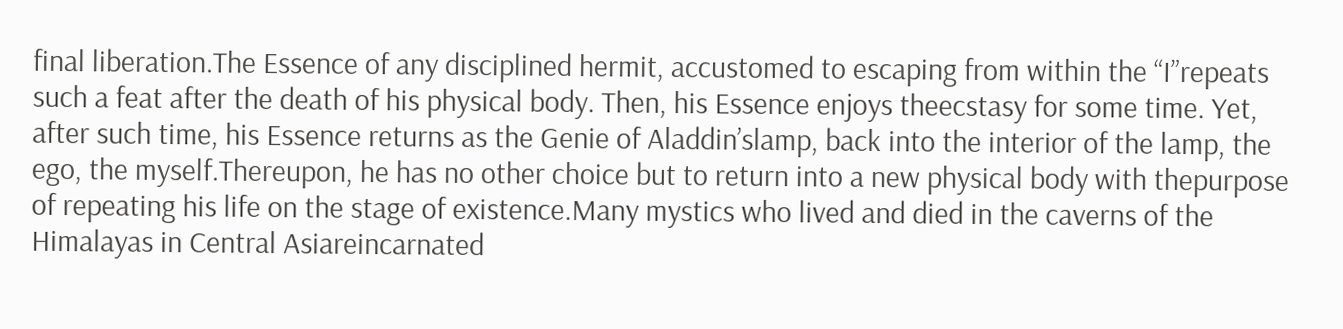final liberation.The Essence of any disciplined hermit, accustomed to escaping from within the “I”repeats such a feat after the death of his physical body. Then, his Essence enjoys theecstasy for some time. Yet, after such time, his Essence returns as the Genie of Aladdin’slamp, back into the interior of the lamp, the ego, the myself.Thereupon, he has no other choice but to return into a new physical body with thepurpose of repeating his life on the stage of existence.Many mystics who lived and died in the caverns of the Himalayas in Central Asiareincarnated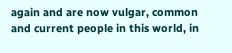again and are now vulgar, common and current people in this world, in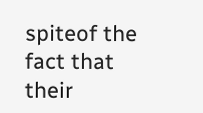spiteof the fact that their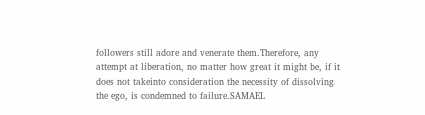followers still adore and venerate them.Therefore, any attempt at liberation, no matter how great it might be, if it does not takeinto consideration the necessity of dissolving the ego, is condemned to failure.SAMAEL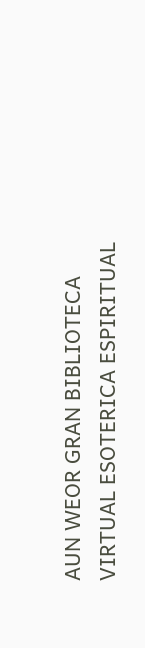AUN WEOR GRAN BIBLIOTECA VIRTUAL ESOTERICA ESPIRITUAL